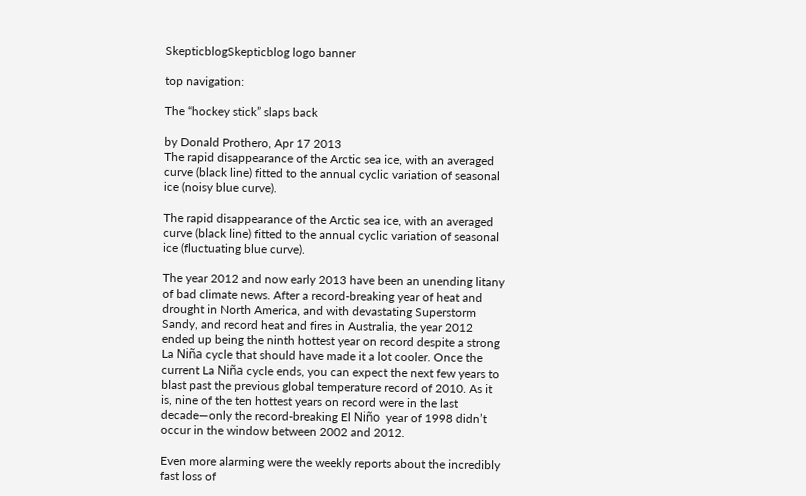SkepticblogSkepticblog logo banner

top navigation:

The “hockey stick” slaps back

by Donald Prothero, Apr 17 2013
The rapid disappearance of the Arctic sea ice, with an averaged curve (black line) fitted to the annual cyclic variation of seasonal ice (noisy blue curve).

The rapid disappearance of the Arctic sea ice, with an averaged curve (black line) fitted to the annual cyclic variation of seasonal ice (fluctuating blue curve).

The year 2012 and now early 2013 have been an unending litany of bad climate news. After a record-breaking year of heat and drought in North America, and with devastating Superstorm Sandy, and record heat and fires in Australia, the year 2012 ended up being the ninth hottest year on record despite a strong La Niña cycle that should have made it a lot cooler. Once the current La Niña cycle ends, you can expect the next few years to blast past the previous global temperature record of 2010. As it is, nine of the ten hottest years on record were in the last decade—only the record-breaking El Niño  year of 1998 didn’t occur in the window between 2002 and 2012.

Even more alarming were the weekly reports about the incredibly fast loss of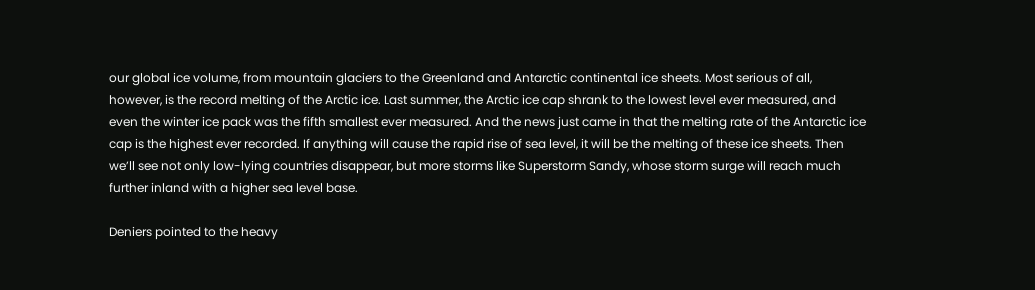our global ice volume, from mountain glaciers to the Greenland and Antarctic continental ice sheets. Most serious of all, however, is the record melting of the Arctic ice. Last summer, the Arctic ice cap shrank to the lowest level ever measured, and even the winter ice pack was the fifth smallest ever measured. And the news just came in that the melting rate of the Antarctic ice cap is the highest ever recorded. If anything will cause the rapid rise of sea level, it will be the melting of these ice sheets. Then we’ll see not only low-lying countries disappear, but more storms like Superstorm Sandy, whose storm surge will reach much further inland with a higher sea level base.

Deniers pointed to the heavy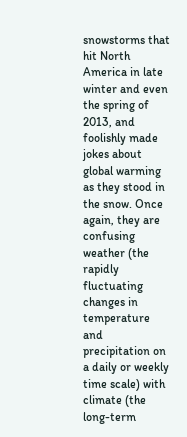snowstorms that hit North America in late winter and even the spring of 2013, and foolishly made jokes about global warming as they stood in the snow. Once again, they are confusing weather (the rapidly fluctuating changes in temperature and precipitation on a daily or weekly time scale) with climate (the long-term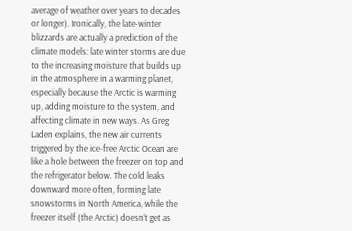average of weather over years to decades or longer). Ironically, the late-winter blizzards are actually a prediction of the climate models: late winter storms are due to the increasing moisture that builds up in the atmosphere in a warming planet, especially because the Arctic is warming up, adding moisture to the system, and affecting climate in new ways. As Greg Laden explains, the new air currents triggered by the ice-free Arctic Ocean are like a hole between the freezer on top and the refrigerator below. The cold leaks downward more often, forming late snowstorms in North America, while the freezer itself (the Arctic) doesn’t get as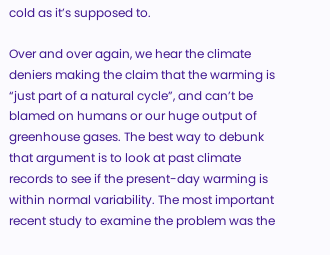cold as it’s supposed to.

Over and over again, we hear the climate deniers making the claim that the warming is “just part of a natural cycle”, and can’t be blamed on humans or our huge output of greenhouse gases. The best way to debunk that argument is to look at past climate records to see if the present-day warming is within normal variability. The most important recent study to examine the problem was the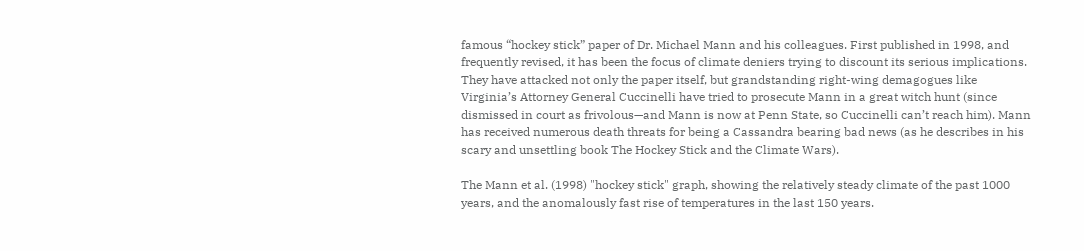famous “hockey stick” paper of Dr. Michael Mann and his colleagues. First published in 1998, and frequently revised, it has been the focus of climate deniers trying to discount its serious implications. They have attacked not only the paper itself, but grandstanding right-wing demagogues like Virginia’s Attorney General Cuccinelli have tried to prosecute Mann in a great witch hunt (since dismissed in court as frivolous—and Mann is now at Penn State, so Cuccinelli can’t reach him). Mann has received numerous death threats for being a Cassandra bearing bad news (as he describes in his scary and unsettling book The Hockey Stick and the Climate Wars).

The Mann et al. (1998) "hockey stick" graph, showing the relatively steady climate of the past 1000 years, and the anomalously fast rise of temperatures in the last 150 years.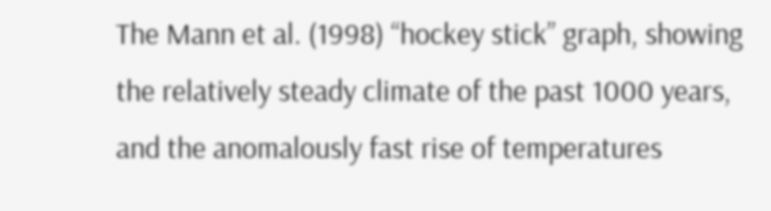The Mann et al. (1998) “hockey stick” graph, showing the relatively steady climate of the past 1000 years, and the anomalously fast rise of temperatures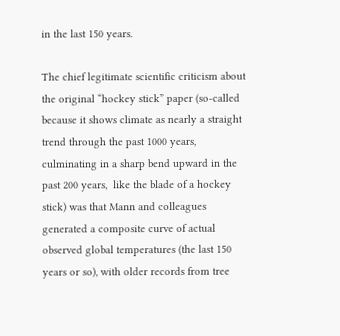in the last 150 years.

The chief legitimate scientific criticism about the original “hockey stick” paper (so-called because it shows climate as nearly a straight trend through the past 1000 years, culminating in a sharp bend upward in the past 200 years,  like the blade of a hockey stick) was that Mann and colleagues generated a composite curve of actual observed global temperatures (the last 150 years or so), with older records from tree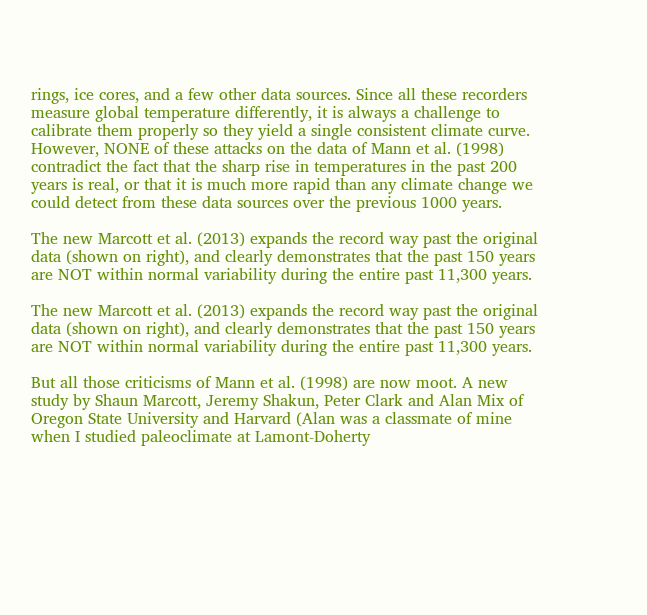rings, ice cores, and a few other data sources. Since all these recorders measure global temperature differently, it is always a challenge to calibrate them properly so they yield a single consistent climate curve. However, NONE of these attacks on the data of Mann et al. (1998) contradict the fact that the sharp rise in temperatures in the past 200 years is real, or that it is much more rapid than any climate change we could detect from these data sources over the previous 1000 years.

The new Marcott et al. (2013) expands the record way past the original data (shown on right), and clearly demonstrates that the past 150 years are NOT within normal variability during the entire past 11,300 years.

The new Marcott et al. (2013) expands the record way past the original data (shown on right), and clearly demonstrates that the past 150 years are NOT within normal variability during the entire past 11,300 years.

But all those criticisms of Mann et al. (1998) are now moot. A new study by Shaun Marcott, Jeremy Shakun, Peter Clark and Alan Mix of Oregon State University and Harvard (Alan was a classmate of mine when I studied paleoclimate at Lamont-Doherty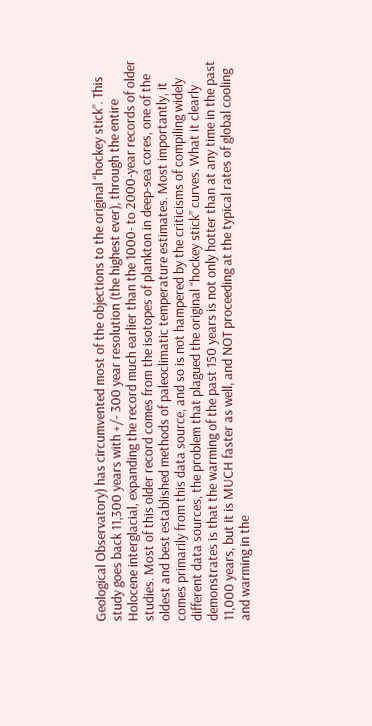Geological Observatory) has circumvented most of the objections to the original “hockey stick”. This study goes back 11,300 years with +/- 300 year resolution (the highest ever), through the entire Holocene interglacial, expanding the record much earlier than the 1000- to 2000-year records of older studies. Most of this older record comes from the isotopes of plankton in deep-sea cores, one of the oldest and best established methods of paleoclimatic temperature estimates. Most importantly, it comes primarily from this data source, and so is not hampered by the criticisms of compiling widely different data sources, the problem that plagued the original “hockey stick” curves. What it clearly demonstrates is that the warming of the past 150 years is not only hotter than at any time in the past 11,000 years, but it is MUCH faster as well, and NOT proceeding at the typical rates of global cooling and warming in the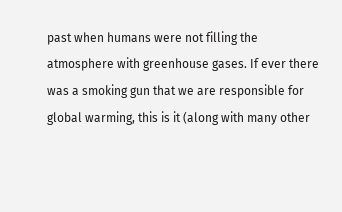past when humans were not filling the atmosphere with greenhouse gases. If ever there was a smoking gun that we are responsible for global warming, this is it (along with many other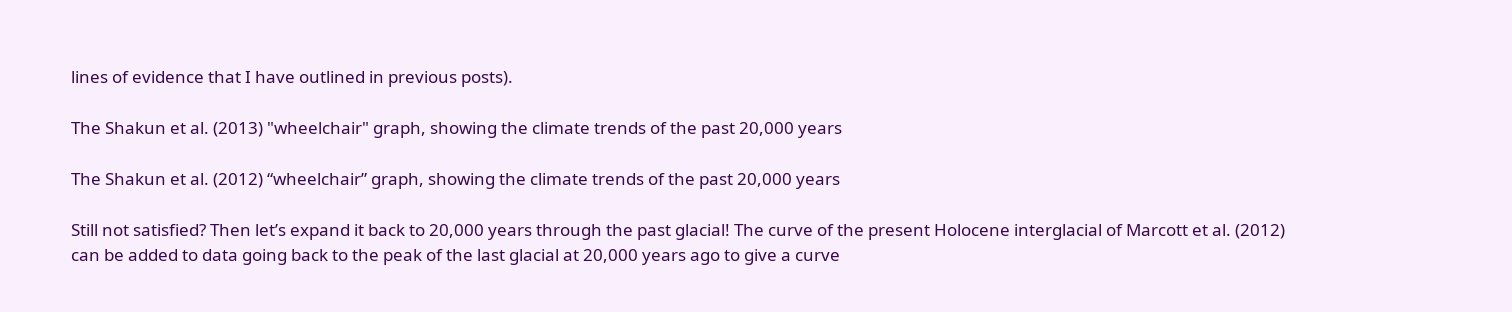lines of evidence that I have outlined in previous posts).

The Shakun et al. (2013) "wheelchair" graph, showing the climate trends of the past 20,000 years

The Shakun et al. (2012) “wheelchair” graph, showing the climate trends of the past 20,000 years

Still not satisfied? Then let’s expand it back to 20,000 years through the past glacial! The curve of the present Holocene interglacial of Marcott et al. (2012) can be added to data going back to the peak of the last glacial at 20,000 years ago to give a curve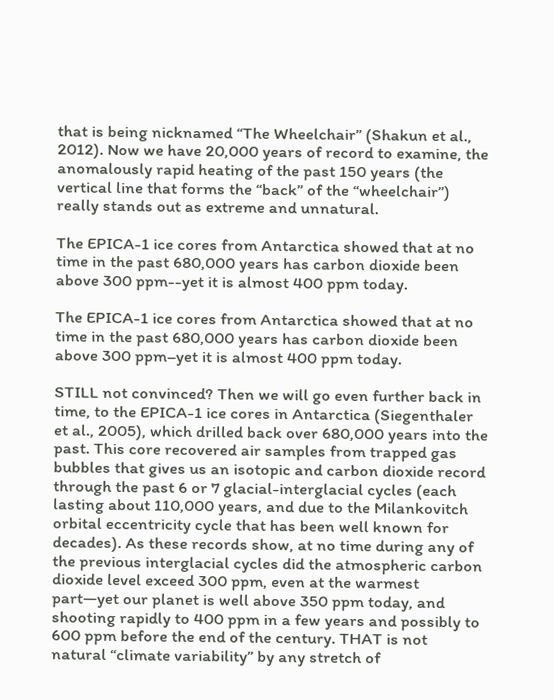that is being nicknamed “The Wheelchair” (Shakun et al., 2012). Now we have 20,000 years of record to examine, the anomalously rapid heating of the past 150 years (the vertical line that forms the “back” of the “wheelchair”) really stands out as extreme and unnatural.

The EPICA-1 ice cores from Antarctica showed that at no time in the past 680,000 years has carbon dioxide been above 300 ppm--yet it is almost 400 ppm today.

The EPICA-1 ice cores from Antarctica showed that at no time in the past 680,000 years has carbon dioxide been above 300 ppm–yet it is almost 400 ppm today.

STILL not convinced? Then we will go even further back in time, to the EPICA-1 ice cores in Antarctica (Siegenthaler et al., 2005), which drilled back over 680,000 years into the past. This core recovered air samples from trapped gas bubbles that gives us an isotopic and carbon dioxide record through the past 6 or 7 glacial-interglacial cycles (each lasting about 110,000 years, and due to the Milankovitch orbital eccentricity cycle that has been well known for decades). As these records show, at no time during any of the previous interglacial cycles did the atmospheric carbon dioxide level exceed 300 ppm, even at the warmest part—yet our planet is well above 350 ppm today, and shooting rapidly to 400 ppm in a few years and possibly to 600 ppm before the end of the century. THAT is not natural “climate variability” by any stretch of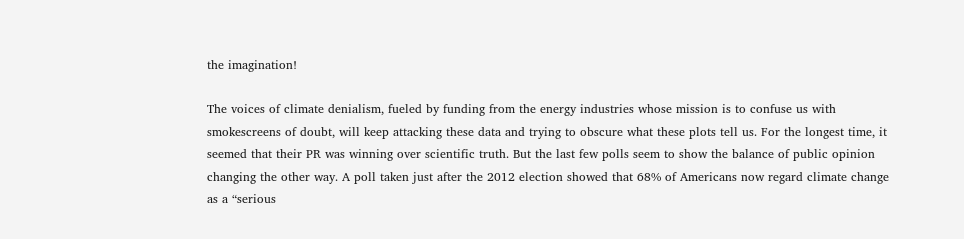the imagination!

The voices of climate denialism, fueled by funding from the energy industries whose mission is to confuse us with smokescreens of doubt, will keep attacking these data and trying to obscure what these plots tell us. For the longest time, it seemed that their PR was winning over scientific truth. But the last few polls seem to show the balance of public opinion changing the other way. A poll taken just after the 2012 election showed that 68% of Americans now regard climate change as a “serious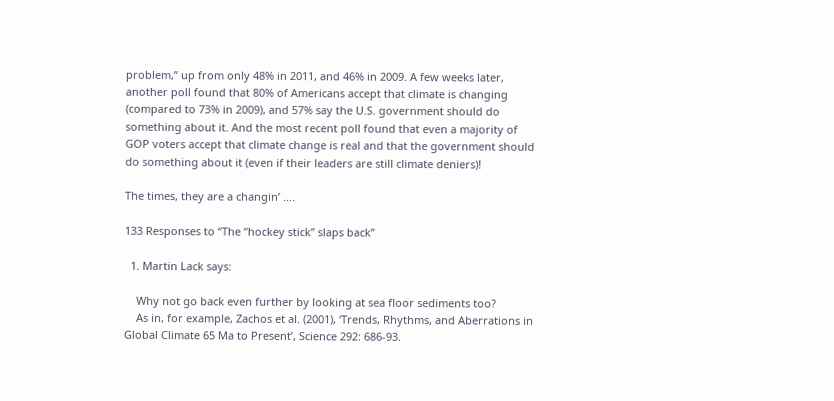problem,” up from only 48% in 2011, and 46% in 2009. A few weeks later, another poll found that 80% of Americans accept that climate is changing (compared to 73% in 2009), and 57% say the U.S. government should do something about it. And the most recent poll found that even a majority of GOP voters accept that climate change is real and that the government should do something about it (even if their leaders are still climate deniers)!

The times, they are a changin’ ….

133 Responses to “The “hockey stick” slaps back”

  1. Martin Lack says:

    Why not go back even further by looking at sea floor sediments too?
    As in, for example, Zachos et al. (2001), ‘Trends, Rhythms, and Aberrations in Global Climate 65 Ma to Present’, Science 292: 686-93.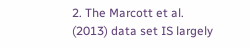2. The Marcott et al. (2013) data set IS largely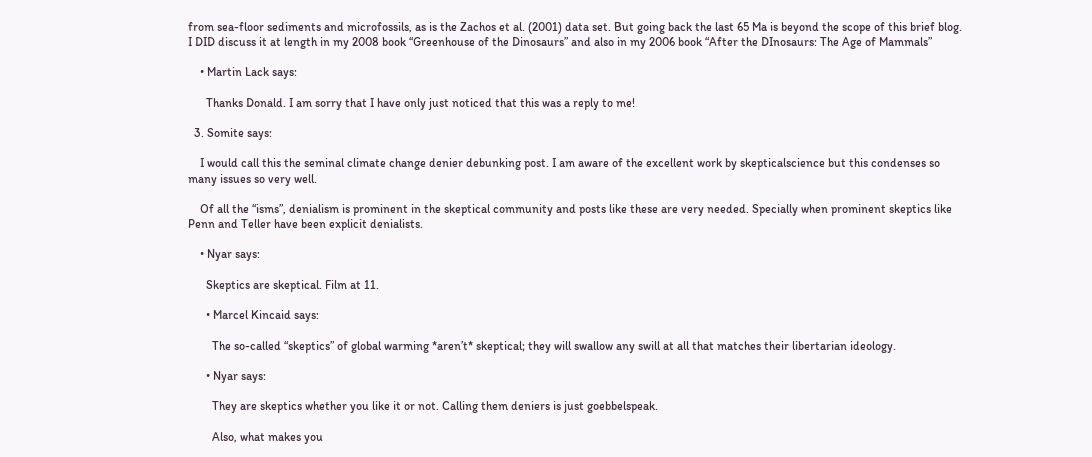from sea-floor sediments and microfossils, as is the Zachos et al. (2001) data set. But going back the last 65 Ma is beyond the scope of this brief blog. I DID discuss it at length in my 2008 book “Greenhouse of the Dinosaurs” and also in my 2006 book “After the DInosaurs: The Age of Mammals”

    • Martin Lack says:

      Thanks Donald. I am sorry that I have only just noticed that this was a reply to me!

  3. Somite says:

    I would call this the seminal climate change denier debunking post. I am aware of the excellent work by skepticalscience but this condenses so many issues so very well.

    Of all the “isms”, denialism is prominent in the skeptical community and posts like these are very needed. Specially when prominent skeptics like Penn and Teller have been explicit denialists.

    • Nyar says:

      Skeptics are skeptical. Film at 11.

      • Marcel Kincaid says:

        The so-called “skeptics” of global warming *aren’t* skeptical; they will swallow any swill at all that matches their libertarian ideology.

      • Nyar says:

        They are skeptics whether you like it or not. Calling them deniers is just goebbelspeak.

        Also, what makes you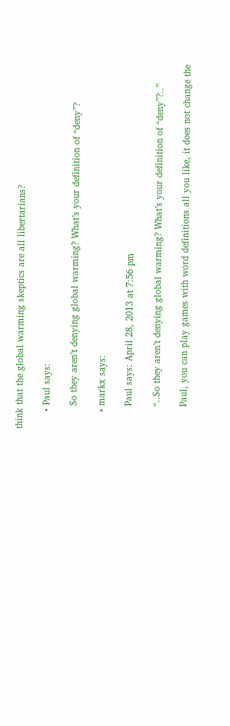think that the global warming skeptics are all libertarians?

      • Paul says:

        So they aren’t denying global warming? What’s your definition of “deny”?

      • markx says:

        Paul says: April 28, 2013 at 7:56 pm

        “..So they aren’t denying global warming? What’s your definition of “deny”?..”

        Paul, you can play games with word definitions all you like, it does not change the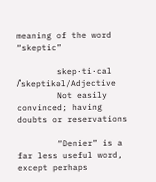meaning of the word “skeptic”

        skep·ti·cal /ˈskeptikəl/Adjective
        Not easily convinced; having doubts or reservations

        “Denier” is a far less useful word, except perhaps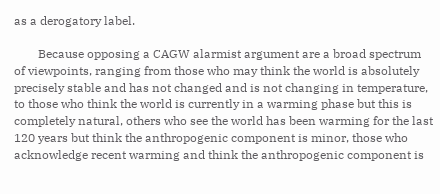as a derogatory label.

        Because opposing a CAGW alarmist argument are a broad spectrum of viewpoints, ranging from those who may think the world is absolutely precisely stable and has not changed and is not changing in temperature, to those who think the world is currently in a warming phase but this is completely natural, others who see the world has been warming for the last 120 years but think the anthropogenic component is minor, those who acknowledge recent warming and think the anthropogenic component is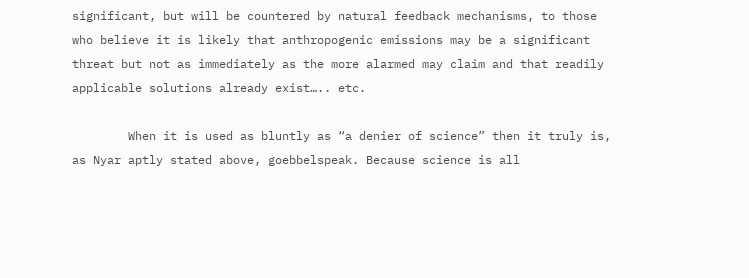significant, but will be countered by natural feedback mechanisms, to those who believe it is likely that anthropogenic emissions may be a significant threat but not as immediately as the more alarmed may claim and that readily applicable solutions already exist….. etc.

        When it is used as bluntly as “a denier of science” then it truly is, as Nyar aptly stated above, goebbelspeak. Because science is all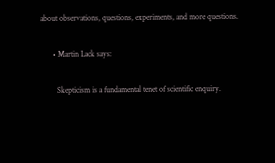about observations, questions, experiments, and more questions.

      • Martin Lack says:

        Skepticism is a fundamental tenet of scientific enquiry.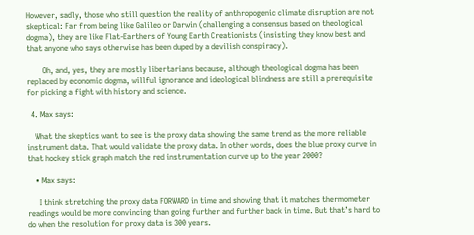However, sadly, those who still question the reality of anthropogenic climate disruption are not skeptical: Far from being like Galileo or Darwin (challenging a consensus based on theological dogma), they are like Flat-Earthers of Young Earth Creationists (insisting they know best and that anyone who says otherwise has been duped by a devilish conspiracy).

        Oh, and, yes, they are mostly libertarians because, although theological dogma has been replaced by economic dogma, willful ignorance and ideological blindness are still a prerequisite for picking a fight with history and science.

  4. Max says:

    What the skeptics want to see is the proxy data showing the same trend as the more reliable instrument data. That would validate the proxy data. In other words, does the blue proxy curve in that hockey stick graph match the red instrumentation curve up to the year 2000?

    • Max says:

      I think stretching the proxy data FORWARD in time and showing that it matches thermometer readings would be more convincing than going further and further back in time. But that’s hard to do when the resolution for proxy data is 300 years.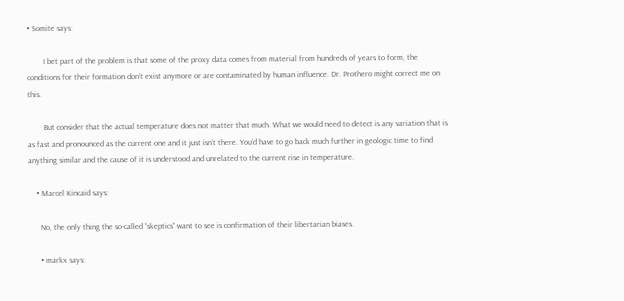• Somite says:

        I bet part of the problem is that some of the proxy data comes from material from hundreds of years to form, the conditions for their formation don’t exist anymore or are contaminated by human influence. Dr. Prothero might correct me on this.

        But consider that the actual temperature does not matter that much. What we would need to detect is any variation that is as fast and pronounced as the current one and it just isn’t there. You’d have to go back much further in geologic time to find anything similar and the cause of it is understood and unrelated to the current rise in temperature.

    • Marcel Kincaid says:

      No, the only thing the so-called “skeptics” want to see is confirmation of their libertarian biases.

      • markx says: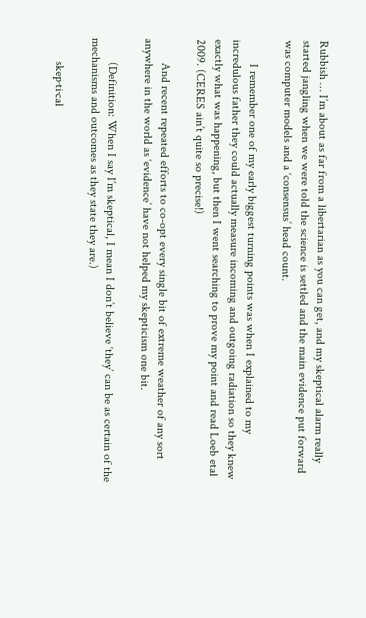Rubbish … I’m about as far from a libertarian as you can get, and my skeptical alarm really started jangling when we were told the science is settled and the main evidence put forward was computer models and a ‘consensus’ head count.

        I remember one of my early biggest turning points was when I explained to my incredulous father they could actually measure incoming and outgoing radiation so they knew exactly what was happening, but then I went searching to prove my point and read Loeb etal 2009. (CERES ain’t quite so precise!)

        And recent repeated efforts to co-opt every single bit of extreme weather of any sort anywhere in the world as ‘evidence’ have not helped my skepticism one bit.

        (Definition: When I say I’m skeptical, I mean I don’t believe ‘they’ can be as certain of the mechanisms and outcomes as they state they are.)

        skep·ti·cal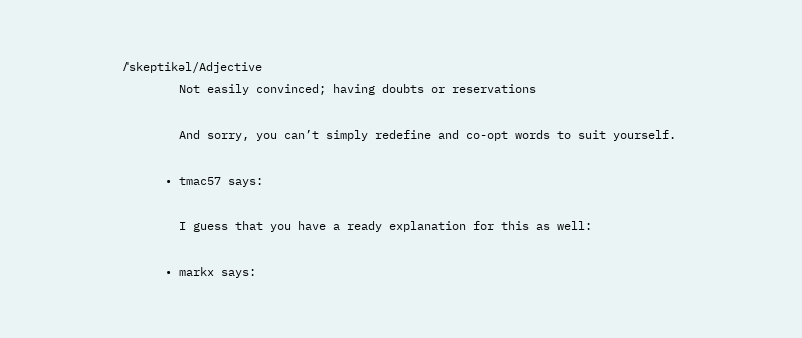/ˈskeptikəl/Adjective
        Not easily convinced; having doubts or reservations

        And sorry, you can’t simply redefine and co-opt words to suit yourself.

      • tmac57 says:

        I guess that you have a ready explanation for this as well:

      • markx says: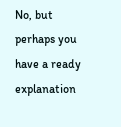No, but perhaps you have a ready explanation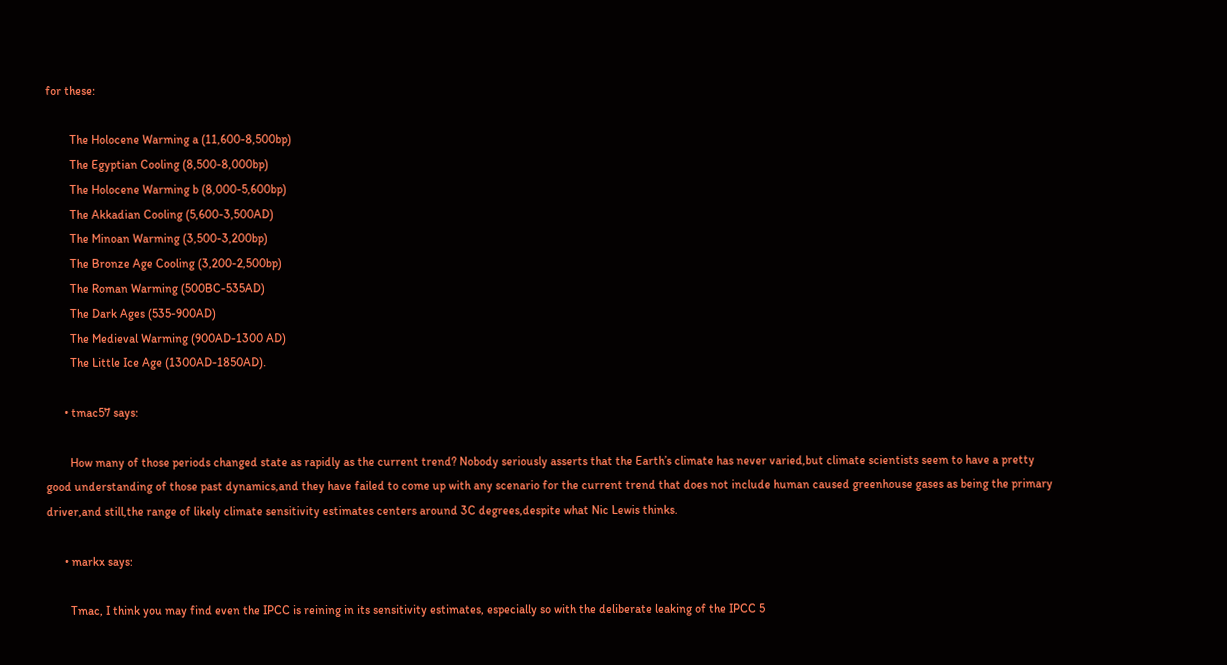for these:

        The Holocene Warming a (11,600-8,500bp)
        The Egyptian Cooling (8,500-8,000bp)
        The Holocene Warming b (8,000-5,600bp)
        The Akkadian Cooling (5,600-3,500AD)
        The Minoan Warming (3,500-3,200bp)
        The Bronze Age Cooling (3,200-2,500bp)
        The Roman Warming (500BC-535AD)
        The Dark Ages (535-900AD)
        The Medieval Warming (900AD-1300 AD)
        The Little Ice Age (1300AD-1850AD).

      • tmac57 says:

        How many of those periods changed state as rapidly as the current trend? Nobody seriously asserts that the Earth’s climate has never varied,but climate scientists seem to have a pretty good understanding of those past dynamics,and they have failed to come up with any scenario for the current trend that does not include human caused greenhouse gases as being the primary driver,and still,the range of likely climate sensitivity estimates centers around 3C degrees,despite what Nic Lewis thinks.

      • markx says:

        Tmac, I think you may find even the IPCC is reining in its sensitivity estimates, especially so with the deliberate leaking of the IPCC 5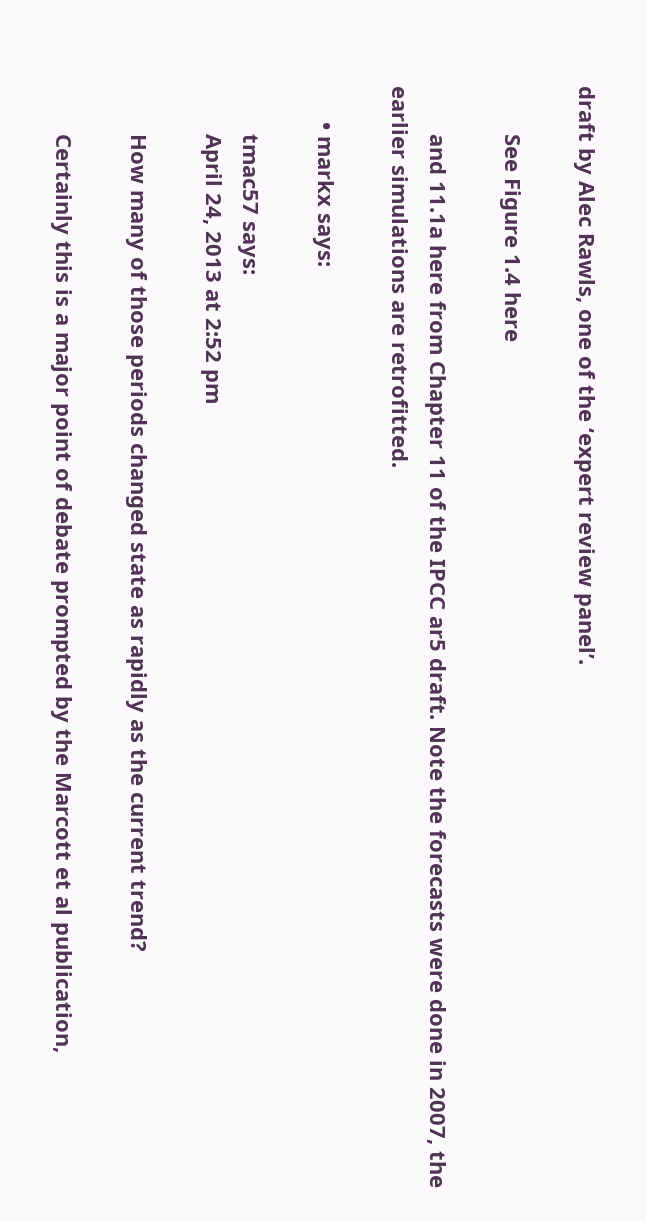draft by Alec Rawls, one of the ‘expert review panel’.

        See Figure 1.4 here

        and 11.1a here from Chapter 11 of the IPCC ar5 draft. Note the forecasts were done in 2007, the earlier simulations are retrofitted.

      • markx says:

        tmac57 says:
        April 24, 2013 at 2:52 pm

        How many of those periods changed state as rapidly as the current trend?

        Certainly this is a major point of debate prompted by the Marcott et al publication,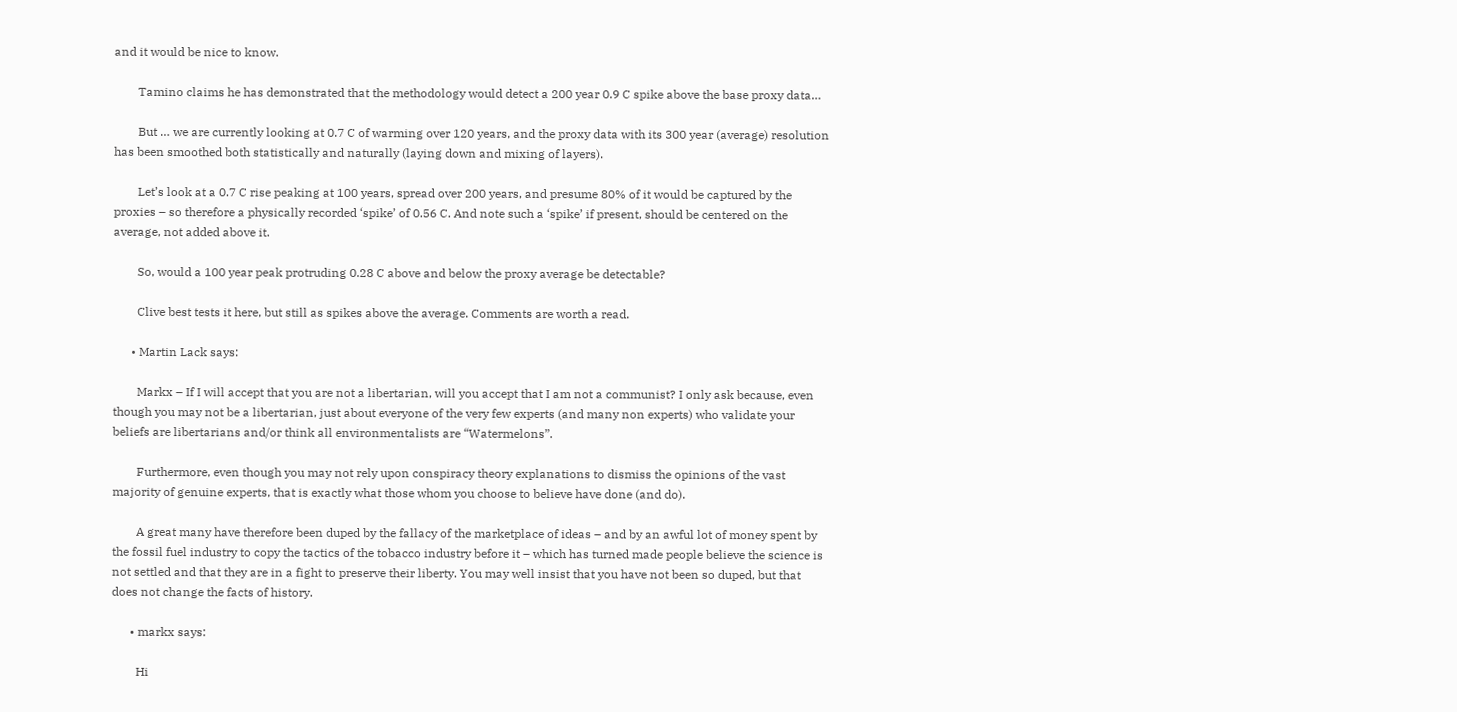and it would be nice to know.

        Tamino claims he has demonstrated that the methodology would detect a 200 year 0.9 C spike above the base proxy data…

        But … we are currently looking at 0.7 C of warming over 120 years, and the proxy data with its 300 year (average) resolution has been smoothed both statistically and naturally (laying down and mixing of layers).

        Let’s look at a 0.7 C rise peaking at 100 years, spread over 200 years, and presume 80% of it would be captured by the proxies – so therefore a physically recorded ‘spike’ of 0.56 C. And note such a ‘spike’ if present, should be centered on the average, not added above it.

        So, would a 100 year peak protruding 0.28 C above and below the proxy average be detectable?

        Clive best tests it here, but still as spikes above the average. Comments are worth a read.

      • Martin Lack says:

        Markx – If I will accept that you are not a libertarian, will you accept that I am not a communist? I only ask because, even though you may not be a libertarian, just about everyone of the very few experts (and many non experts) who validate your beliefs are libertarians and/or think all environmentalists are “Watermelons”.

        Furthermore, even though you may not rely upon conspiracy theory explanations to dismiss the opinions of the vast majority of genuine experts, that is exactly what those whom you choose to believe have done (and do).

        A great many have therefore been duped by the fallacy of the marketplace of ideas – and by an awful lot of money spent by the fossil fuel industry to copy the tactics of the tobacco industry before it – which has turned made people believe the science is not settled and that they are in a fight to preserve their liberty. You may well insist that you have not been so duped, but that does not change the facts of history.

      • markx says:

        Hi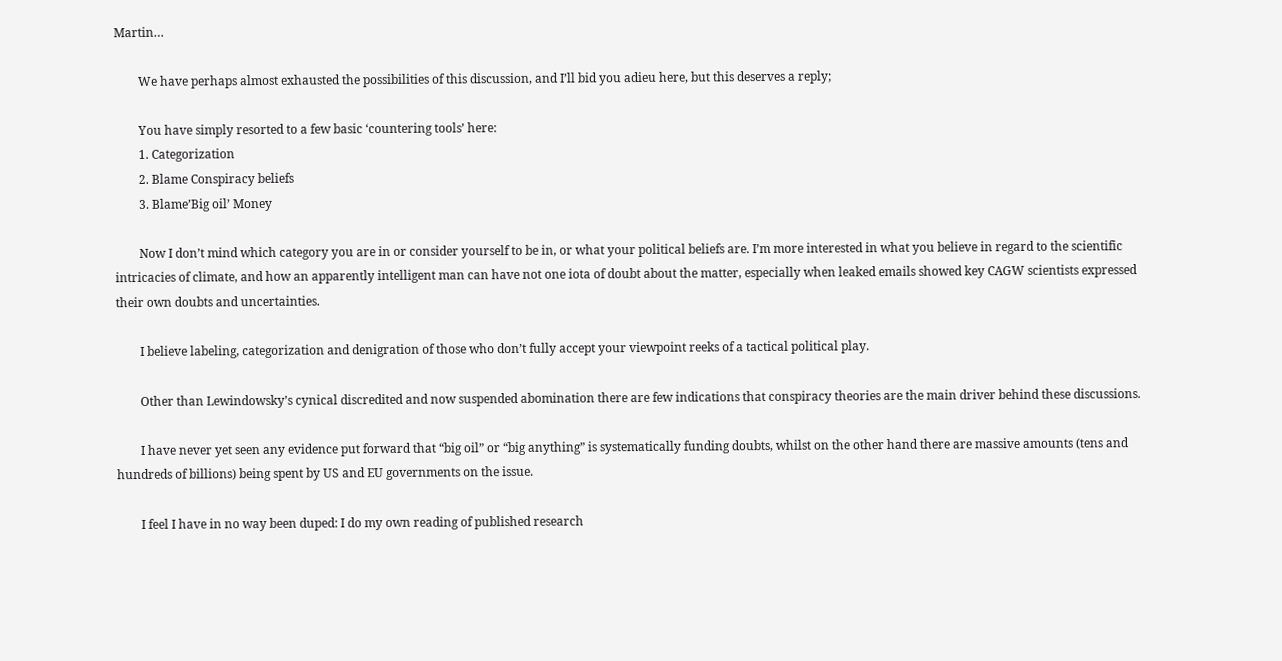Martin…

        We have perhaps almost exhausted the possibilities of this discussion, and I’ll bid you adieu here, but this deserves a reply;

        You have simply resorted to a few basic ‘countering tools’ here:
        1. Categorization
        2. Blame Conspiracy beliefs
        3. Blame’Big oil’ Money

        Now I don’t mind which category you are in or consider yourself to be in, or what your political beliefs are. I’m more interested in what you believe in regard to the scientific intricacies of climate, and how an apparently intelligent man can have not one iota of doubt about the matter, especially when leaked emails showed key CAGW scientists expressed their own doubts and uncertainties.

        I believe labeling, categorization and denigration of those who don’t fully accept your viewpoint reeks of a tactical political play.

        Other than Lewindowsky’s cynical discredited and now suspended abomination there are few indications that conspiracy theories are the main driver behind these discussions.

        I have never yet seen any evidence put forward that “big oil” or “big anything” is systematically funding doubts, whilst on the other hand there are massive amounts (tens and hundreds of billions) being spent by US and EU governments on the issue.

        I feel I have in no way been duped: I do my own reading of published research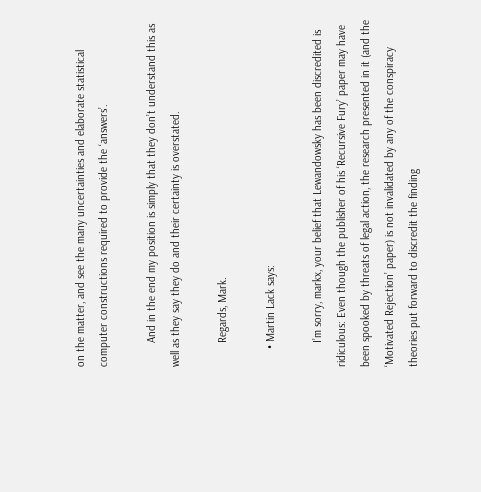on the matter, and see the many uncertainties and elaborate statistical computer constructions required to provide the ‘answers’.

        And in the end my position is simply that they don’t understand this as well as they say they do and their certainty is overstated.

        Regards, Mark.

      • Martin Lack says:

        I’m sorry, markx, your belief that Lewandowsky has been discredited is ridiculous: Even though the publisher of his ‘Recursive Fury’ paper may have been spooked by threats of legal action, the research presented in it (and the ‘Motivated Rejection’ paper) is not invalidated by any of the conspiracy theories put forward to discredit the finding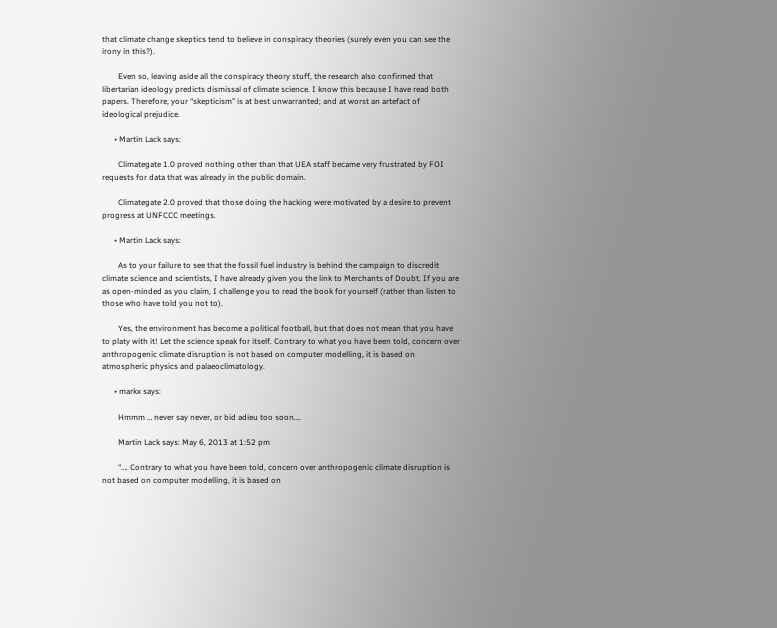that climate change skeptics tend to believe in conspiracy theories (surely even you can see the irony in this?).

        Even so, leaving aside all the conspiracy theory stuff, the research also confirmed that libertarian ideology predicts dismissal of climate science. I know this because I have read both papers. Therefore, your “skepticism” is at best unwarranted; and at worst an artefact of ideological prejudice.

      • Martin Lack says:

        Climategate 1.0 proved nothing other than that UEA staff became very frustrated by FOI requests for data that was already in the public domain.

        Climategate 2.0 proved that those doing the hacking were motivated by a desire to prevent progress at UNFCCC meetings.

      • Martin Lack says:

        As to your failure to see that the fossil fuel industry is behind the campaign to discredit climate science and scientists, I have already given you the link to Merchants of Doubt. If you are as open-minded as you claim, I challenge you to read the book for yourself (rather than listen to those who have told you not to).

        Yes, the environment has become a political football, but that does not mean that you have to platy with it! Let the science speak for itself. Contrary to what you have been told, concern over anthropogenic climate disruption is not based on computer modelling, it is based on atmospheric physics and palaeoclimatology.

      • markx says:

        Hmmm … never say never, or bid adieu too soon….

        Martin Lack says: May 6, 2013 at 1:52 pm

        “…. Contrary to what you have been told, concern over anthropogenic climate disruption is not based on computer modelling, it is based on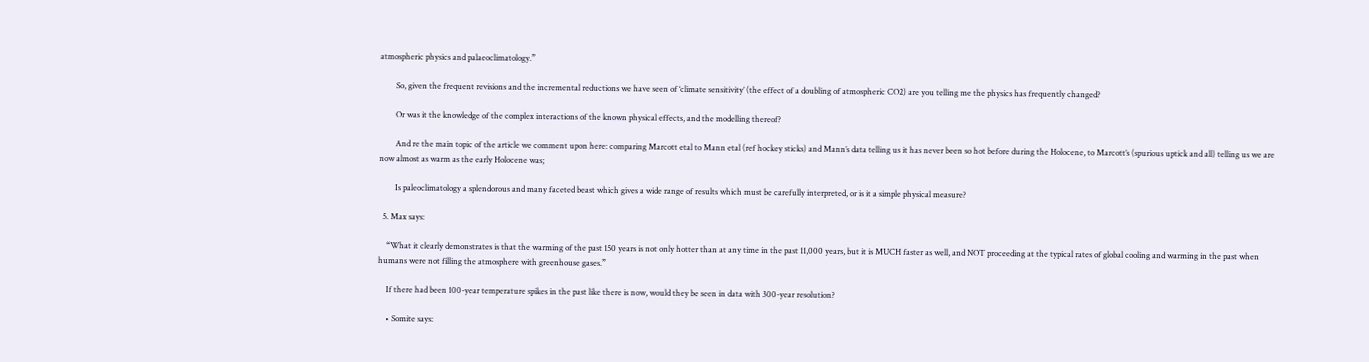atmospheric physics and palaeoclimatology.”

        So, given the frequent revisions and the incremental reductions we have seen of ‘climate sensitivity’ (the effect of a doubling of atmospheric CO2) are you telling me the physics has frequently changed?

        Or was it the knowledge of the complex interactions of the known physical effects, and the modelling thereof?

        And re the main topic of the article we comment upon here: comparing Marcott etal to Mann etal (ref hockey sticks) and Mann’s data telling us it has never been so hot before during the Holocene, to Marcott’s (spurious uptick and all) telling us we are now almost as warm as the early Holocene was;

        Is paleoclimatology a splendorous and many faceted beast which gives a wide range of results which must be carefully interpreted, or is it a simple physical measure?

  5. Max says:

    “What it clearly demonstrates is that the warming of the past 150 years is not only hotter than at any time in the past 11,000 years, but it is MUCH faster as well, and NOT proceeding at the typical rates of global cooling and warming in the past when humans were not filling the atmosphere with greenhouse gases.”

    If there had been 100-year temperature spikes in the past like there is now, would they be seen in data with 300-year resolution?

    • Somite says: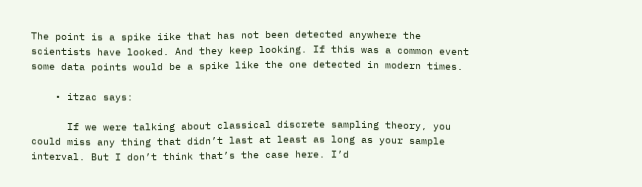The point is a spike iike that has not been detected anywhere the scientists have looked. And they keep looking. If this was a common event some data points would be a spike like the one detected in modern times.

    • itzac says:

      If we were talking about classical discrete sampling theory, you could miss any thing that didn’t last at least as long as your sample interval. But I don’t think that’s the case here. I’d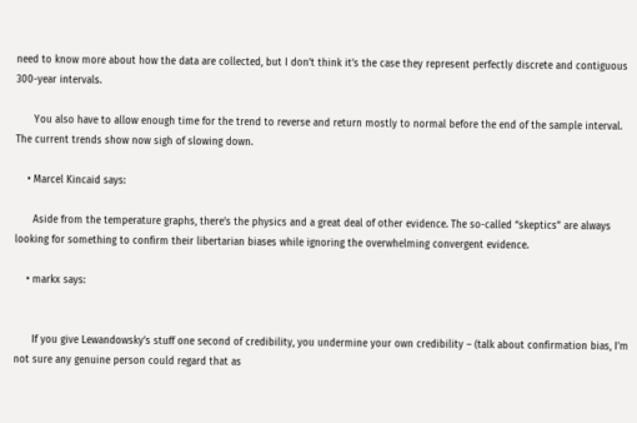need to know more about how the data are collected, but I don’t think it’s the case they represent perfectly discrete and contiguous 300-year intervals.

      You also have to allow enough time for the trend to reverse and return mostly to normal before the end of the sample interval. The current trends show now sigh of slowing down.

    • Marcel Kincaid says:

      Aside from the temperature graphs, there’s the physics and a great deal of other evidence. The so-called “skeptics” are always looking for something to confirm their libertarian biases while ignoring the overwhelming convergent evidence.

    • markx says:


      If you give Lewandowsky’s stuff one second of credibility, you undermine your own credibility – (talk about confirmation bias, I’m not sure any genuine person could regard that as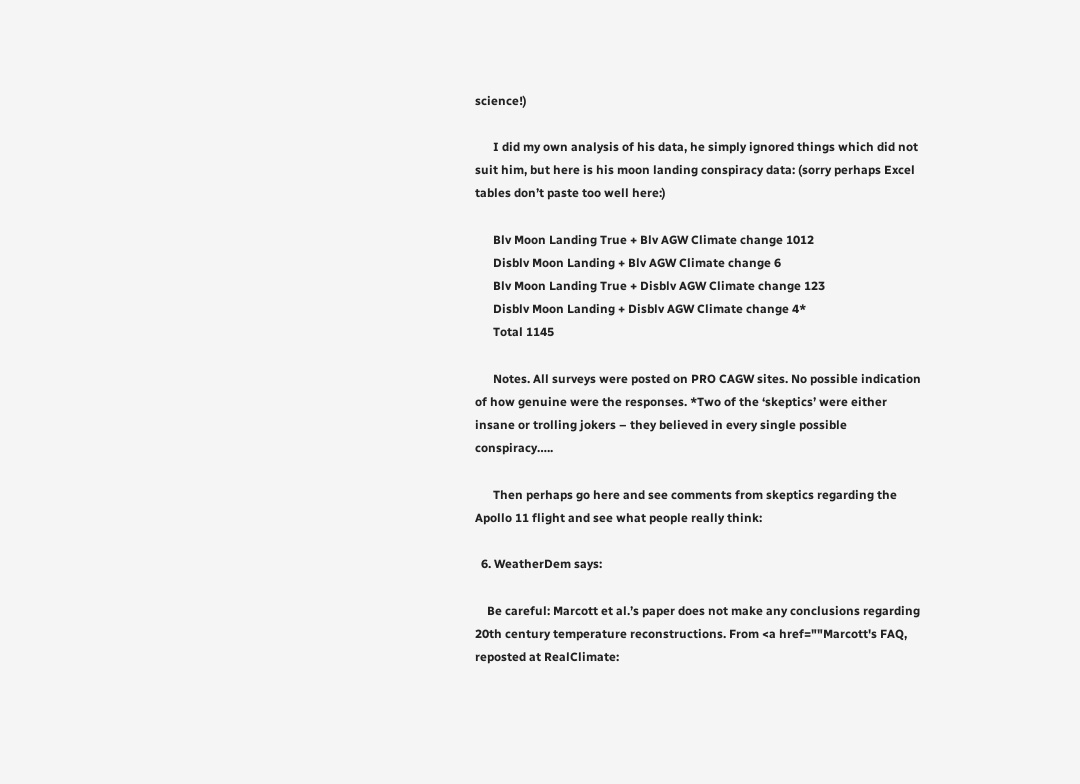science!)

      I did my own analysis of his data, he simply ignored things which did not suit him, but here is his moon landing conspiracy data: (sorry perhaps Excel tables don’t paste too well here:)

      Blv Moon Landing True + Blv AGW Climate change 1012
      Disblv Moon Landing + Blv AGW Climate change 6
      Blv Moon Landing True + Disblv AGW Climate change 123
      Disblv Moon Landing + Disblv AGW Climate change 4*
      Total 1145

      Notes. All surveys were posted on PRO CAGW sites. No possible indication of how genuine were the responses. *Two of the ‘skeptics’ were either insane or trolling jokers – they believed in every single possible conspiracy…..

      Then perhaps go here and see comments from skeptics regarding the Apollo 11 flight and see what people really think:

  6. WeatherDem says:

    Be careful: Marcott et al.’s paper does not make any conclusions regarding 20th century temperature reconstructions. From <a href=""Marcott's FAQ, reposted at RealClimate: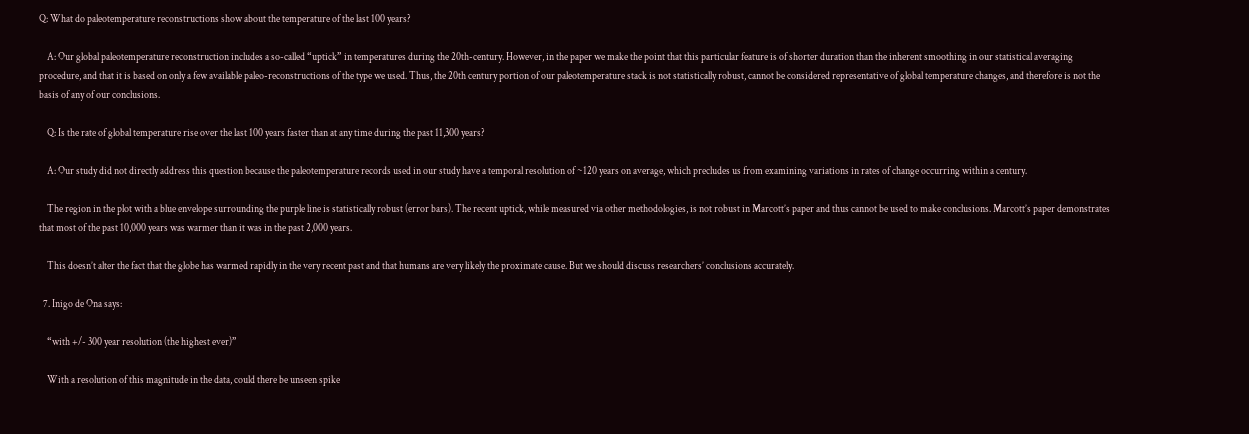Q: What do paleotemperature reconstructions show about the temperature of the last 100 years?

    A: Our global paleotemperature reconstruction includes a so-called “uptick” in temperatures during the 20th-century. However, in the paper we make the point that this particular feature is of shorter duration than the inherent smoothing in our statistical averaging procedure, and that it is based on only a few available paleo-reconstructions of the type we used. Thus, the 20th century portion of our paleotemperature stack is not statistically robust, cannot be considered representative of global temperature changes, and therefore is not the basis of any of our conclusions.

    Q: Is the rate of global temperature rise over the last 100 years faster than at any time during the past 11,300 years?

    A: Our study did not directly address this question because the paleotemperature records used in our study have a temporal resolution of ~120 years on average, which precludes us from examining variations in rates of change occurring within a century.

    The region in the plot with a blue envelope surrounding the purple line is statistically robust (error bars). The recent uptick, while measured via other methodologies, is not robust in Marcott’s paper and thus cannot be used to make conclusions. Marcott’s paper demonstrates that most of the past 10,000 years was warmer than it was in the past 2,000 years.

    This doesn’t alter the fact that the globe has warmed rapidly in the very recent past and that humans are very likely the proximate cause. But we should discuss researchers’ conclusions accurately.

  7. Inigo de Ona says:

    “with +/- 300 year resolution (the highest ever)”

    With a resolution of this magnitude in the data, could there be unseen spike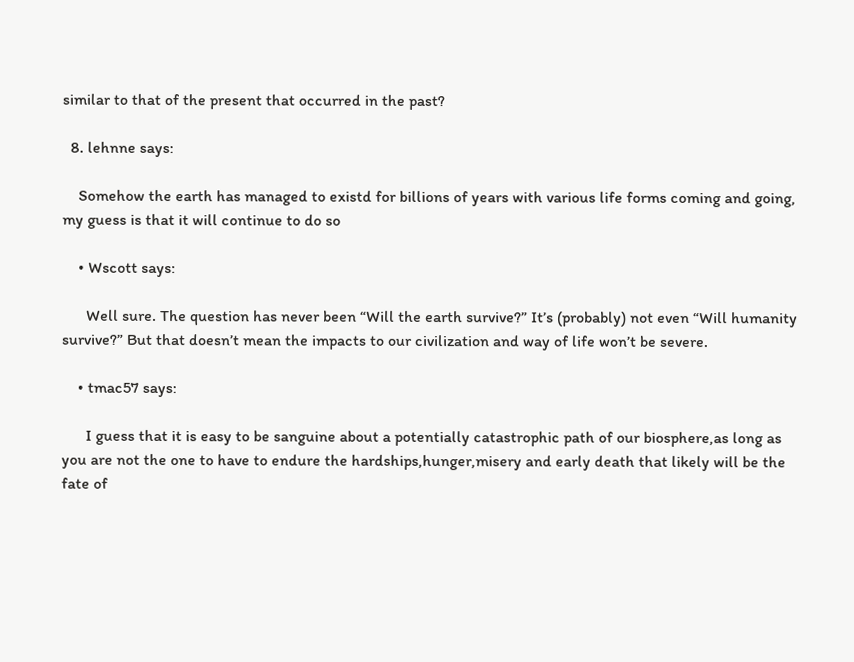similar to that of the present that occurred in the past?

  8. lehnne says:

    Somehow the earth has managed to existd for billions of years with various life forms coming and going, my guess is that it will continue to do so

    • Wscott says:

      Well sure. The question has never been “Will the earth survive?” It’s (probably) not even “Will humanity survive?” But that doesn’t mean the impacts to our civilization and way of life won’t be severe.

    • tmac57 says:

      I guess that it is easy to be sanguine about a potentially catastrophic path of our biosphere,as long as you are not the one to have to endure the hardships,hunger,misery and early death that likely will be the fate of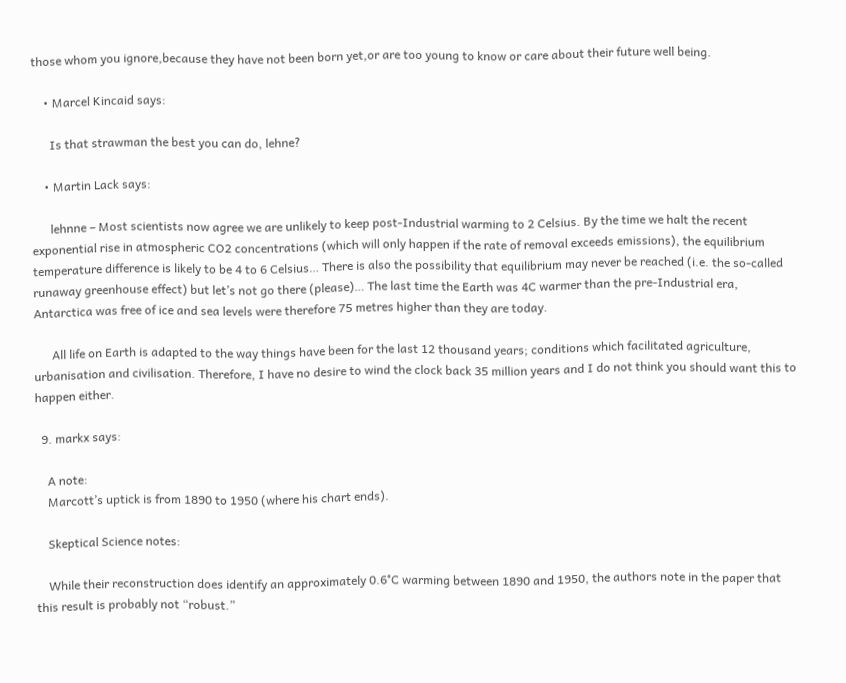those whom you ignore,because they have not been born yet,or are too young to know or care about their future well being.

    • Marcel Kincaid says:

      Is that strawman the best you can do, lehne?

    • Martin Lack says:

      lehnne – Most scientists now agree we are unlikely to keep post-Industrial warming to 2 Celsius. By the time we halt the recent exponential rise in atmospheric CO2 concentrations (which will only happen if the rate of removal exceeds emissions), the equilibrium temperature difference is likely to be 4 to 6 Celsius… There is also the possibility that equilibrium may never be reached (i.e. the so-called runaway greenhouse effect) but let’s not go there (please)… The last time the Earth was 4C warmer than the pre-Industrial era, Antarctica was free of ice and sea levels were therefore 75 metres higher than they are today.

      All life on Earth is adapted to the way things have been for the last 12 thousand years; conditions which facilitated agriculture, urbanisation and civilisation. Therefore, I have no desire to wind the clock back 35 million years and I do not think you should want this to happen either.

  9. markx says:

    A note:
    Marcott’s uptick is from 1890 to 1950 (where his chart ends).

    Skeptical Science notes:

    While their reconstruction does identify an approximately 0.6°C warming between 1890 and 1950, the authors note in the paper that this result is probably not “robust.”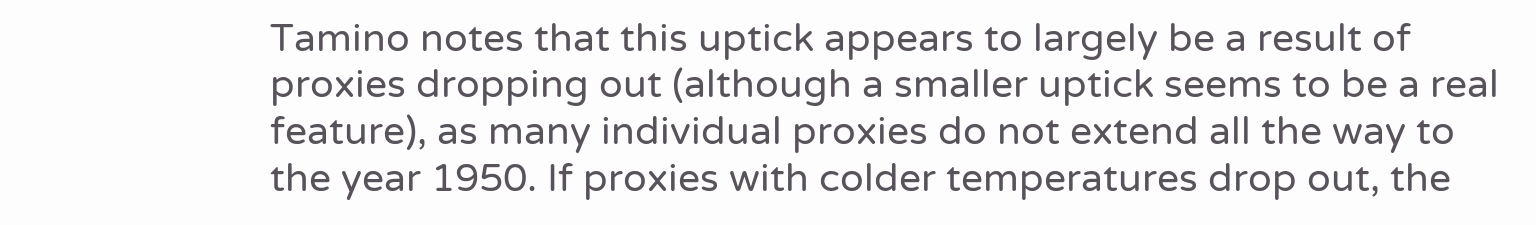Tamino notes that this uptick appears to largely be a result of proxies dropping out (although a smaller uptick seems to be a real feature), as many individual proxies do not extend all the way to the year 1950. If proxies with colder temperatures drop out, the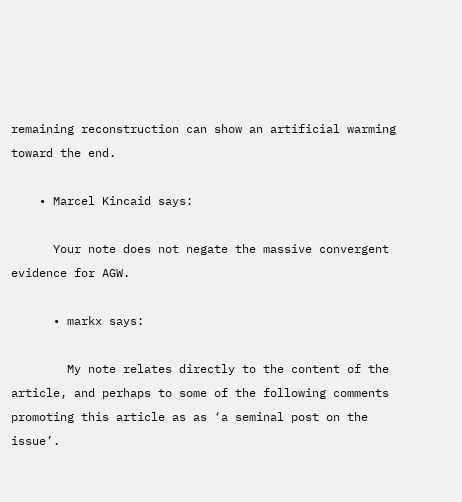remaining reconstruction can show an artificial warming toward the end.

    • Marcel Kincaid says:

      Your note does not negate the massive convergent evidence for AGW.

      • markx says:

        My note relates directly to the content of the article, and perhaps to some of the following comments promoting this article as as ‘a seminal post on the issue’.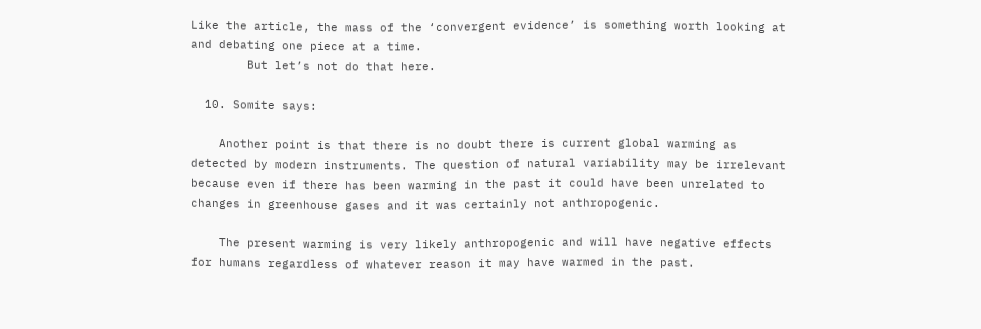Like the article, the mass of the ‘convergent evidence’ is something worth looking at and debating one piece at a time.
        But let’s not do that here.

  10. Somite says:

    Another point is that there is no doubt there is current global warming as detected by modern instruments. The question of natural variability may be irrelevant because even if there has been warming in the past it could have been unrelated to changes in greenhouse gases and it was certainly not anthropogenic.

    The present warming is very likely anthropogenic and will have negative effects for humans regardless of whatever reason it may have warmed in the past.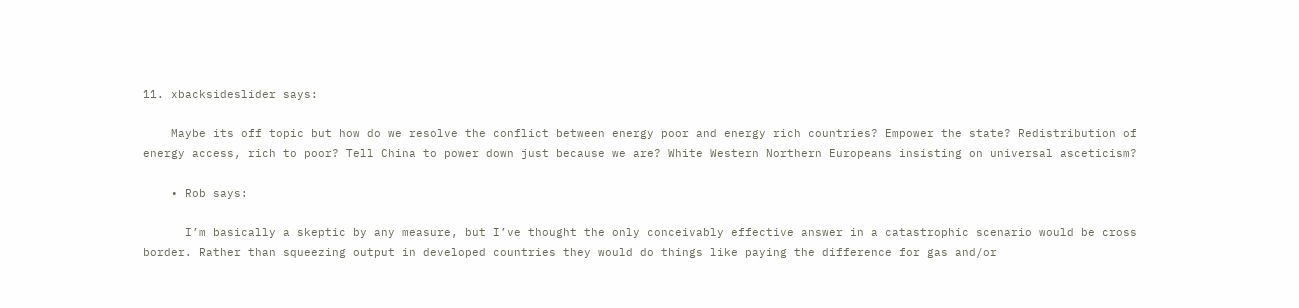11. xbacksideslider says:

    Maybe its off topic but how do we resolve the conflict between energy poor and energy rich countries? Empower the state? Redistribution of energy access, rich to poor? Tell China to power down just because we are? White Western Northern Europeans insisting on universal asceticism?

    • Rob says:

      I’m basically a skeptic by any measure, but I’ve thought the only conceivably effective answer in a catastrophic scenario would be cross border. Rather than squeezing output in developed countries they would do things like paying the difference for gas and/or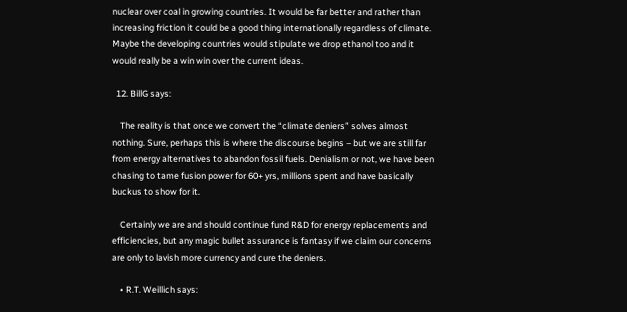nuclear over coal in growing countries. It would be far better and rather than increasing friction it could be a good thing internationally regardless of climate. Maybe the developing countries would stipulate we drop ethanol too and it would really be a win win over the current ideas.

  12. BillG says:

    The reality is that once we convert the “climate deniers” solves almost nothing. Sure, perhaps this is where the discourse begins – but we are still far from energy alternatives to abandon fossil fuels. Denialism or not, we have been chasing to tame fusion power for 60+ yrs, millions spent and have basically buckus to show for it.

    Certainly we are and should continue fund R&D for energy replacements and efficiencies, but any magic bullet assurance is fantasy if we claim our concerns are only to lavish more currency and cure the deniers.

    • R.T. Weillich says: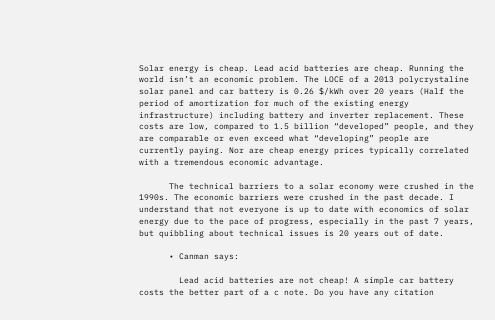Solar energy is cheap. Lead acid batteries are cheap. Running the world isn’t an economic problem. The LOCE of a 2013 polycrystaline solar panel and car battery is 0.26 $/kWh over 20 years (Half the period of amortization for much of the existing energy infrastructure) including battery and inverter replacement. These costs are low, compared to 1.5 billion “developed” people, and they are comparable or even exceed what “developing” people are currently paying. Nor are cheap energy prices typically correlated with a tremendous economic advantage.

      The technical barriers to a solar economy were crushed in the 1990s. The economic barriers were crushed in the past decade. I understand that not everyone is up to date with economics of solar energy due to the pace of progress, especially in the past 7 years, but quibbling about technical issues is 20 years out of date.

      • Canman says:

        Lead acid batteries are not cheap! A simple car battery costs the better part of a c note. Do you have any citation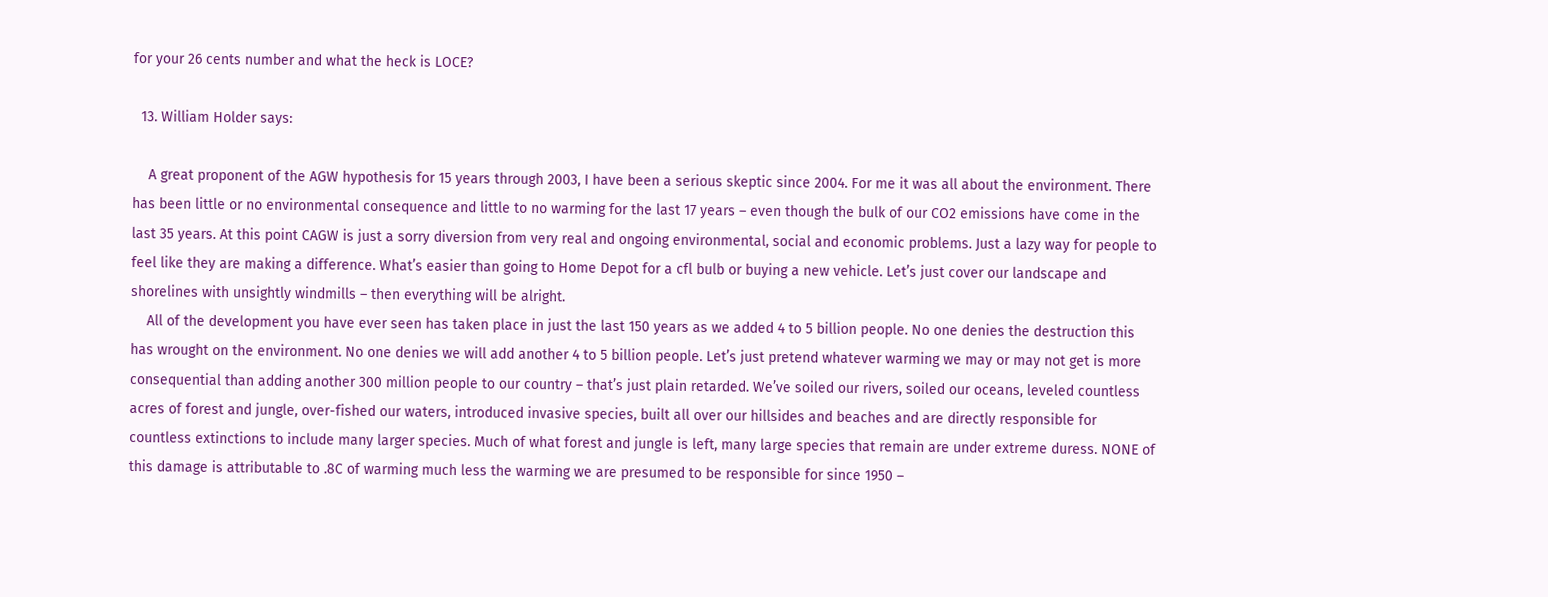for your 26 cents number and what the heck is LOCE?

  13. William Holder says:

    A great proponent of the AGW hypothesis for 15 years through 2003, I have been a serious skeptic since 2004. For me it was all about the environment. There has been little or no environmental consequence and little to no warming for the last 17 years – even though the bulk of our CO2 emissions have come in the last 35 years. At this point CAGW is just a sorry diversion from very real and ongoing environmental, social and economic problems. Just a lazy way for people to feel like they are making a difference. What’s easier than going to Home Depot for a cfl bulb or buying a new vehicle. Let’s just cover our landscape and shorelines with unsightly windmills – then everything will be alright.
    All of the development you have ever seen has taken place in just the last 150 years as we added 4 to 5 billion people. No one denies the destruction this has wrought on the environment. No one denies we will add another 4 to 5 billion people. Let’s just pretend whatever warming we may or may not get is more consequential than adding another 300 million people to our country – that’s just plain retarded. We’ve soiled our rivers, soiled our oceans, leveled countless acres of forest and jungle, over-fished our waters, introduced invasive species, built all over our hillsides and beaches and are directly responsible for countless extinctions to include many larger species. Much of what forest and jungle is left, many large species that remain are under extreme duress. NONE of this damage is attributable to .8C of warming much less the warming we are presumed to be responsible for since 1950 –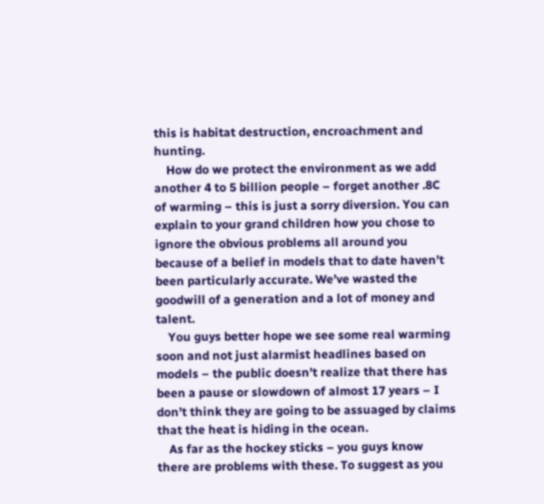this is habitat destruction, encroachment and hunting.
    How do we protect the environment as we add another 4 to 5 billion people – forget another .8C of warming – this is just a sorry diversion. You can explain to your grand children how you chose to ignore the obvious problems all around you because of a belief in models that to date haven’t been particularly accurate. We’ve wasted the goodwill of a generation and a lot of money and talent.
    You guys better hope we see some real warming soon and not just alarmist headlines based on models – the public doesn’t realize that there has been a pause or slowdown of almost 17 years – I don’t think they are going to be assuaged by claims that the heat is hiding in the ocean.
    As far as the hockey sticks – you guys know there are problems with these. To suggest as you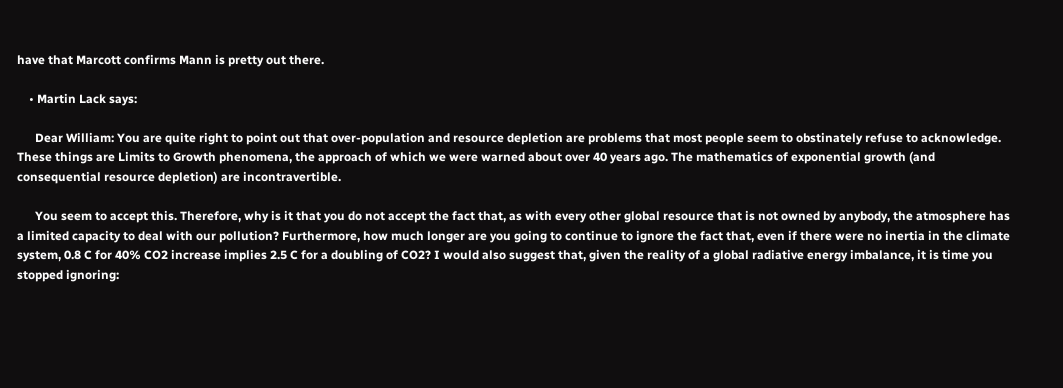have that Marcott confirms Mann is pretty out there.

    • Martin Lack says:

      Dear William: You are quite right to point out that over-population and resource depletion are problems that most people seem to obstinately refuse to acknowledge. These things are Limits to Growth phenomena, the approach of which we were warned about over 40 years ago. The mathematics of exponential growth (and consequential resource depletion) are incontravertible.

      You seem to accept this. Therefore, why is it that you do not accept the fact that, as with every other global resource that is not owned by anybody, the atmosphere has a limited capacity to deal with our pollution? Furthermore, how much longer are you going to continue to ignore the fact that, even if there were no inertia in the climate system, 0.8 C for 40% CO2 increase implies 2.5 C for a doubling of CO2? I would also suggest that, given the reality of a global radiative energy imbalance, it is time you stopped ignoring: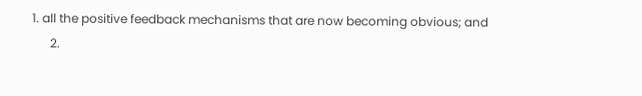1. all the positive feedback mechanisms that are now becoming obvious; and
      2.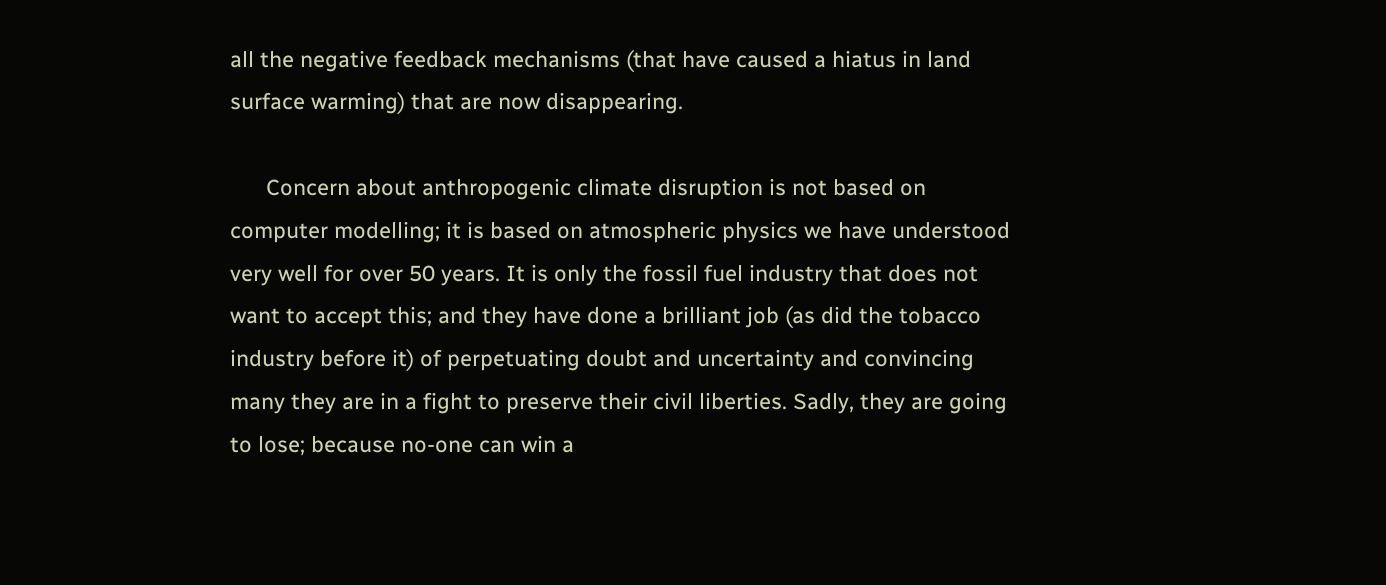all the negative feedback mechanisms (that have caused a hiatus in land surface warming) that are now disappearing.

      Concern about anthropogenic climate disruption is not based on computer modelling; it is based on atmospheric physics we have understood very well for over 50 years. It is only the fossil fuel industry that does not want to accept this; and they have done a brilliant job (as did the tobacco industry before it) of perpetuating doubt and uncertainty and convincing many they are in a fight to preserve their civil liberties. Sadly, they are going to lose; because no-one can win a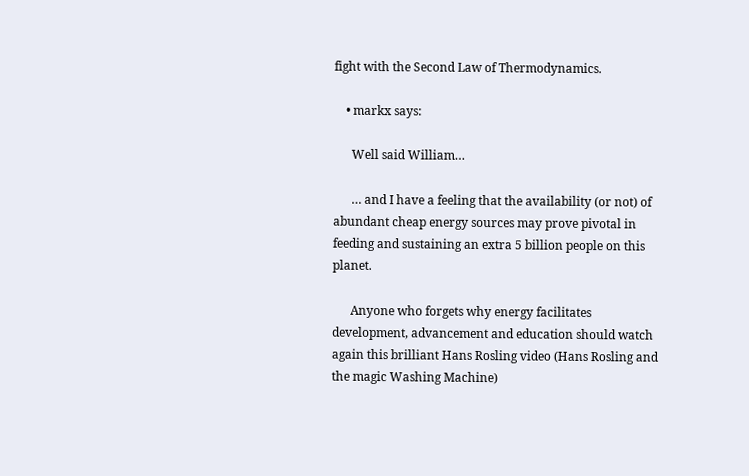fight with the Second Law of Thermodynamics.

    • markx says:

      Well said William…

      … and I have a feeling that the availability (or not) of abundant cheap energy sources may prove pivotal in feeding and sustaining an extra 5 billion people on this planet.

      Anyone who forgets why energy facilitates development, advancement and education should watch again this brilliant Hans Rosling video (Hans Rosling and the magic Washing Machine)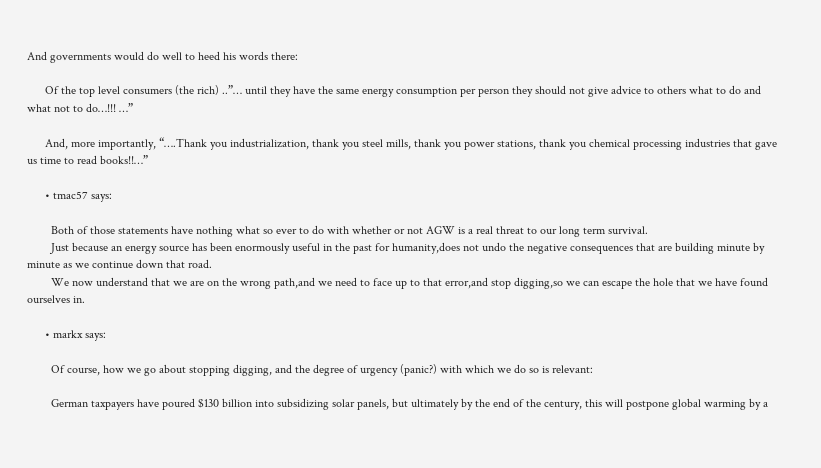And governments would do well to heed his words there:

      Of the top level consumers (the rich) ..”… until they have the same energy consumption per person they should not give advice to others what to do and what not to do…!!! …”

      And, more importantly, “….Thank you industrialization, thank you steel mills, thank you power stations, thank you chemical processing industries that gave us time to read books!!…”

      • tmac57 says:

        Both of those statements have nothing what so ever to do with whether or not AGW is a real threat to our long term survival.
        Just because an energy source has been enormously useful in the past for humanity,does not undo the negative consequences that are building minute by minute as we continue down that road.
        We now understand that we are on the wrong path,and we need to face up to that error,and stop digging,so we can escape the hole that we have found ourselves in.

      • markx says:

        Of course, how we go about stopping digging, and the degree of urgency (panic?) with which we do so is relevant:

        German taxpayers have poured $130 billion into subsidizing solar panels, but ultimately by the end of the century, this will postpone global warming by a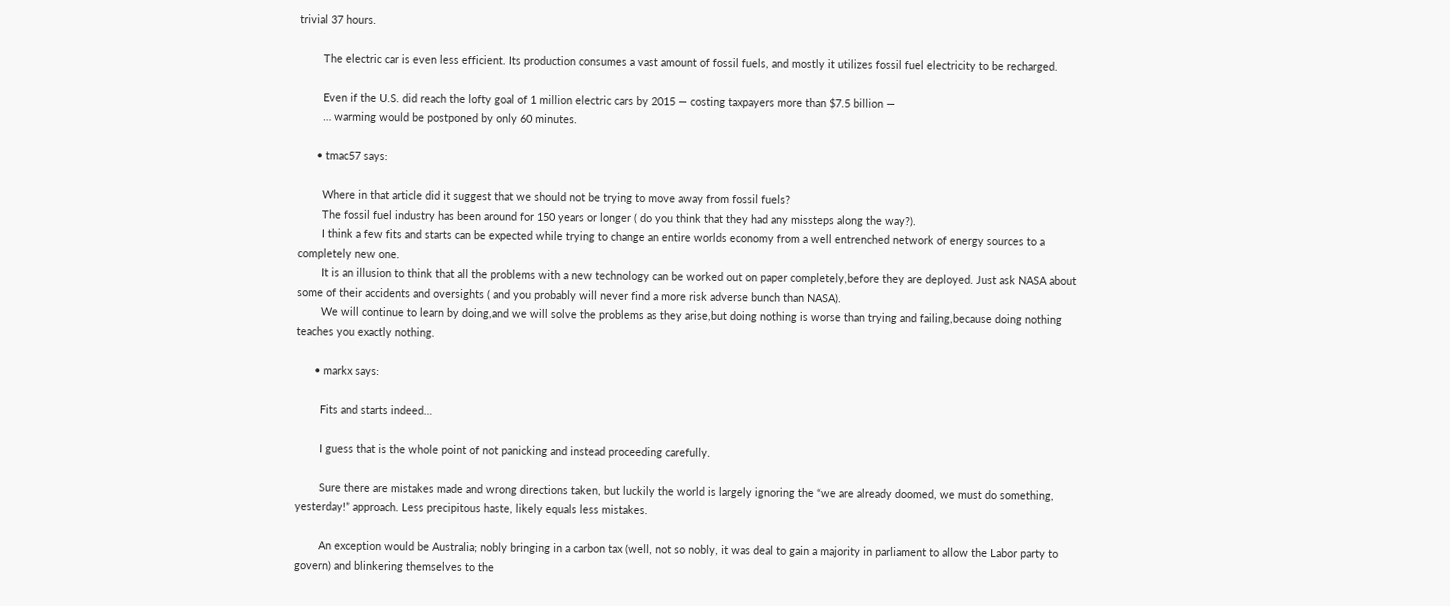trivial 37 hours.

        The electric car is even less efficient. Its production consumes a vast amount of fossil fuels, and mostly it utilizes fossil fuel electricity to be recharged.

        Even if the U.S. did reach the lofty goal of 1 million electric cars by 2015 — costing taxpayers more than $7.5 billion —
        … warming would be postponed by only 60 minutes.

      • tmac57 says:

        Where in that article did it suggest that we should not be trying to move away from fossil fuels?
        The fossil fuel industry has been around for 150 years or longer ( do you think that they had any missteps along the way?).
        I think a few fits and starts can be expected while trying to change an entire worlds economy from a well entrenched network of energy sources to a completely new one.
        It is an illusion to think that all the problems with a new technology can be worked out on paper completely,before they are deployed. Just ask NASA about some of their accidents and oversights ( and you probably will never find a more risk adverse bunch than NASA).
        We will continue to learn by doing,and we will solve the problems as they arise,but doing nothing is worse than trying and failing,because doing nothing teaches you exactly nothing.

      • markx says:

        Fits and starts indeed…

        I guess that is the whole point of not panicking and instead proceeding carefully.

        Sure there are mistakes made and wrong directions taken, but luckily the world is largely ignoring the “we are already doomed, we must do something, yesterday!” approach. Less precipitous haste, likely equals less mistakes.

        An exception would be Australia; nobly bringing in a carbon tax (well, not so nobly, it was deal to gain a majority in parliament to allow the Labor party to govern) and blinkering themselves to the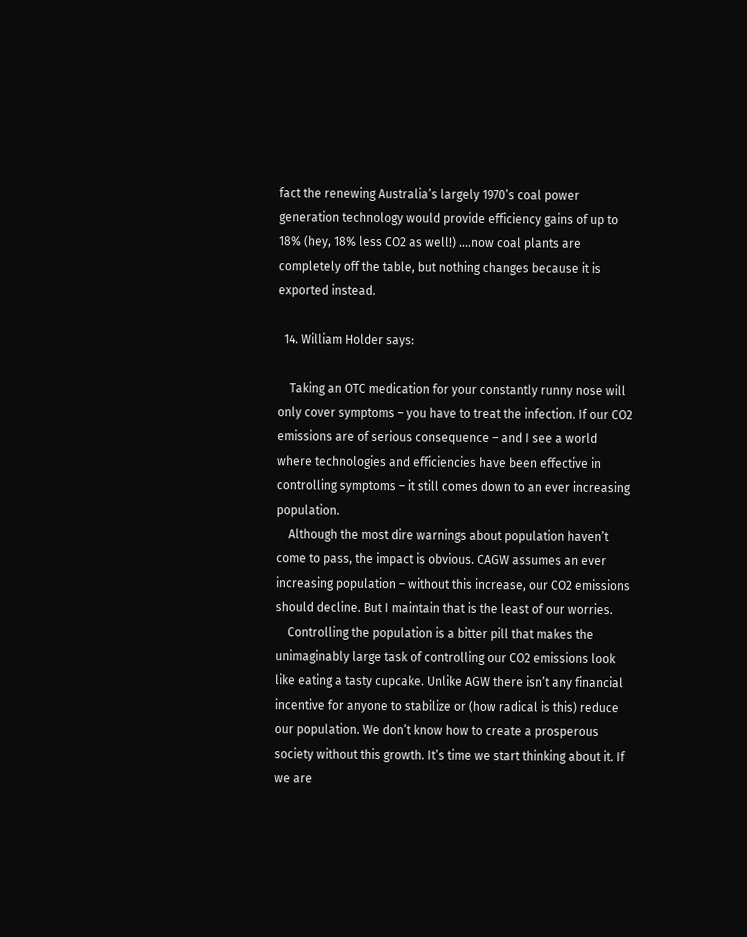fact the renewing Australia’s largely 1970’s coal power generation technology would provide efficiency gains of up to 18% (hey, 18% less CO2 as well!) ….now coal plants are completely off the table, but nothing changes because it is exported instead.

  14. William Holder says:

    Taking an OTC medication for your constantly runny nose will only cover symptoms – you have to treat the infection. If our CO2 emissions are of serious consequence – and I see a world where technologies and efficiencies have been effective in controlling symptoms – it still comes down to an ever increasing population.
    Although the most dire warnings about population haven’t come to pass, the impact is obvious. CAGW assumes an ever increasing population – without this increase, our CO2 emissions should decline. But I maintain that is the least of our worries.
    Controlling the population is a bitter pill that makes the unimaginably large task of controlling our CO2 emissions look like eating a tasty cupcake. Unlike AGW there isn’t any financial incentive for anyone to stabilize or (how radical is this) reduce our population. We don’t know how to create a prosperous society without this growth. It’s time we start thinking about it. If we are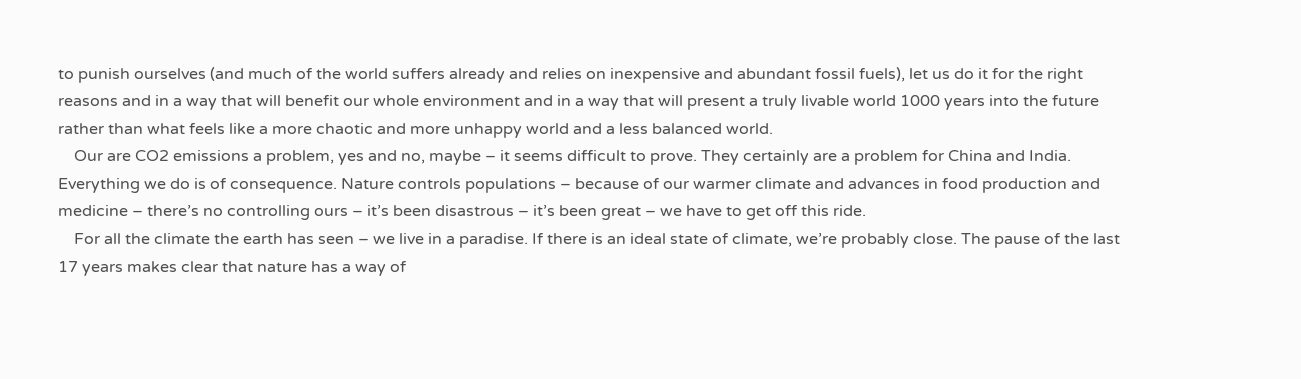to punish ourselves (and much of the world suffers already and relies on inexpensive and abundant fossil fuels), let us do it for the right reasons and in a way that will benefit our whole environment and in a way that will present a truly livable world 1000 years into the future rather than what feels like a more chaotic and more unhappy world and a less balanced world.
    Our are CO2 emissions a problem, yes and no, maybe – it seems difficult to prove. They certainly are a problem for China and India. Everything we do is of consequence. Nature controls populations – because of our warmer climate and advances in food production and medicine – there’s no controlling ours – it’s been disastrous – it’s been great – we have to get off this ride.
    For all the climate the earth has seen – we live in a paradise. If there is an ideal state of climate, we’re probably close. The pause of the last 17 years makes clear that nature has a way of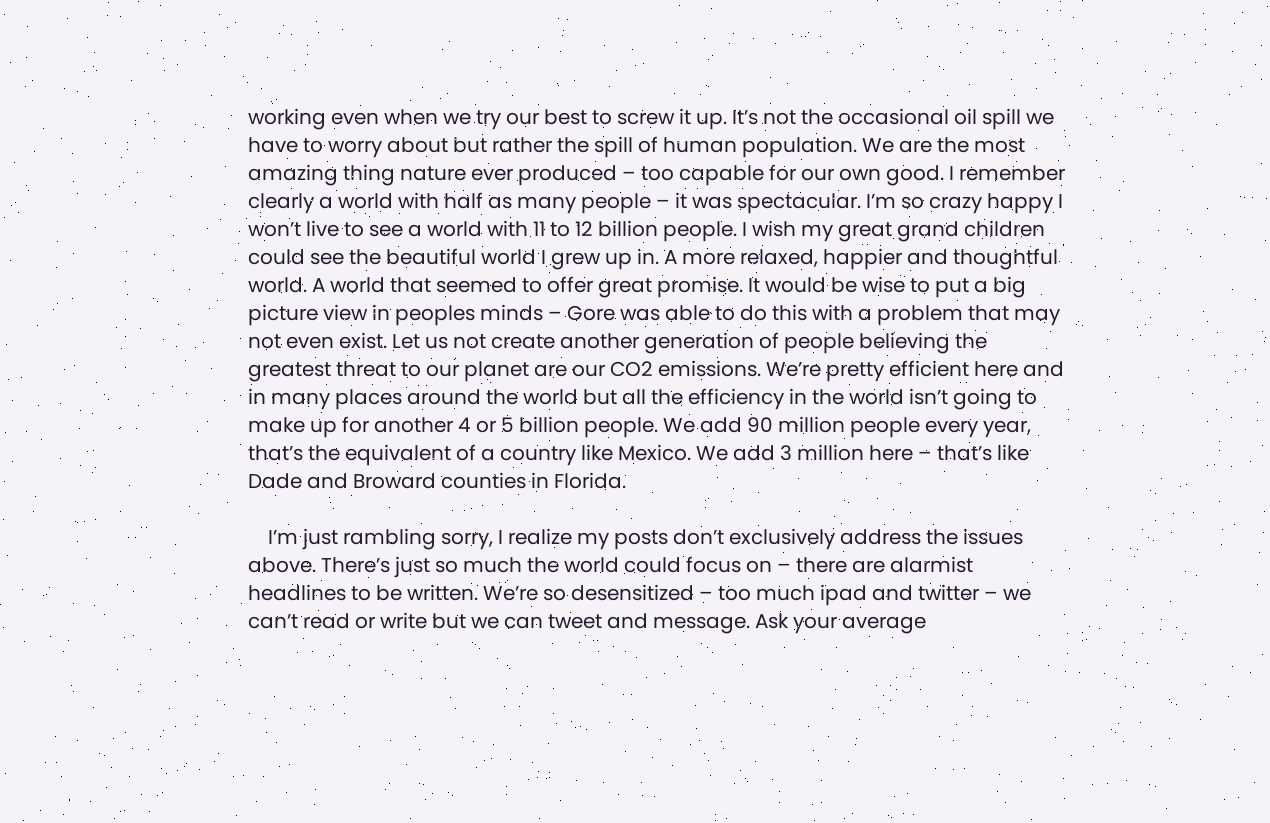working even when we try our best to screw it up. It’s not the occasional oil spill we have to worry about but rather the spill of human population. We are the most amazing thing nature ever produced – too capable for our own good. I remember clearly a world with half as many people – it was spectacular. I’m so crazy happy I won’t live to see a world with 11 to 12 billion people. I wish my great grand children could see the beautiful world I grew up in. A more relaxed, happier and thoughtful world. A world that seemed to offer great promise. It would be wise to put a big picture view in peoples minds – Gore was able to do this with a problem that may not even exist. Let us not create another generation of people believing the greatest threat to our planet are our CO2 emissions. We’re pretty efficient here and in many places around the world but all the efficiency in the world isn’t going to make up for another 4 or 5 billion people. We add 90 million people every year, that’s the equivalent of a country like Mexico. We add 3 million here – that’s like Dade and Broward counties in Florida.

    I’m just rambling sorry, I realize my posts don’t exclusively address the issues above. There’s just so much the world could focus on – there are alarmist headlines to be written. We’re so desensitized – too much ipad and twitter – we can’t read or write but we can tweet and message. Ask your average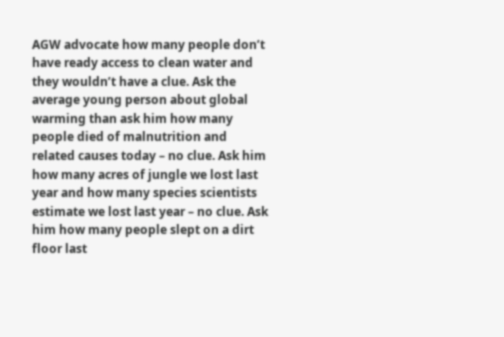AGW advocate how many people don’t have ready access to clean water and they wouldn’t have a clue. Ask the average young person about global warming than ask him how many people died of malnutrition and related causes today – no clue. Ask him how many acres of jungle we lost last year and how many species scientists estimate we lost last year – no clue. Ask him how many people slept on a dirt floor last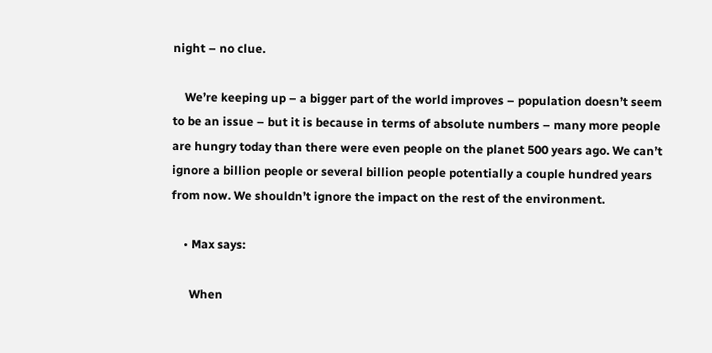night – no clue.

    We’re keeping up – a bigger part of the world improves – population doesn’t seem to be an issue – but it is because in terms of absolute numbers – many more people are hungry today than there were even people on the planet 500 years ago. We can’t ignore a billion people or several billion people potentially a couple hundred years from now. We shouldn’t ignore the impact on the rest of the environment.

    • Max says:

      When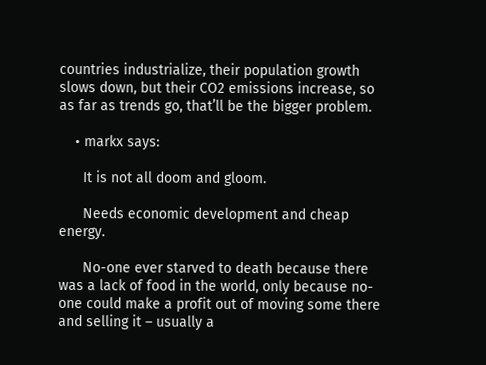countries industrialize, their population growth slows down, but their CO2 emissions increase, so as far as trends go, that’ll be the bigger problem.

    • markx says:

      It is not all doom and gloom.

      Needs economic development and cheap energy.

      No-one ever starved to death because there was a lack of food in the world, only because no-one could make a profit out of moving some there and selling it – usually a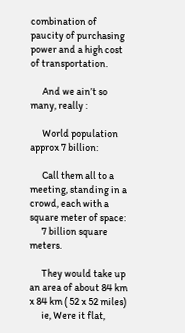combination of paucity of purchasing power and a high cost of transportation.

      And we ain’t so many, really :

      World population approx 7 billion:

      Call them all to a meeting, standing in a crowd, each with a square meter of space:
      7 billion square meters.

      They would take up an area of about 84 km x 84 km ( 52 x 52 miles)
      ie, Were it flat,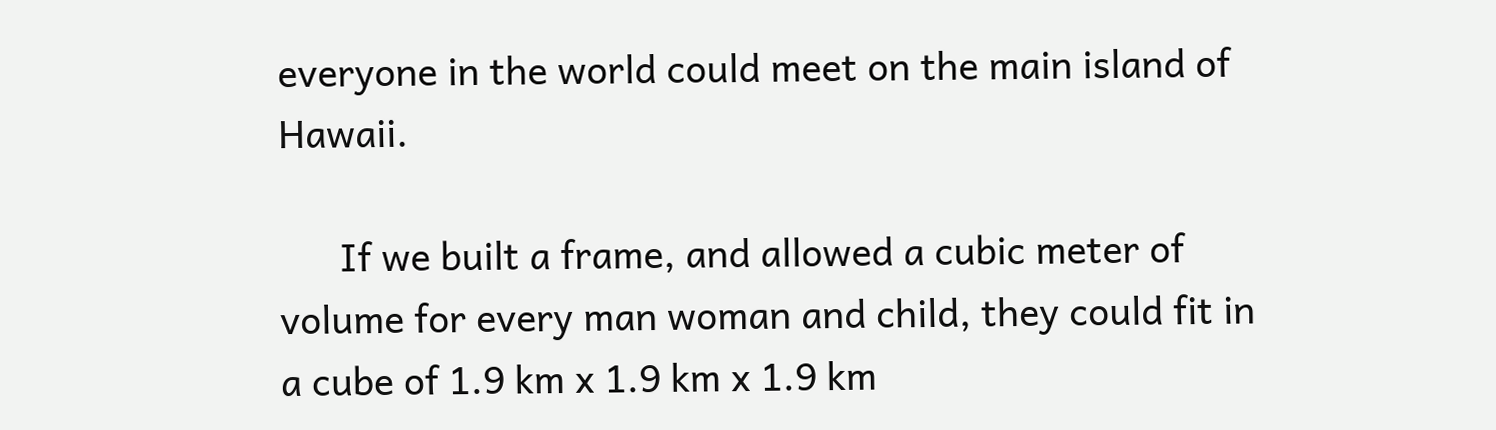everyone in the world could meet on the main island of Hawaii.

      If we built a frame, and allowed a cubic meter of volume for every man woman and child, they could fit in a cube of 1.9 km x 1.9 km x 1.9 km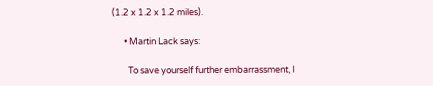(1.2 x 1.2 x 1.2 miles).

      • Martin Lack says:

        To save yourself further embarrassment, I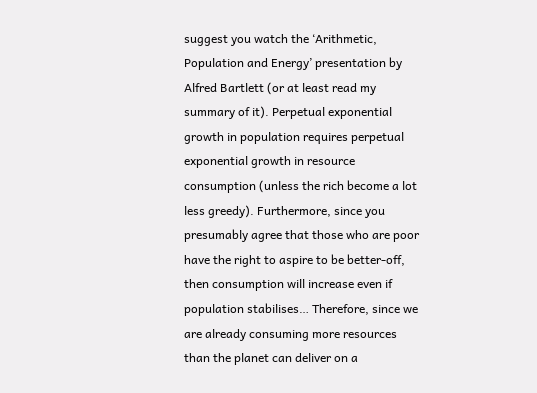suggest you watch the ‘Arithmetic, Population and Energy’ presentation by Alfred Bartlett (or at least read my summary of it). Perpetual exponential growth in population requires perpetual exponential growth in resource consumption (unless the rich become a lot less greedy). Furthermore, since you presumably agree that those who are poor have the right to aspire to be better-off, then consumption will increase even if population stabilises… Therefore, since we are already consuming more resources than the planet can deliver on a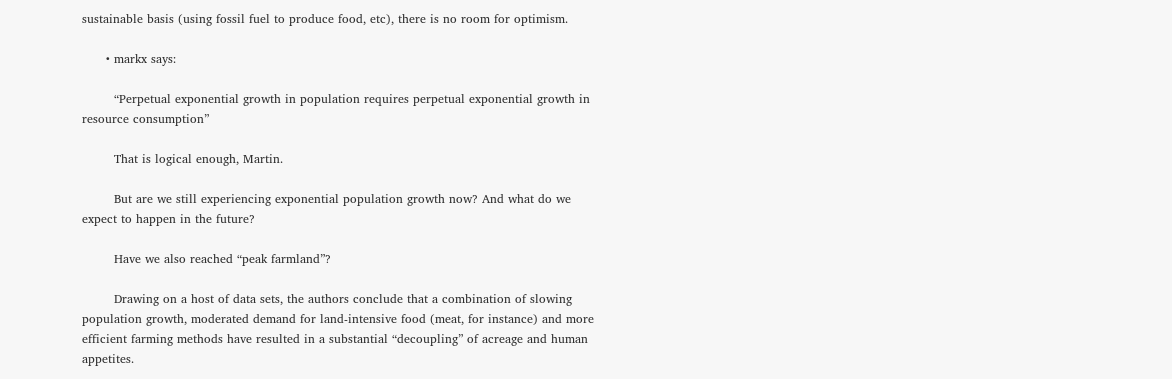sustainable basis (using fossil fuel to produce food, etc), there is no room for optimism.

      • markx says:

        “Perpetual exponential growth in population requires perpetual exponential growth in resource consumption”

        That is logical enough, Martin.

        But are we still experiencing exponential population growth now? And what do we expect to happen in the future?

        Have we also reached “peak farmland”?

        Drawing on a host of data sets, the authors conclude that a combination of slowing population growth, moderated demand for land-intensive food (meat, for instance) and more efficient farming methods have resulted in a substantial “decoupling” of acreage and human appetites.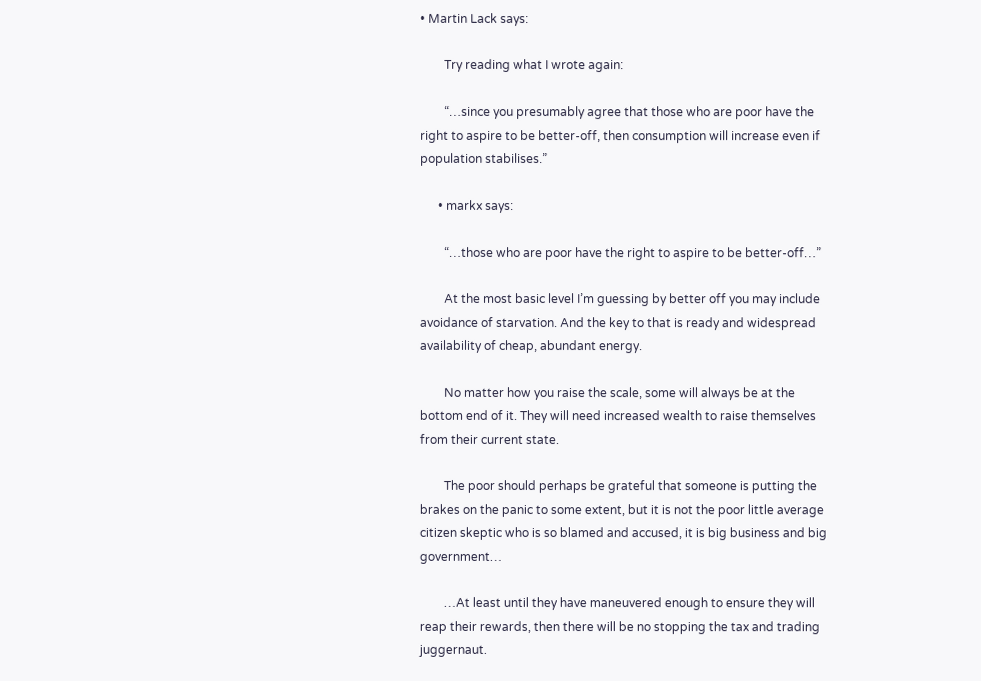• Martin Lack says:

        Try reading what I wrote again:

        “…since you presumably agree that those who are poor have the right to aspire to be better-off, then consumption will increase even if population stabilises.”

      • markx says:

        “…those who are poor have the right to aspire to be better-off…”

        At the most basic level I’m guessing by better off you may include avoidance of starvation. And the key to that is ready and widespread availability of cheap, abundant energy.

        No matter how you raise the scale, some will always be at the bottom end of it. They will need increased wealth to raise themselves from their current state.

        The poor should perhaps be grateful that someone is putting the brakes on the panic to some extent, but it is not the poor little average citizen skeptic who is so blamed and accused, it is big business and big government…

        …At least until they have maneuvered enough to ensure they will reap their rewards, then there will be no stopping the tax and trading juggernaut.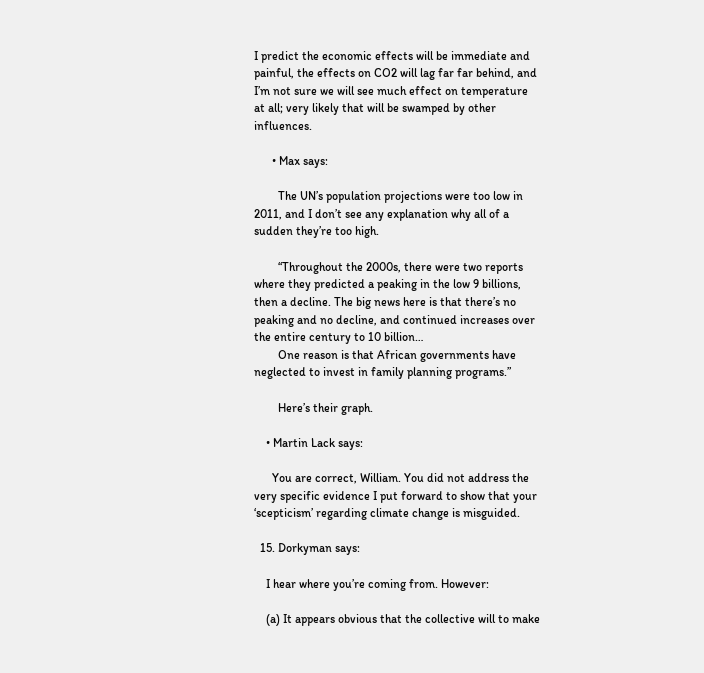I predict the economic effects will be immediate and painful, the effects on CO2 will lag far far behind, and I’m not sure we will see much effect on temperature at all; very likely that will be swamped by other influences.

      • Max says:

        The UN’s population projections were too low in 2011, and I don’t see any explanation why all of a sudden they’re too high.

        “Throughout the 2000s, there were two reports where they predicted a peaking in the low 9 billions, then a decline. The big news here is that there’s no peaking and no decline, and continued increases over the entire century to 10 billion…
        One reason is that African governments have neglected to invest in family planning programs.”

        Here’s their graph.

    • Martin Lack says:

      You are correct, William. You did not address the very specific evidence I put forward to show that your ‘scepticism’ regarding climate change is misguided.

  15. Dorkyman says:

    I hear where you’re coming from. However:

    (a) It appears obvious that the collective will to make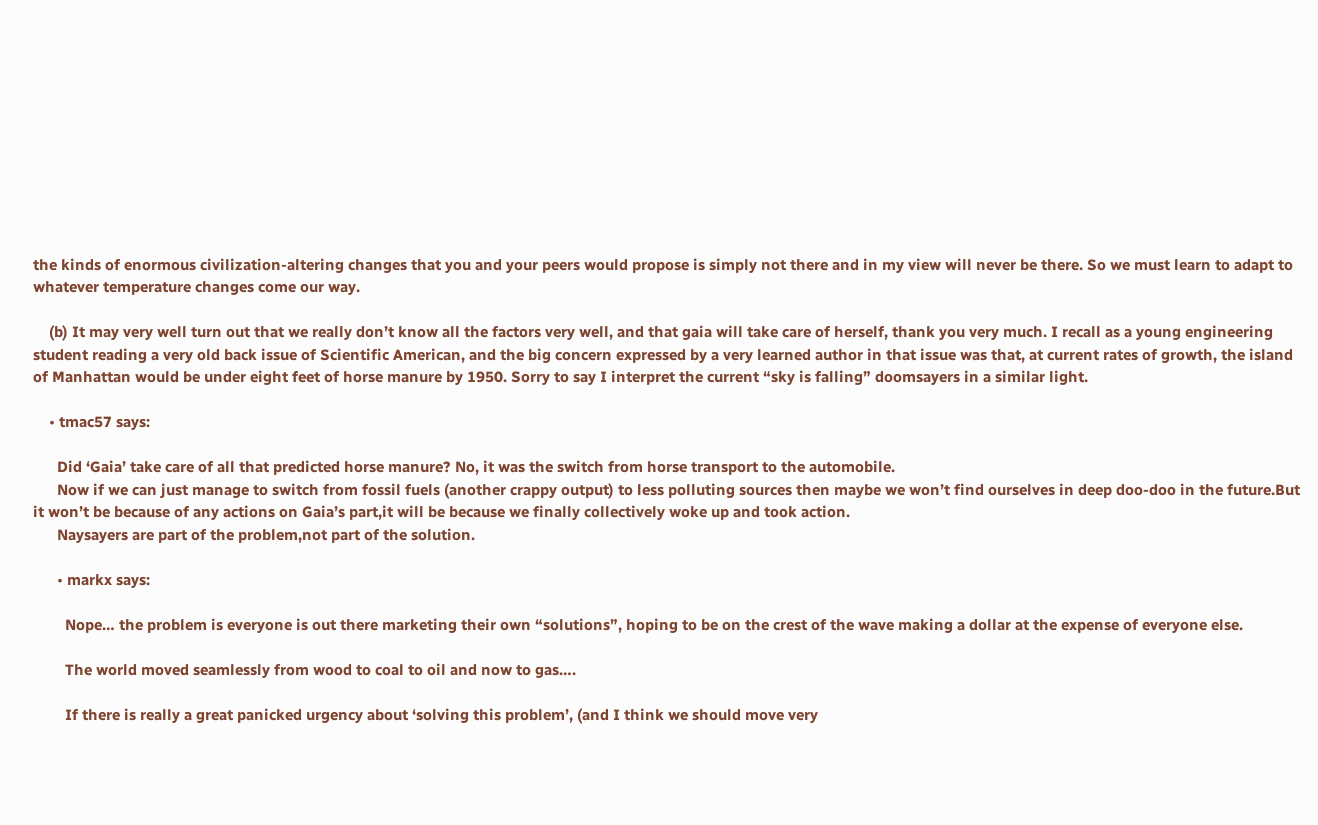the kinds of enormous civilization-altering changes that you and your peers would propose is simply not there and in my view will never be there. So we must learn to adapt to whatever temperature changes come our way.

    (b) It may very well turn out that we really don’t know all the factors very well, and that gaia will take care of herself, thank you very much. I recall as a young engineering student reading a very old back issue of Scientific American, and the big concern expressed by a very learned author in that issue was that, at current rates of growth, the island of Manhattan would be under eight feet of horse manure by 1950. Sorry to say I interpret the current “sky is falling” doomsayers in a similar light.

    • tmac57 says:

      Did ‘Gaia’ take care of all that predicted horse manure? No, it was the switch from horse transport to the automobile.
      Now if we can just manage to switch from fossil fuels (another crappy output) to less polluting sources then maybe we won’t find ourselves in deep doo-doo in the future.But it won’t be because of any actions on Gaia’s part,it will be because we finally collectively woke up and took action.
      Naysayers are part of the problem,not part of the solution.

      • markx says:

        Nope… the problem is everyone is out there marketing their own “solutions”, hoping to be on the crest of the wave making a dollar at the expense of everyone else.

        The world moved seamlessly from wood to coal to oil and now to gas….

        If there is really a great panicked urgency about ‘solving this problem’, (and I think we should move very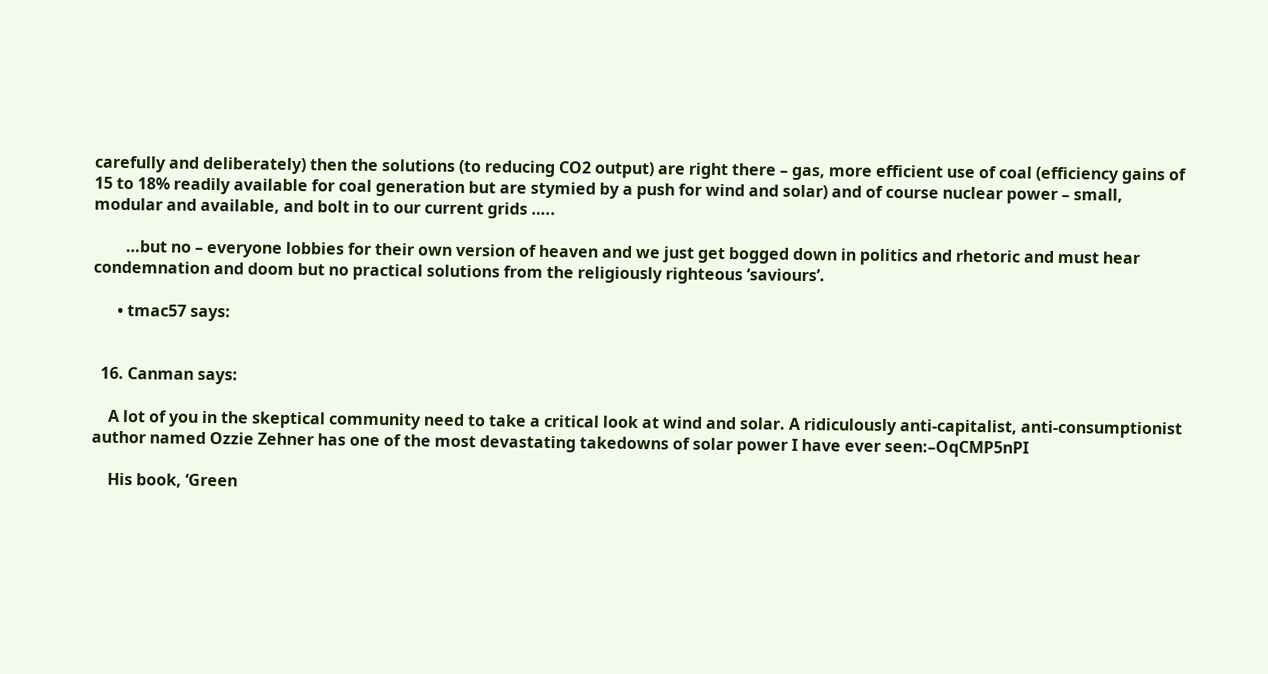carefully and deliberately) then the solutions (to reducing CO2 output) are right there – gas, more efficient use of coal (efficiency gains of 15 to 18% readily available for coal generation but are stymied by a push for wind and solar) and of course nuclear power – small, modular and available, and bolt in to our current grids …..

        …but no – everyone lobbies for their own version of heaven and we just get bogged down in politics and rhetoric and must hear condemnation and doom but no practical solutions from the religiously righteous ‘saviours’.

      • tmac57 says:


  16. Canman says:

    A lot of you in the skeptical community need to take a critical look at wind and solar. A ridiculously anti-capitalist, anti-consumptionist author named Ozzie Zehner has one of the most devastating takedowns of solar power I have ever seen:–OqCMP5nPI

    His book, ‘Green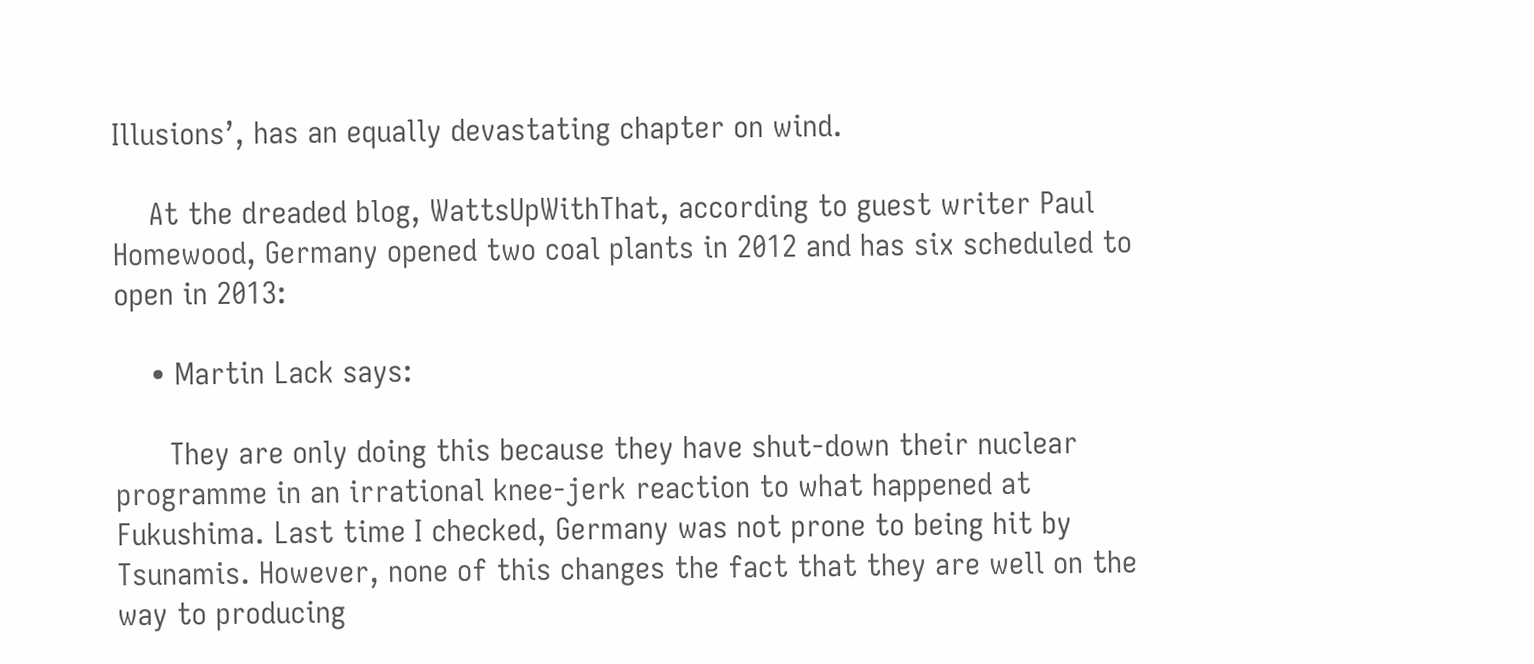Illusions’, has an equally devastating chapter on wind.

    At the dreaded blog, WattsUpWithThat, according to guest writer Paul Homewood, Germany opened two coal plants in 2012 and has six scheduled to open in 2013:

    • Martin Lack says:

      They are only doing this because they have shut-down their nuclear programme in an irrational knee-jerk reaction to what happened at Fukushima. Last time I checked, Germany was not prone to being hit by Tsunamis. However, none of this changes the fact that they are well on the way to producing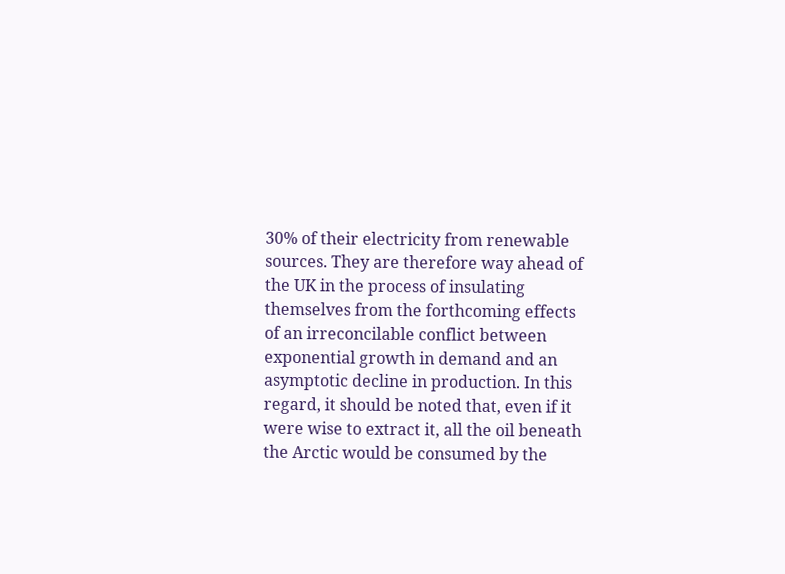30% of their electricity from renewable sources. They are therefore way ahead of the UK in the process of insulating themselves from the forthcoming effects of an irreconcilable conflict between exponential growth in demand and an asymptotic decline in production. In this regard, it should be noted that, even if it were wise to extract it, all the oil beneath the Arctic would be consumed by the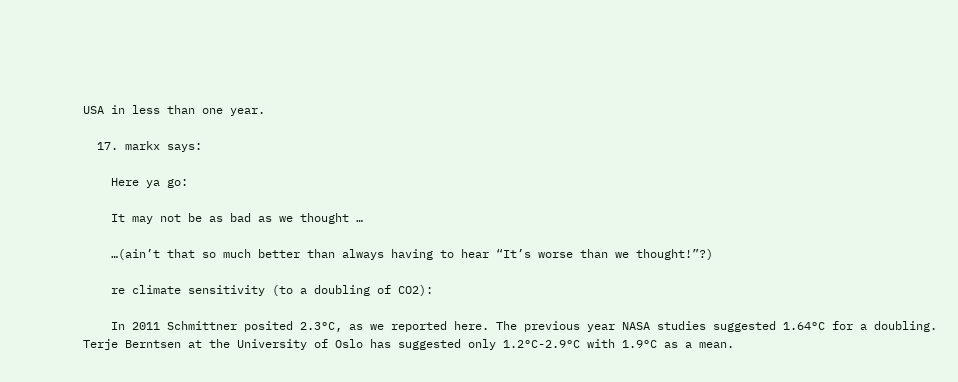USA in less than one year.

  17. markx says:

    Here ya go:

    It may not be as bad as we thought …

    …(ain’t that so much better than always having to hear “It’s worse than we thought!”?)

    re climate sensitivity (to a doubling of CO2):

    In 2011 Schmittner posited 2.3°C, as we reported here. The previous year NASA studies suggested 1.64°C for a doubling. Terje Berntsen at the University of Oslo has suggested only 1.2°C-2.9°C with 1.9°C as a mean.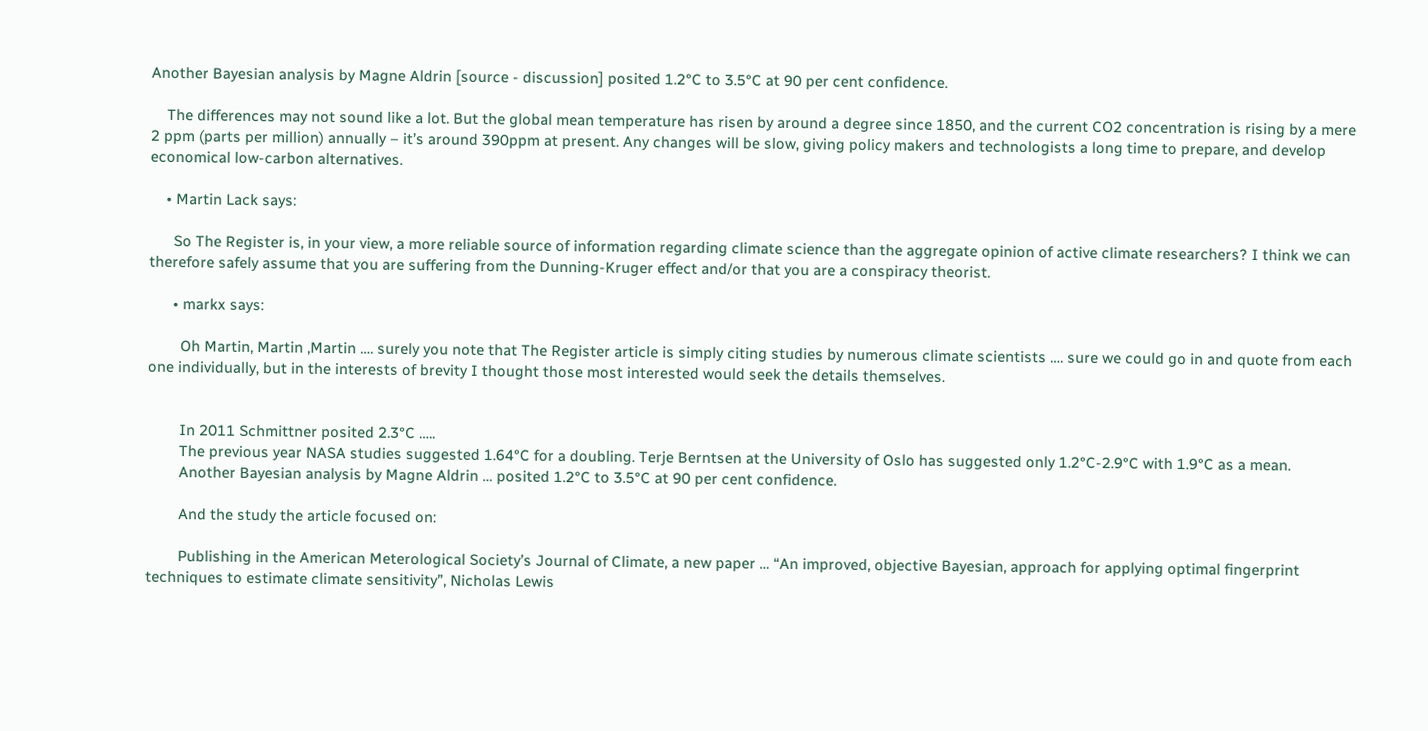Another Bayesian analysis by Magne Aldrin [source - discussion] posited 1.2°C to 3.5°C at 90 per cent confidence.

    The differences may not sound like a lot. But the global mean temperature has risen by around a degree since 1850, and the current CO2 concentration is rising by a mere 2 ppm (parts per million) annually – it’s around 390ppm at present. Any changes will be slow, giving policy makers and technologists a long time to prepare, and develop economical low-carbon alternatives.

    • Martin Lack says:

      So The Register is, in your view, a more reliable source of information regarding climate science than the aggregate opinion of active climate researchers? I think we can therefore safely assume that you are suffering from the Dunning-Kruger effect and/or that you are a conspiracy theorist.

      • markx says:

        Oh Martin, Martin ,Martin …. surely you note that The Register article is simply citing studies by numerous climate scientists …. sure we could go in and quote from each one individually, but in the interests of brevity I thought those most interested would seek the details themselves.


        In 2011 Schmittner posited 2.3°C …..
        The previous year NASA studies suggested 1.64°C for a doubling. Terje Berntsen at the University of Oslo has suggested only 1.2°C-2.9°C with 1.9°C as a mean.
        Another Bayesian analysis by Magne Aldrin … posited 1.2°C to 3.5°C at 90 per cent confidence.

        And the study the article focused on:

        Publishing in the American Meterological Society’s Journal of Climate, a new paper … “An improved, objective Bayesian, approach for applying optimal fingerprint techniques to estimate climate sensitivity”, Nicholas Lewis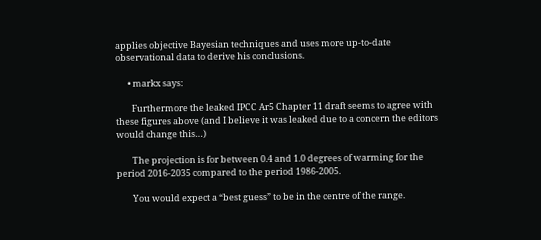applies objective Bayesian techniques and uses more up-to-date observational data to derive his conclusions.

      • markx says:

        Furthermore the leaked IPCC Ar5 Chapter 11 draft seems to agree with these figures above (and I believe it was leaked due to a concern the editors would change this…)

        The projection is for between 0.4 and 1.0 degrees of warming for the period 2016-2035 compared to the period 1986-2005.

        You would expect a “best guess” to be in the centre of the range.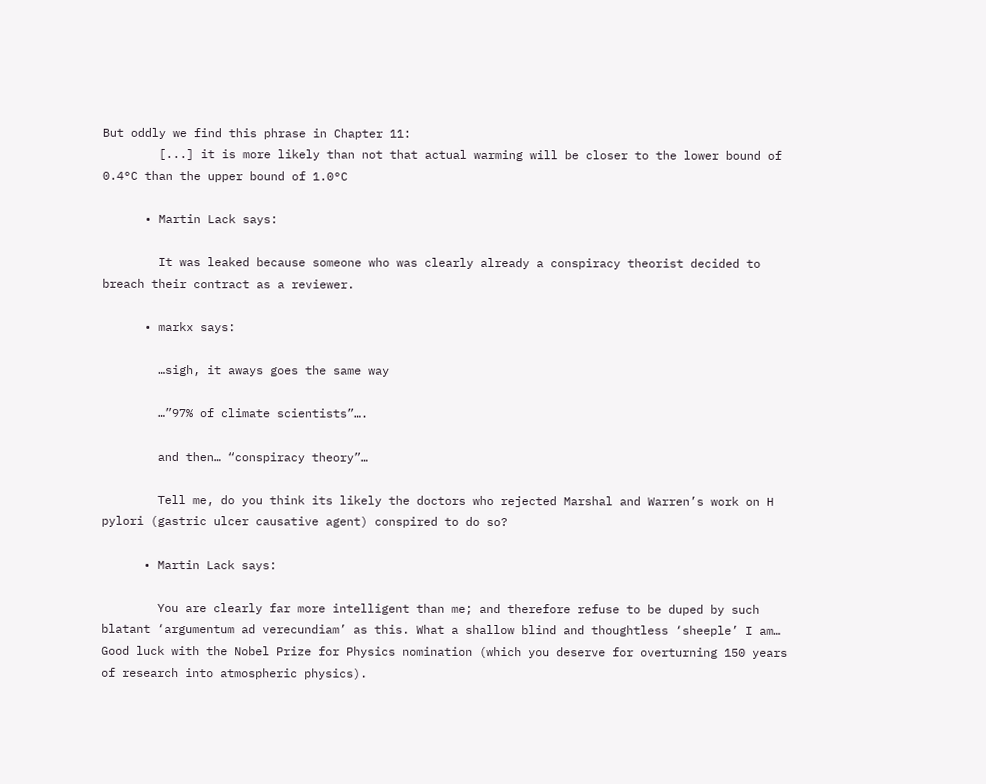But oddly we find this phrase in Chapter 11:
        [...] it is more likely than not that actual warming will be closer to the lower bound of 0.4°C than the upper bound of 1.0°C

      • Martin Lack says:

        It was leaked because someone who was clearly already a conspiracy theorist decided to breach their contract as a reviewer.

      • markx says:

        …sigh, it aways goes the same way

        …”97% of climate scientists”….

        and then… “conspiracy theory”…

        Tell me, do you think its likely the doctors who rejected Marshal and Warren’s work on H pylori (gastric ulcer causative agent) conspired to do so?

      • Martin Lack says:

        You are clearly far more intelligent than me; and therefore refuse to be duped by such blatant ‘argumentum ad verecundiam’ as this. What a shallow blind and thoughtless ‘sheeple’ I am… Good luck with the Nobel Prize for Physics nomination (which you deserve for overturning 150 years of research into atmospheric physics).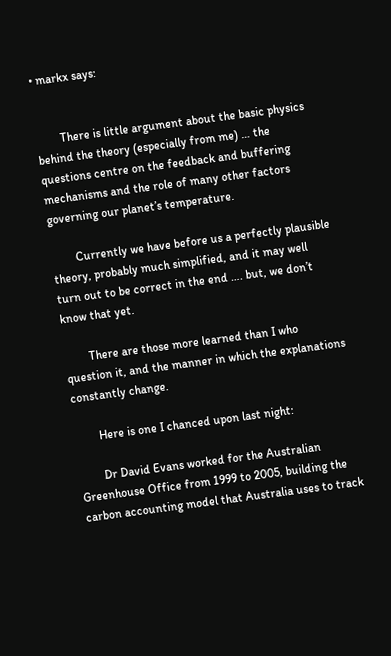• markx says:


        There is little argument about the basic physics behind the theory (especially from me) … the questions centre on the feedback and buffering mechanisms and the role of many other factors governing our planet’s temperature.

        Currently we have before us a perfectly plausible theory, probably much simplified, and it may well turn out to be correct in the end …. but, we don’t know that yet.

        There are those more learned than I who question it, and the manner in which the explanations constantly change.

        Here is one I chanced upon last night:

        Dr David Evans worked for the Australian Greenhouse Office from 1999 to 2005, building the carbon accounting model that Australia uses to track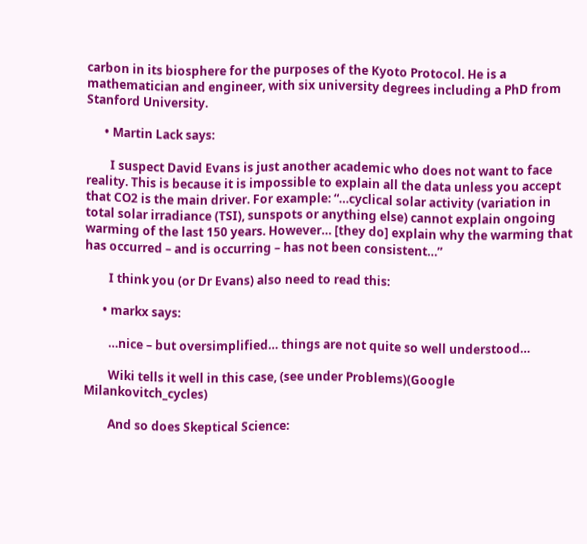carbon in its biosphere for the purposes of the Kyoto Protocol. He is a mathematician and engineer, with six university degrees including a PhD from Stanford University.

      • Martin Lack says:

        I suspect David Evans is just another academic who does not want to face reality. This is because it is impossible to explain all the data unless you accept that CO2 is the main driver. For example: “…cyclical solar activity (variation in total solar irradiance (TSI), sunspots or anything else) cannot explain ongoing warming of the last 150 years. However… [they do] explain why the warming that has occurred – and is occurring – has not been consistent…”

        I think you (or Dr Evans) also need to read this:

      • markx says:

        …nice – but oversimplified… things are not quite so well understood…

        Wiki tells it well in this case, (see under Problems)(Google Milankovitch_cycles)

        And so does Skeptical Science: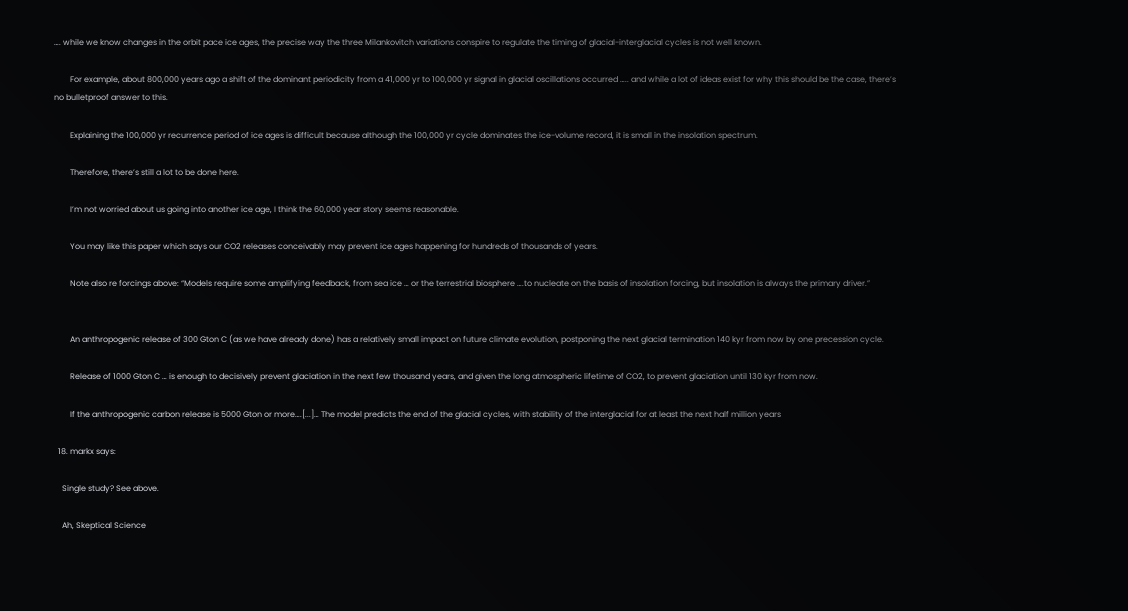…. while we know changes in the orbit pace ice ages, the precise way the three Milankovitch variations conspire to regulate the timing of glacial-interglacial cycles is not well known.

        For example, about 800,000 years ago a shift of the dominant periodicity from a 41,000 yr to 100,000 yr signal in glacial oscillations occurred ….. and while a lot of ideas exist for why this should be the case, there’s no bulletproof answer to this.

        Explaining the 100,000 yr recurrence period of ice ages is difficult because although the 100,000 yr cycle dominates the ice-volume record, it is small in the insolation spectrum.

        Therefore, there’s still a lot to be done here.

        I’m not worried about us going into another ice age, I think the 60,000 year story seems reasonable.

        You may like this paper which says our CO2 releases conceivably may prevent ice ages happening for hundreds of thousands of years.

        Note also re forcings above: “Models require some amplifying feedback, from sea ice … or the terrestrial biosphere ….to nucleate on the basis of insolation forcing, but insolation is always the primary driver.”


        An anthropogenic release of 300 Gton C (as we have already done) has a relatively small impact on future climate evolution, postponing the next glacial termination 140 kyr from now by one precession cycle.

        Release of 1000 Gton C … is enough to decisively prevent glaciation in the next few thousand years, and given the long atmospheric lifetime of CO2, to prevent glaciation until 130 kyr from now.

        If the anthropogenic carbon release is 5000 Gton or more….[...]… The model predicts the end of the glacial cycles, with stability of the interglacial for at least the next half million years

  18. markx says:

    Single study? See above.

    Ah, Skeptical Science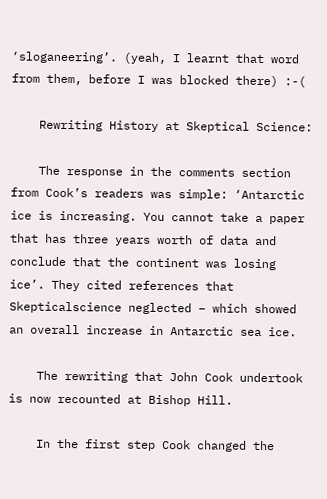‘sloganeering’. (yeah, I learnt that word from them, before I was blocked there) :-(

    Rewriting History at Skeptical Science:

    The response in the comments section from Cook’s readers was simple: ‘Antarctic ice is increasing. You cannot take a paper that has three years worth of data and conclude that the continent was losing ice’. They cited references that Skepticalscience neglected – which showed an overall increase in Antarctic sea ice.

    The rewriting that John Cook undertook is now recounted at Bishop Hill.

    In the first step Cook changed the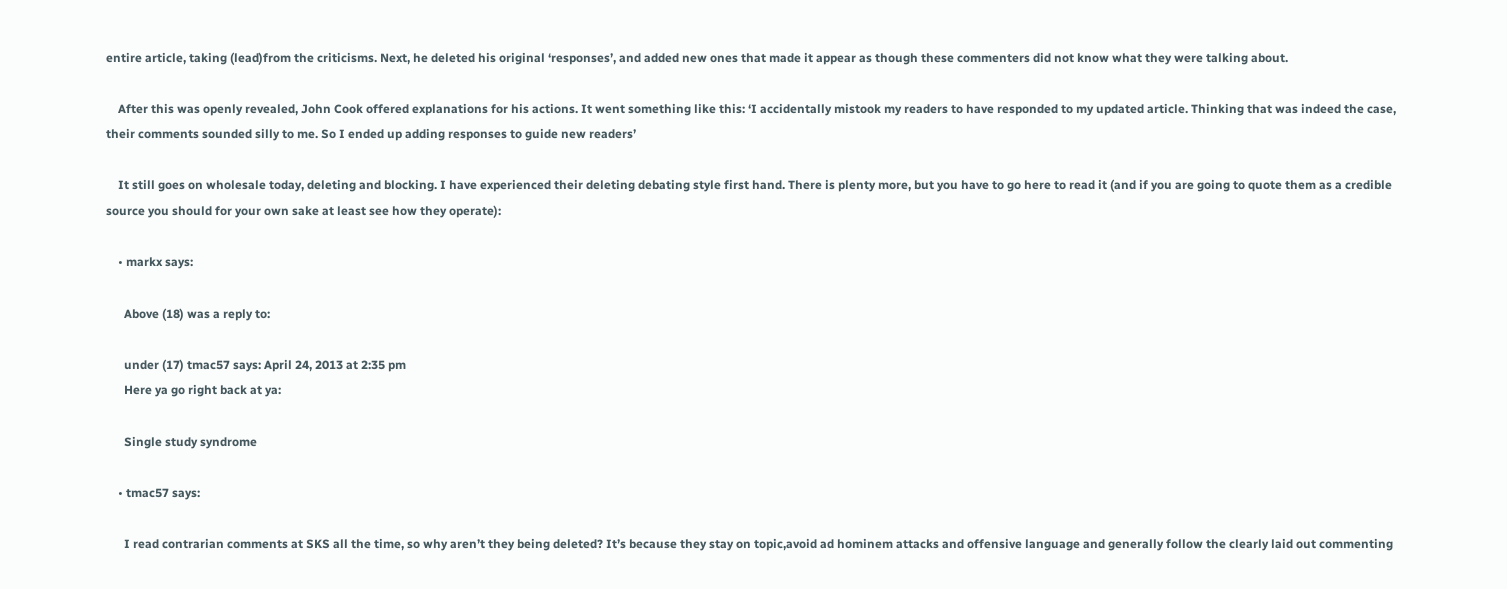entire article, taking (lead)from the criticisms. Next, he deleted his original ‘responses’, and added new ones that made it appear as though these commenters did not know what they were talking about.

    After this was openly revealed, John Cook offered explanations for his actions. It went something like this: ‘I accidentally mistook my readers to have responded to my updated article. Thinking that was indeed the case, their comments sounded silly to me. So I ended up adding responses to guide new readers’

    It still goes on wholesale today, deleting and blocking. I have experienced their deleting debating style first hand. There is plenty more, but you have to go here to read it (and if you are going to quote them as a credible source you should for your own sake at least see how they operate):

    • markx says:

      Above (18) was a reply to:

      under (17) tmac57 says: April 24, 2013 at 2:35 pm
      Here ya go right back at ya:

      Single study syndrome

    • tmac57 says:

      I read contrarian comments at SKS all the time, so why aren’t they being deleted? It’s because they stay on topic,avoid ad hominem attacks and offensive language and generally follow the clearly laid out commenting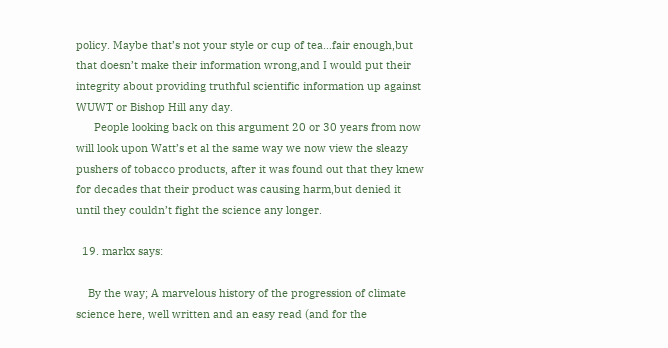policy. Maybe that’s not your style or cup of tea…fair enough,but that doesn’t make their information wrong,and I would put their integrity about providing truthful scientific information up against WUWT or Bishop Hill any day.
      People looking back on this argument 20 or 30 years from now will look upon Watt’s et al the same way we now view the sleazy pushers of tobacco products, after it was found out that they knew for decades that their product was causing harm,but denied it until they couldn’t fight the science any longer.

  19. markx says:

    By the way; A marvelous history of the progression of climate science here, well written and an easy read (and for the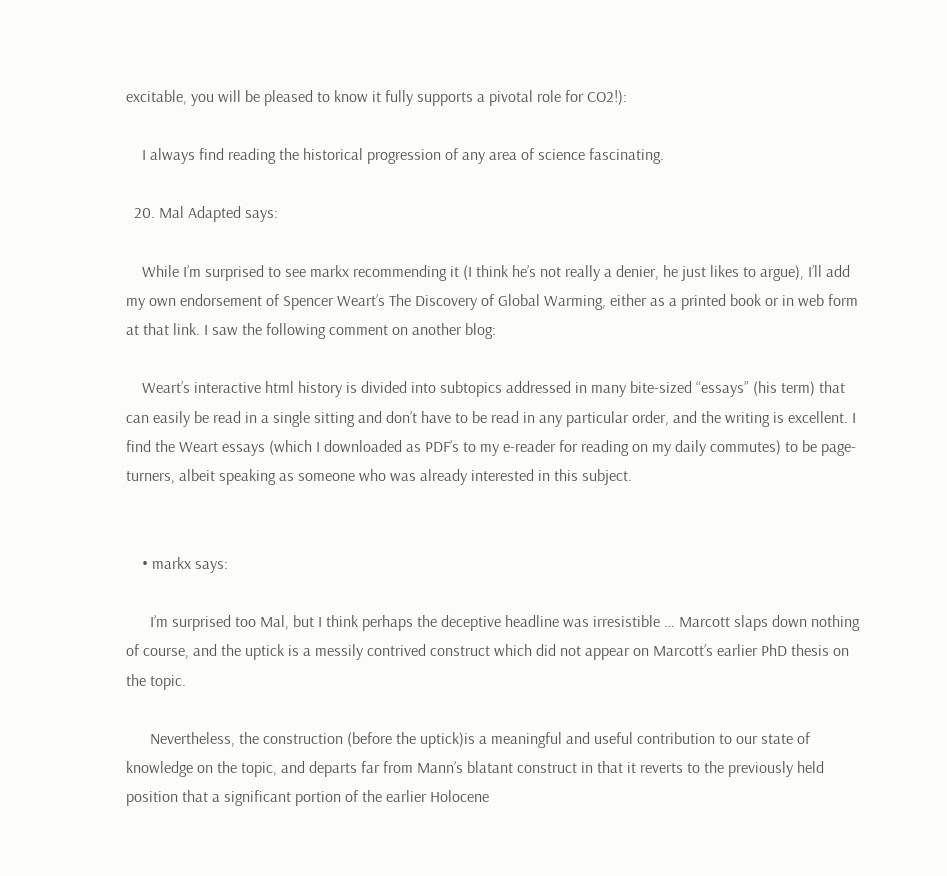excitable, you will be pleased to know it fully supports a pivotal role for CO2!):

    I always find reading the historical progression of any area of science fascinating.

  20. Mal Adapted says:

    While I’m surprised to see markx recommending it (I think he’s not really a denier, he just likes to argue), I’ll add my own endorsement of Spencer Weart’s The Discovery of Global Warming, either as a printed book or in web form at that link. I saw the following comment on another blog:

    Weart’s interactive html history is divided into subtopics addressed in many bite-sized “essays” (his term) that can easily be read in a single sitting and don’t have to be read in any particular order, and the writing is excellent. I find the Weart essays (which I downloaded as PDF’s to my e-reader for reading on my daily commutes) to be page-turners, albeit speaking as someone who was already interested in this subject.


    • markx says:

      I’m surprised too Mal, but I think perhaps the deceptive headline was irresistible … Marcott slaps down nothing of course, and the uptick is a messily contrived construct which did not appear on Marcott’s earlier PhD thesis on the topic.

      Nevertheless, the construction (before the uptick)is a meaningful and useful contribution to our state of knowledge on the topic, and departs far from Mann’s blatant construct in that it reverts to the previously held position that a significant portion of the earlier Holocene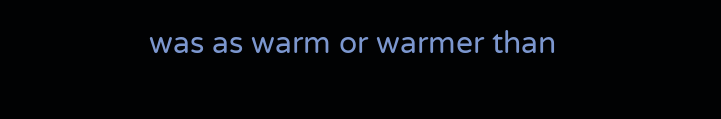was as warm or warmer than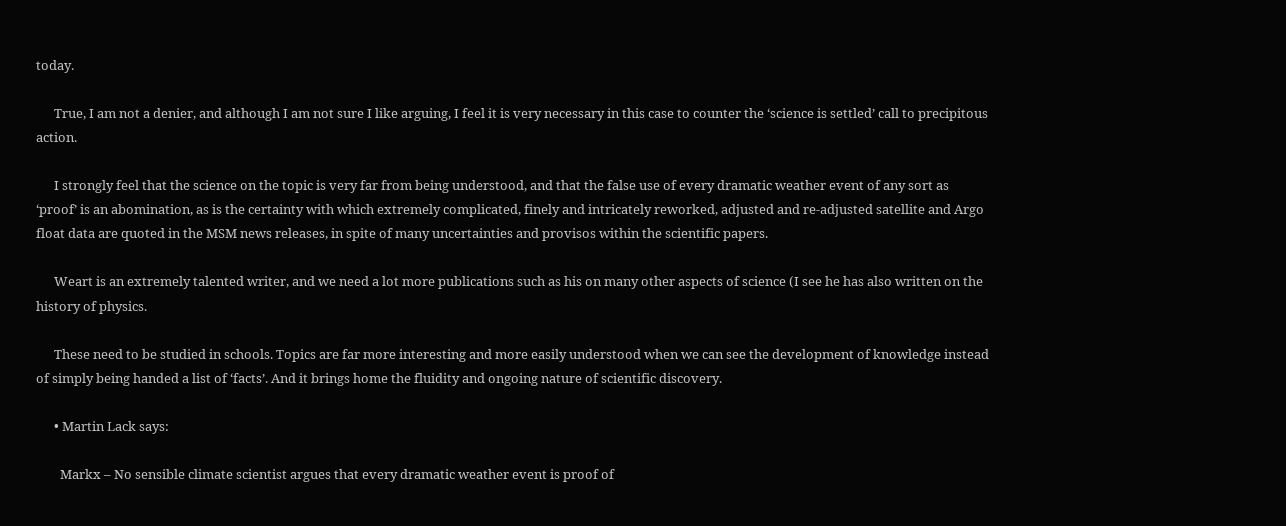today.

      True, I am not a denier, and although I am not sure I like arguing, I feel it is very necessary in this case to counter the ‘science is settled’ call to precipitous action.

      I strongly feel that the science on the topic is very far from being understood, and that the false use of every dramatic weather event of any sort as ‘proof’ is an abomination, as is the certainty with which extremely complicated, finely and intricately reworked, adjusted and re-adjusted satellite and Argo float data are quoted in the MSM news releases, in spite of many uncertainties and provisos within the scientific papers.

      Weart is an extremely talented writer, and we need a lot more publications such as his on many other aspects of science (I see he has also written on the history of physics.

      These need to be studied in schools. Topics are far more interesting and more easily understood when we can see the development of knowledge instead of simply being handed a list of ‘facts’. And it brings home the fluidity and ongoing nature of scientific discovery.

      • Martin Lack says:

        Markx – No sensible climate scientist argues that every dramatic weather event is proof of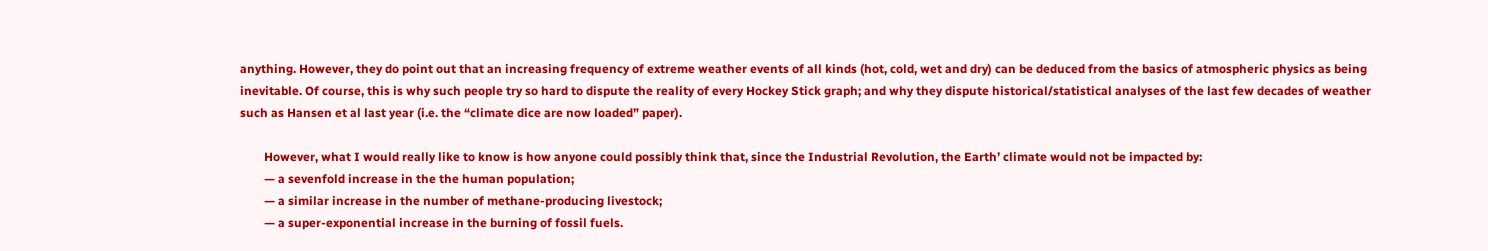anything. However, they do point out that an increasing frequency of extreme weather events of all kinds (hot, cold, wet and dry) can be deduced from the basics of atmospheric physics as being inevitable. Of course, this is why such people try so hard to dispute the reality of every Hockey Stick graph; and why they dispute historical/statistical analyses of the last few decades of weather such as Hansen et al last year (i.e. the “climate dice are now loaded” paper).

        However, what I would really like to know is how anyone could possibly think that, since the Industrial Revolution, the Earth’ climate would not be impacted by:
        — a sevenfold increase in the the human population;
        — a similar increase in the number of methane-producing livestock;
        — a super-exponential increase in the burning of fossil fuels.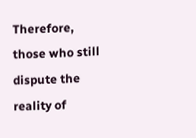Therefore, those who still dispute the reality of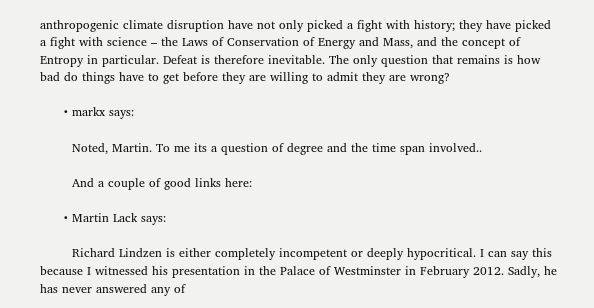anthropogenic climate disruption have not only picked a fight with history; they have picked a fight with science – the Laws of Conservation of Energy and Mass, and the concept of Entropy in particular. Defeat is therefore inevitable. The only question that remains is how bad do things have to get before they are willing to admit they are wrong?

      • markx says:

        Noted, Martin. To me its a question of degree and the time span involved..

        And a couple of good links here:

      • Martin Lack says:

        Richard Lindzen is either completely incompetent or deeply hypocritical. I can say this because I witnessed his presentation in the Palace of Westminster in February 2012. Sadly, he has never answered any of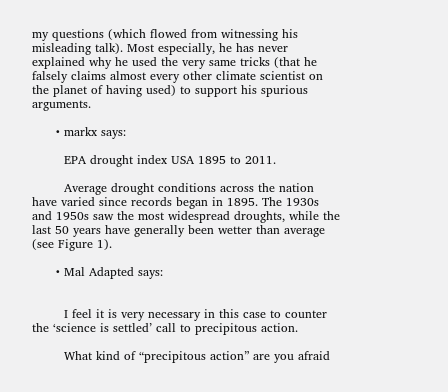my questions (which flowed from witnessing his misleading talk). Most especially, he has never explained why he used the very same tricks (that he falsely claims almost every other climate scientist on the planet of having used) to support his spurious arguments.

      • markx says:

        EPA drought index USA 1895 to 2011.

        Average drought conditions across the nation have varied since records began in 1895. The 1930s and 1950s saw the most widespread droughts, while the last 50 years have generally been wetter than average (see Figure 1).

      • Mal Adapted says:


        I feel it is very necessary in this case to counter the ‘science is settled’ call to precipitous action.

        What kind of “precipitous action” are you afraid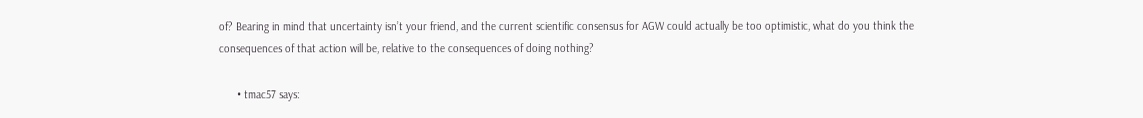of? Bearing in mind that uncertainty isn’t your friend, and the current scientific consensus for AGW could actually be too optimistic, what do you think the consequences of that action will be, relative to the consequences of doing nothing?

      • tmac57 says: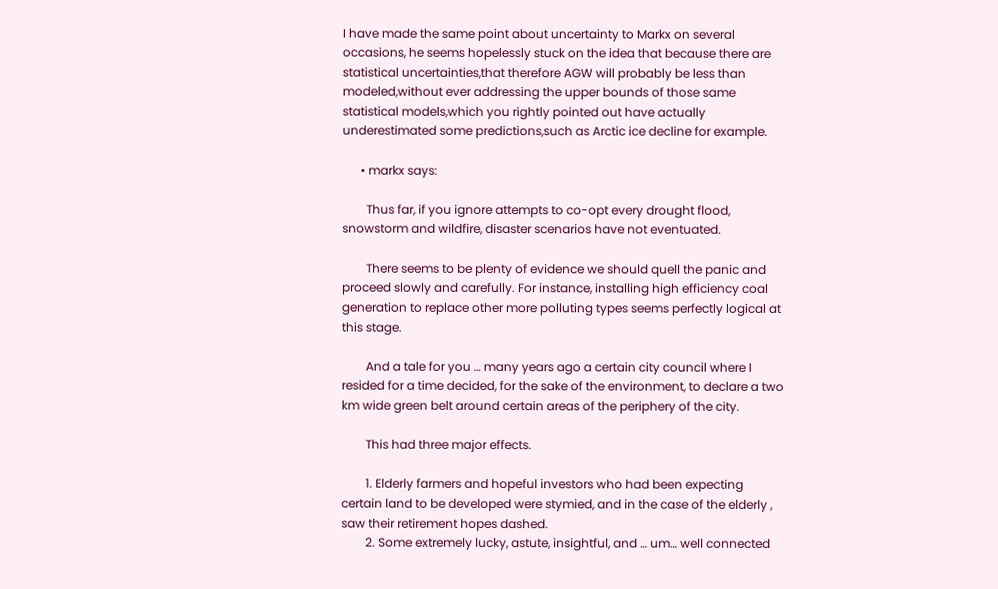I have made the same point about uncertainty to Markx on several occasions, he seems hopelessly stuck on the idea that because there are statistical uncertainties,that therefore AGW will probably be less than modeled,without ever addressing the upper bounds of those same statistical models,which you rightly pointed out have actually underestimated some predictions,such as Arctic ice decline for example.

      • markx says:

        Thus far, if you ignore attempts to co-opt every drought flood, snowstorm and wildfire, disaster scenarios have not eventuated.

        There seems to be plenty of evidence we should quell the panic and proceed slowly and carefully. For instance, installing high efficiency coal generation to replace other more polluting types seems perfectly logical at this stage.

        And a tale for you … many years ago a certain city council where I resided for a time decided, for the sake of the environment, to declare a two km wide green belt around certain areas of the periphery of the city.

        This had three major effects.

        1. Elderly farmers and hopeful investors who had been expecting certain land to be developed were stymied, and in the case of the elderly , saw their retirement hopes dashed.
        2. Some extremely lucky, astute, insightful, and … um… well connected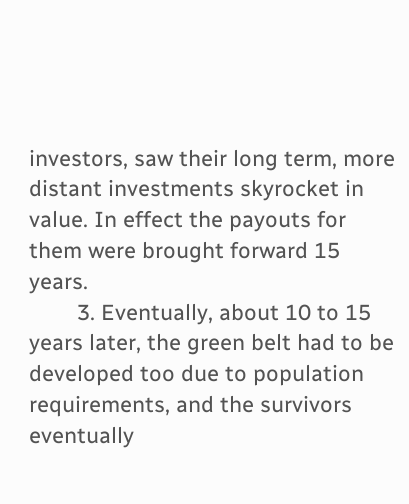investors, saw their long term, more distant investments skyrocket in value. In effect the payouts for them were brought forward 15 years.
        3. Eventually, about 10 to 15 years later, the green belt had to be developed too due to population requirements, and the survivors eventually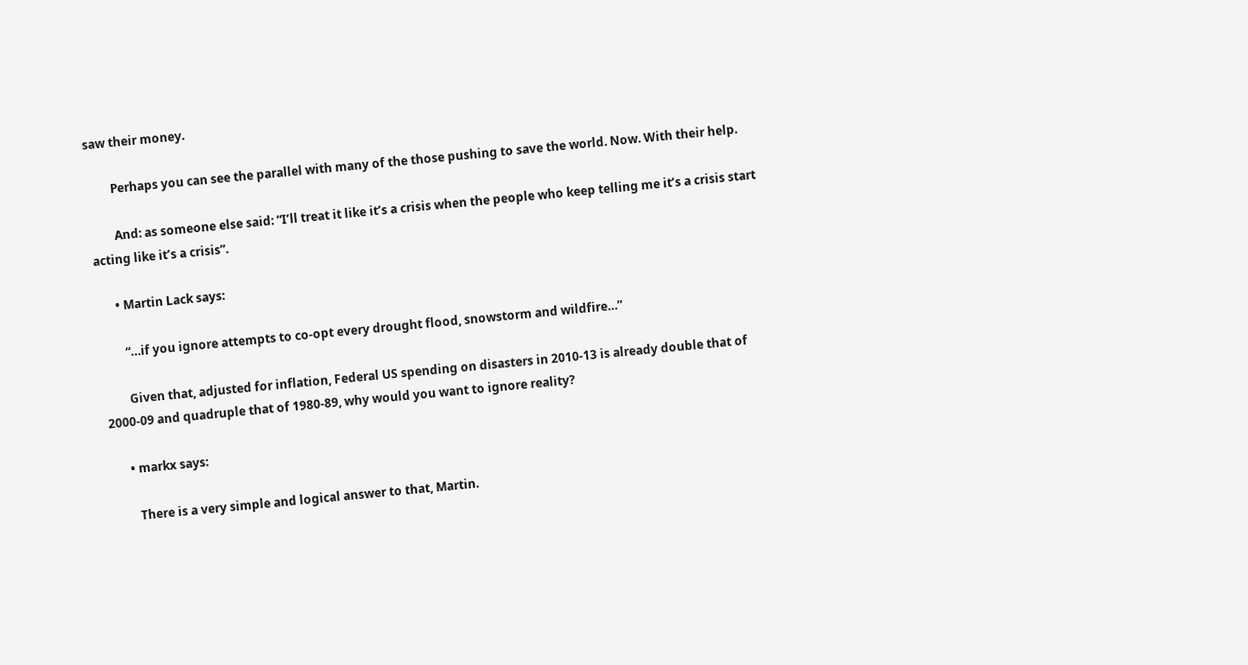saw their money.

        Perhaps you can see the parallel with many of the those pushing to save the world. Now. With their help.

        And: as someone else said: “I’ll treat it like it’s a crisis when the people who keep telling me it’s a crisis start acting like it’s a crisis”.

      • Martin Lack says:

        “…if you ignore attempts to co-opt every drought flood, snowstorm and wildfire…”

        Given that, adjusted for inflation, Federal US spending on disasters in 2010-13 is already double that of 2000-09 and quadruple that of 1980-89, why would you want to ignore reality?

      • markx says:

        There is a very simple and logical answer to that, Martin.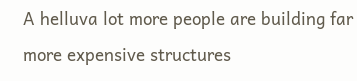A helluva lot more people are building far more expensive structures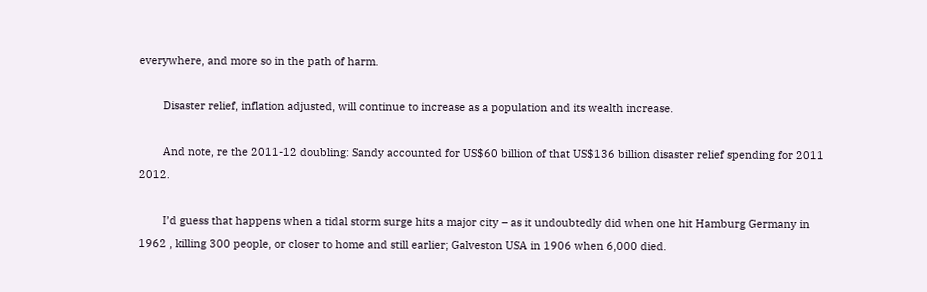everywhere, and more so in the path of harm.

        Disaster relief, inflation adjusted, will continue to increase as a population and its wealth increase.

        And note, re the 2011-12 doubling: Sandy accounted for US$60 billion of that US$136 billion disaster relief spending for 2011 2012.

        I’d guess that happens when a tidal storm surge hits a major city – as it undoubtedly did when one hit Hamburg Germany in 1962 , killing 300 people, or closer to home and still earlier; Galveston USA in 1906 when 6,000 died.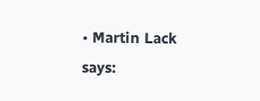• Martin Lack says: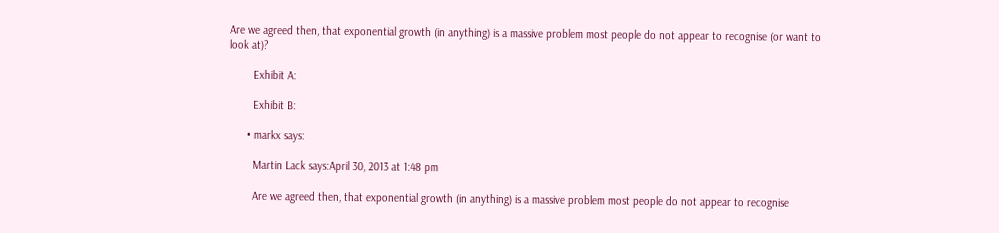Are we agreed then, that exponential growth (in anything) is a massive problem most people do not appear to recognise (or want to look at)?

        Exhibit A:

        Exhibit B:

      • markx says:

        Martin Lack says:April 30, 2013 at 1:48 pm

        Are we agreed then, that exponential growth (in anything) is a massive problem most people do not appear to recognise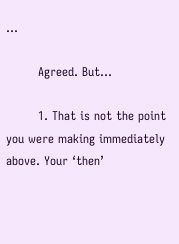…

        Agreed. But…

        1. That is not the point you were making immediately above. Your ‘then’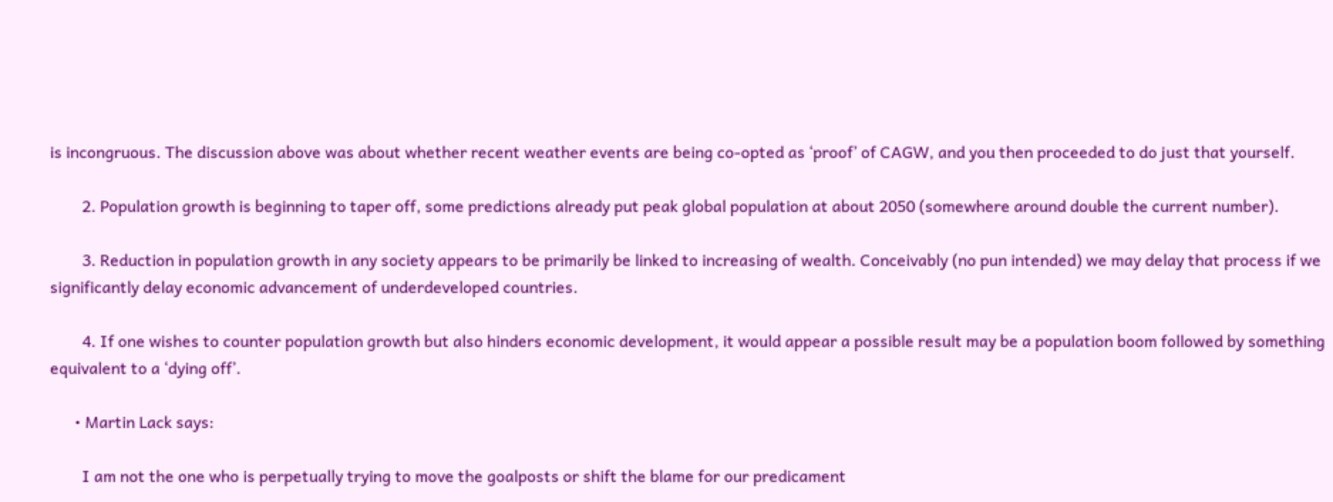is incongruous. The discussion above was about whether recent weather events are being co-opted as ‘proof’ of CAGW, and you then proceeded to do just that yourself.

        2. Population growth is beginning to taper off, some predictions already put peak global population at about 2050 (somewhere around double the current number).

        3. Reduction in population growth in any society appears to be primarily be linked to increasing of wealth. Conceivably (no pun intended) we may delay that process if we significantly delay economic advancement of underdeveloped countries.

        4. If one wishes to counter population growth but also hinders economic development, it would appear a possible result may be a population boom followed by something equivalent to a ‘dying off’.

      • Martin Lack says:

        I am not the one who is perpetually trying to move the goalposts or shift the blame for our predicament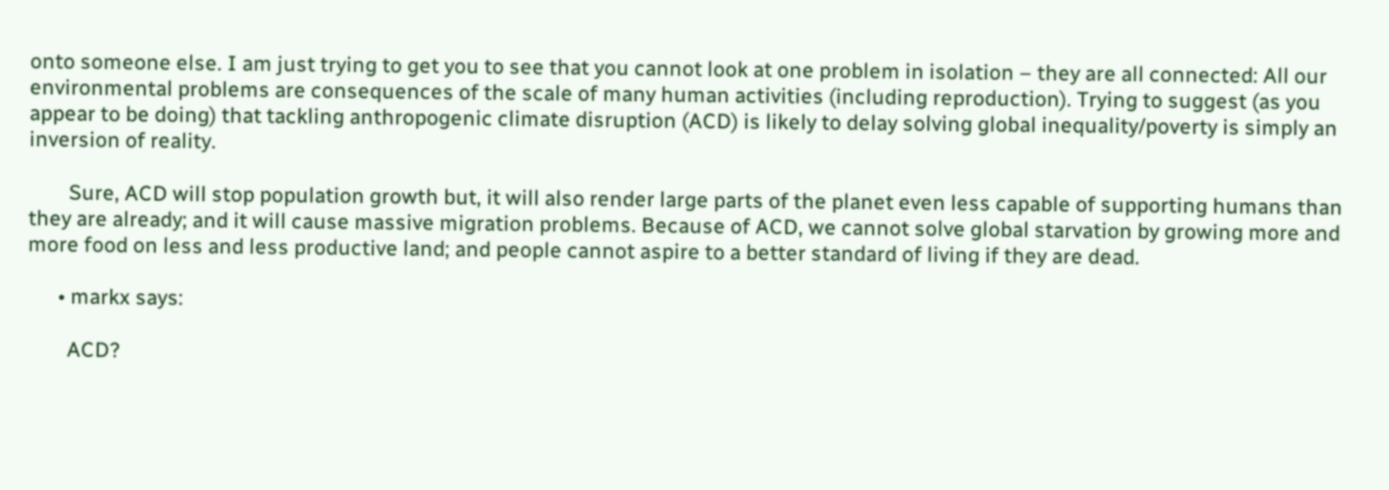onto someone else. I am just trying to get you to see that you cannot look at one problem in isolation – they are all connected: All our environmental problems are consequences of the scale of many human activities (including reproduction). Trying to suggest (as you appear to be doing) that tackling anthropogenic climate disruption (ACD) is likely to delay solving global inequality/poverty is simply an inversion of reality.

        Sure, ACD will stop population growth but, it will also render large parts of the planet even less capable of supporting humans than they are already; and it will cause massive migration problems. Because of ACD, we cannot solve global starvation by growing more and more food on less and less productive land; and people cannot aspire to a better standard of living if they are dead.

      • markx says:

        ACD?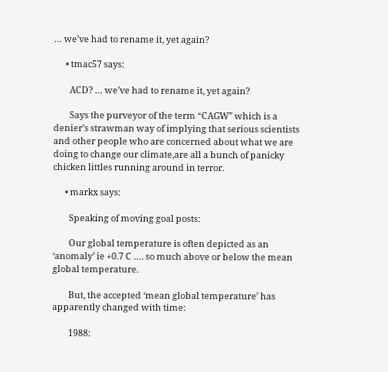… we’ve had to rename it, yet again?

      • tmac57 says:

        ACD? … we’ve had to rename it, yet again?

        Says the purveyor of the term “CAGW” which is a denier’s strawman way of implying that serious scientists and other people who are concerned about what we are doing to change our climate,are all a bunch of panicky chicken littles running around in terror.

      • markx says:

        Speaking of moving goal posts:

        Our global temperature is often depicted as an ‘anomaly’ ie +0.7 C …. so much above or below the mean global temperature.

        But, the accepted ‘mean global temperature’ has apparently changed with time:

        1988: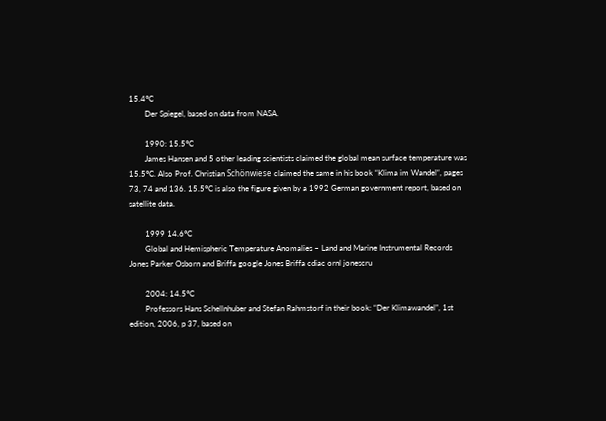15.4°C
        Der Spiegel, based on data from NASA.

        1990: 15.5°C
        James Hansen and 5 other leading scientists claimed the global mean surface temperature was 15.5°C. Also Prof. Christian Schönwiese claimed the same in his book “Klima im Wandel“, pages 73, 74 and 136. 15.5°C is also the figure given by a 1992 German government report, based on satellite data.

        1999 14.6°C
        Global and Hemispheric Temperature Anomalies – Land and Marine Instrumental Records Jones Parker Osborn and Briffa google Jones Briffa cdiac ornl jonescru

        2004: 14.5°C
        Professors Hans Schellnhuber and Stefan Rahmstorf in their book: “Der Klimawandel”, 1st edition, 2006, p 37, based on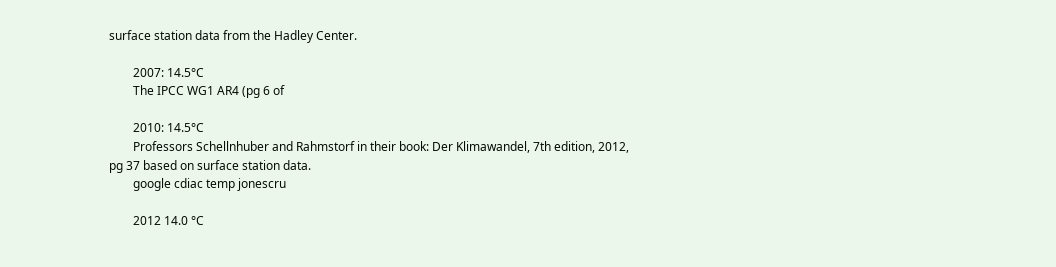surface station data from the Hadley Center.

        2007: 14.5°C
        The IPCC WG1 AR4 (pg 6 of

        2010: 14.5°C
        Professors Schellnhuber and Rahmstorf in their book: Der Klimawandel, 7th edition, 2012, pg 37 based on surface station data.
        google cdiac temp jonescru

        2012 14.0 °C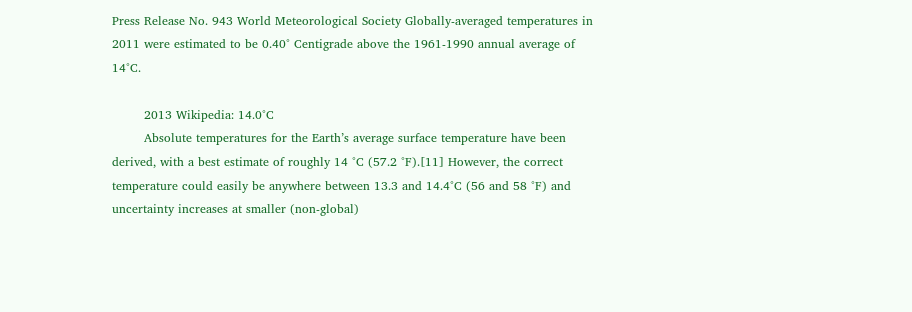Press Release No. 943 World Meteorological Society Globally-averaged temperatures in 2011 were estimated to be 0.40° Centigrade above the 1961-1990 annual average of 14°C.

        2013 Wikipedia: 14.0°C
        Absolute temperatures for the Earth’s average surface temperature have been derived, with a best estimate of roughly 14 °C (57.2 °F).[11] However, the correct temperature could easily be anywhere between 13.3 and 14.4°C (56 and 58 °F) and uncertainty increases at smaller (non-global)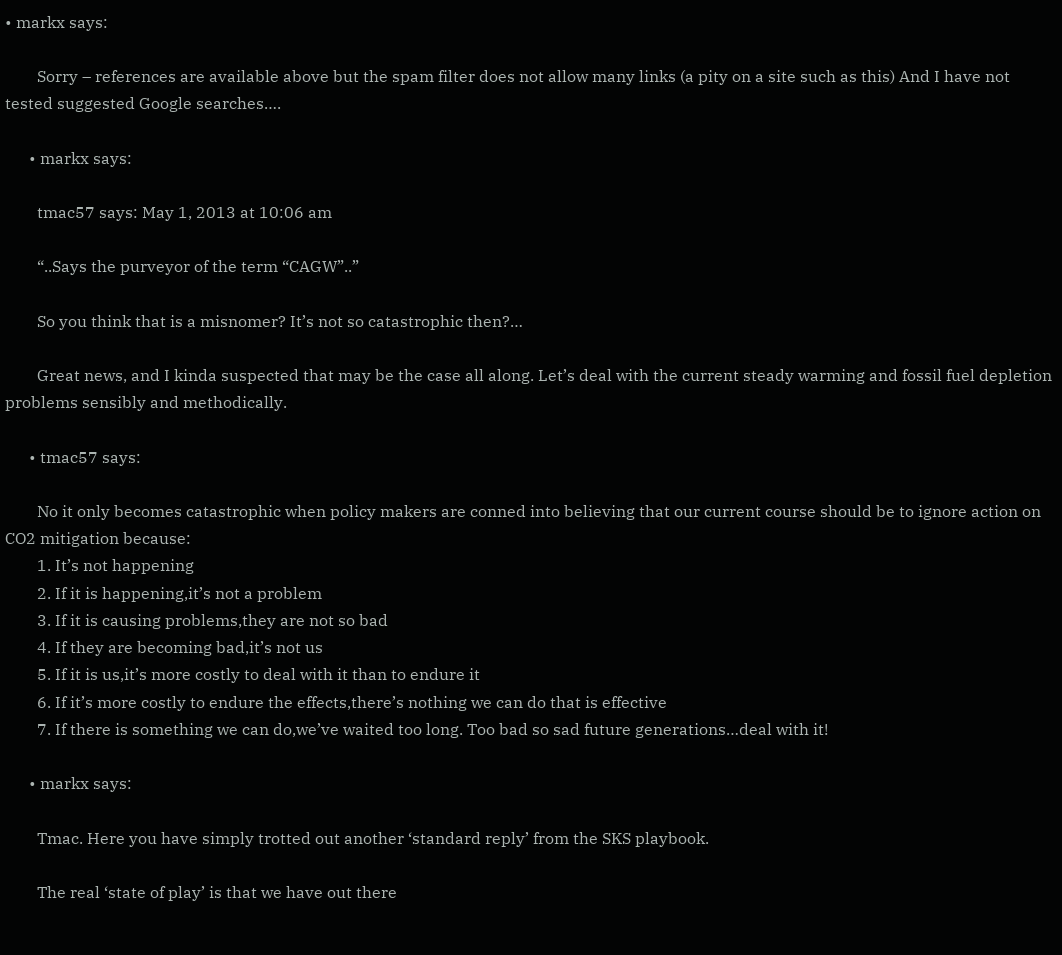• markx says:

        Sorry – references are available above but the spam filter does not allow many links (a pity on a site such as this) And I have not tested suggested Google searches….

      • markx says:

        tmac57 says: May 1, 2013 at 10:06 am

        “..Says the purveyor of the term “CAGW”..”

        So you think that is a misnomer? It’s not so catastrophic then?…

        Great news, and I kinda suspected that may be the case all along. Let’s deal with the current steady warming and fossil fuel depletion problems sensibly and methodically.

      • tmac57 says:

        No it only becomes catastrophic when policy makers are conned into believing that our current course should be to ignore action on CO2 mitigation because:
        1. It’s not happening
        2. If it is happening,it’s not a problem
        3. If it is causing problems,they are not so bad
        4. If they are becoming bad,it’s not us
        5. If it is us,it’s more costly to deal with it than to endure it
        6. If it’s more costly to endure the effects,there’s nothing we can do that is effective
        7. If there is something we can do,we’ve waited too long. Too bad so sad future generations…deal with it!

      • markx says:

        Tmac. Here you have simply trotted out another ‘standard reply’ from the SKS playbook.

        The real ‘state of play’ is that we have out there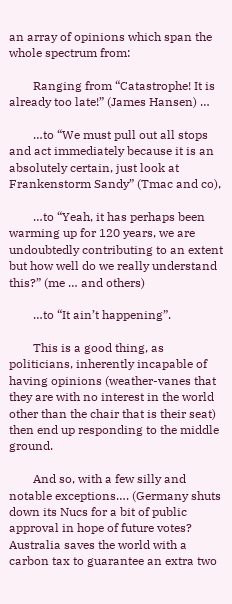an array of opinions which span the whole spectrum from:

        Ranging from “Catastrophe! It is already too late!” (James Hansen) …

        …to “We must pull out all stops and act immediately because it is an absolutely certain, just look at Frankenstorm Sandy” (Tmac and co),

        …to “Yeah, it has perhaps been warming up for 120 years, we are undoubtedly contributing to an extent but how well do we really understand this?” (me … and others)

        …to “It ain’t happening”.

        This is a good thing, as politicians, inherently incapable of having opinions (weather-vanes that they are with no interest in the world other than the chair that is their seat) then end up responding to the middle ground.

        And so, with a few silly and notable exceptions…. (Germany shuts down its Nucs for a bit of public approval in hope of future votes? Australia saves the world with a carbon tax to guarantee an extra two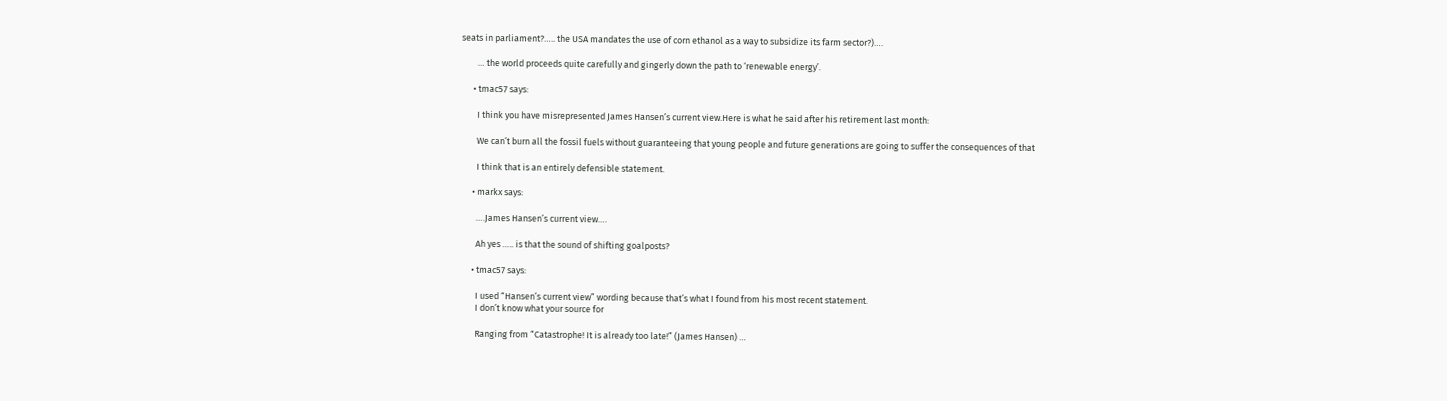seats in parliament?….. the USA mandates the use of corn ethanol as a way to subsidize its farm sector?)….

        … the world proceeds quite carefully and gingerly down the path to ‘renewable energy’.

      • tmac57 says:

        I think you have misrepresented James Hansen’s current view.Here is what he said after his retirement last month:

        We can’t burn all the fossil fuels without guaranteeing that young people and future generations are going to suffer the consequences of that

        I think that is an entirely defensible statement.

      • markx says:

        ….James Hansen’s current view….

        Ah yes ….. is that the sound of shifting goalposts?

      • tmac57 says:

        I used “Hansen’s current view” wording because that’s what I found from his most recent statement.
        I don’t know what your source for

        Ranging from “Catastrophe! It is already too late!” (James Hansen) …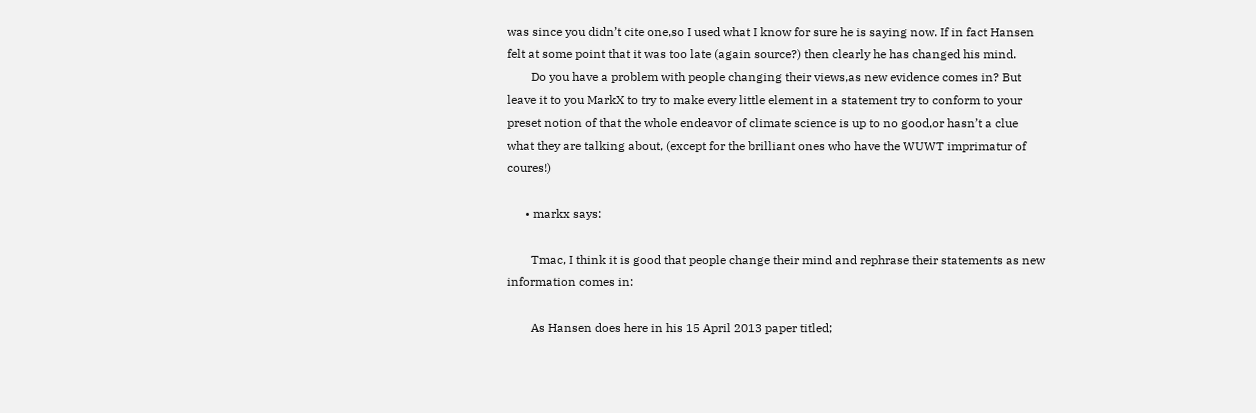was since you didn’t cite one,so I used what I know for sure he is saying now. If in fact Hansen felt at some point that it was too late (again source?) then clearly he has changed his mind.
        Do you have a problem with people changing their views,as new evidence comes in? But leave it to you MarkX to try to make every little element in a statement try to conform to your preset notion of that the whole endeavor of climate science is up to no good,or hasn’t a clue what they are talking about, (except for the brilliant ones who have the WUWT imprimatur of coures!)

      • markx says:

        Tmac, I think it is good that people change their mind and rephrase their statements as new information comes in:

        As Hansen does here in his 15 April 2013 paper titled;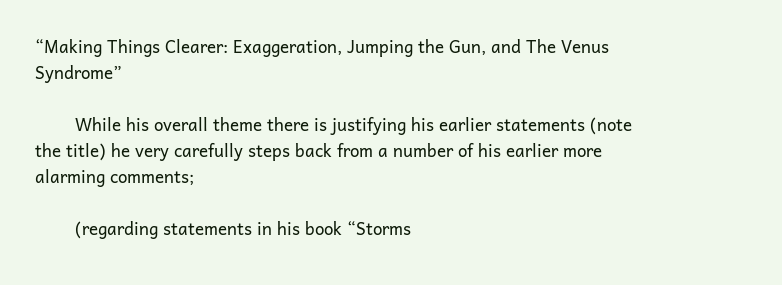“Making Things Clearer: Exaggeration, Jumping the Gun, and The Venus Syndrome”

        While his overall theme there is justifying his earlier statements (note the title) he very carefully steps back from a number of his earlier more alarming comments;

        (regarding statements in his book “Storms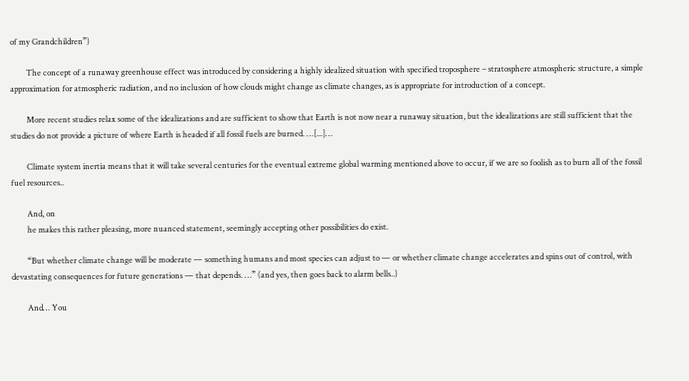of my Grandchildren”)

        The concept of a runaway greenhouse effect was introduced by considering a highly idealized situation with specified troposphere – stratosphere atmospheric structure, a simple approximation for atmospheric radiation, and no inclusion of how clouds might change as climate changes, as is appropriate for introduction of a concept.

        More recent studies relax some of the idealizations and are sufficient to show that Earth is not now near a runaway situation, but the idealizations are still sufficient that the studies do not provide a picture of where Earth is headed if all fossil fuels are burned. …[...]…

        Climate system inertia means that it will take several centuries for the eventual extreme global warming mentioned above to occur, if we are so foolish as to burn all of the fossil fuel resources..

        And, on
        he makes this rather pleasing, more nuanced statement, seemingly accepting other possibilities do exist.

        “But whether climate change will be moderate — something humans and most species can adjust to — or whether climate change accelerates and spins out of control, with devastating consequences for future generations — that depends. …” (and yes, then goes back to alarm bells..)

        And… You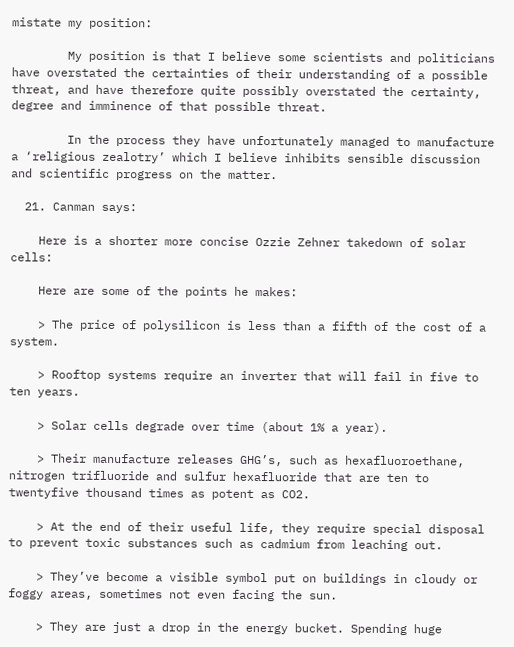mistate my position:

        My position is that I believe some scientists and politicians have overstated the certainties of their understanding of a possible threat, and have therefore quite possibly overstated the certainty, degree and imminence of that possible threat.

        In the process they have unfortunately managed to manufacture a ‘religious zealotry’ which I believe inhibits sensible discussion and scientific progress on the matter.

  21. Canman says:

    Here is a shorter more concise Ozzie Zehner takedown of solar cells:

    Here are some of the points he makes:

    > The price of polysilicon is less than a fifth of the cost of a system.

    > Rooftop systems require an inverter that will fail in five to ten years.

    > Solar cells degrade over time (about 1% a year).

    > Their manufacture releases GHG’s, such as hexafluoroethane, nitrogen trifluoride and sulfur hexafluoride that are ten to twentyfive thousand times as potent as CO2.

    > At the end of their useful life, they require special disposal to prevent toxic substances such as cadmium from leaching out.

    > They’ve become a visible symbol put on buildings in cloudy or foggy areas, sometimes not even facing the sun.

    > They are just a drop in the energy bucket. Spending huge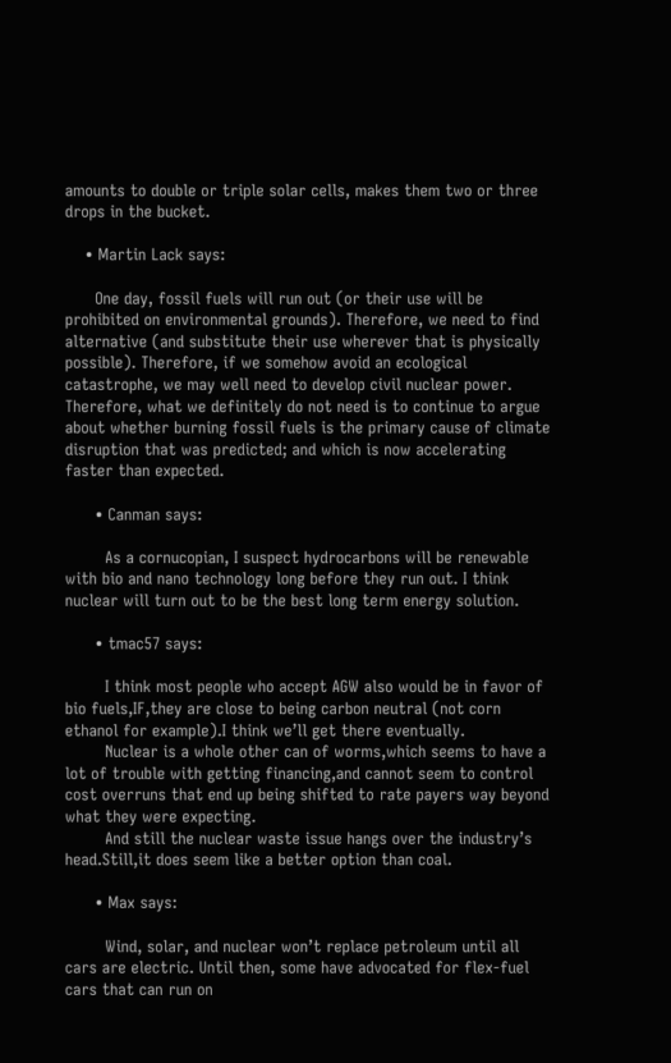amounts to double or triple solar cells, makes them two or three drops in the bucket.

    • Martin Lack says:

      One day, fossil fuels will run out (or their use will be prohibited on environmental grounds). Therefore, we need to find alternative (and substitute their use wherever that is physically possible). Therefore, if we somehow avoid an ecological catastrophe, we may well need to develop civil nuclear power. Therefore, what we definitely do not need is to continue to argue about whether burning fossil fuels is the primary cause of climate disruption that was predicted; and which is now accelerating faster than expected.

      • Canman says:

        As a cornucopian, I suspect hydrocarbons will be renewable with bio and nano technology long before they run out. I think nuclear will turn out to be the best long term energy solution.

      • tmac57 says:

        I think most people who accept AGW also would be in favor of bio fuels,IF,they are close to being carbon neutral (not corn ethanol for example).I think we’ll get there eventually.
        Nuclear is a whole other can of worms,which seems to have a lot of trouble with getting financing,and cannot seem to control cost overruns that end up being shifted to rate payers way beyond what they were expecting.
        And still the nuclear waste issue hangs over the industry’s head.Still,it does seem like a better option than coal.

      • Max says:

        Wind, solar, and nuclear won’t replace petroleum until all cars are electric. Until then, some have advocated for flex-fuel cars that can run on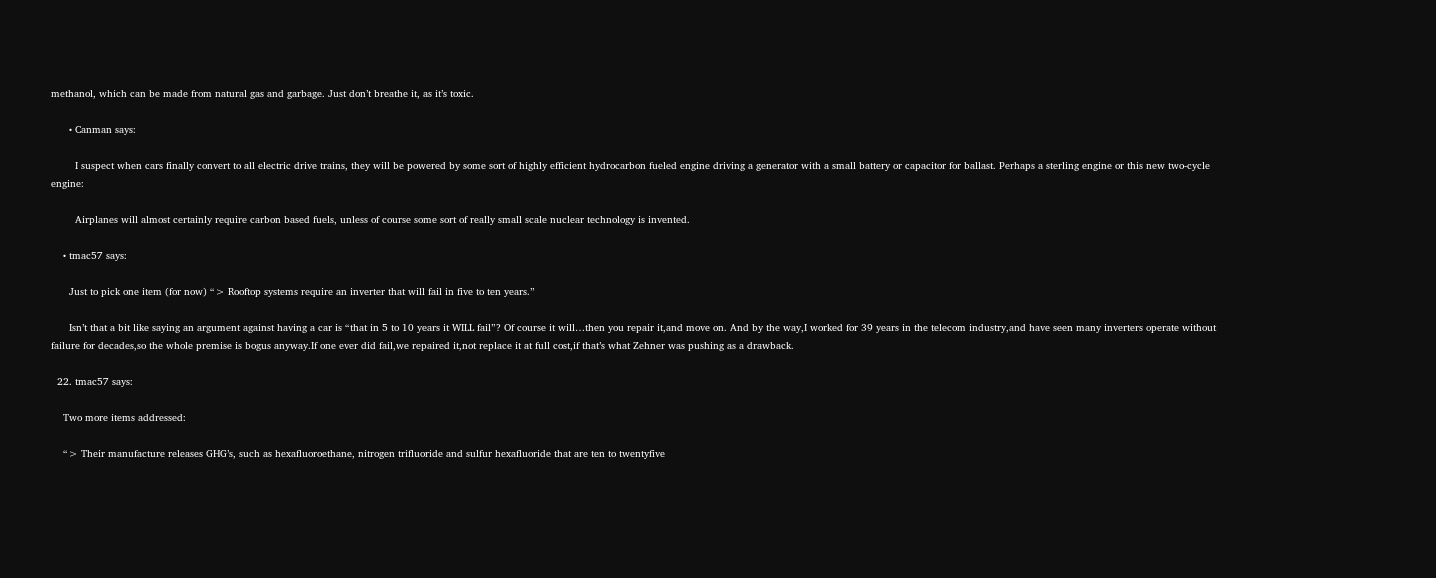methanol, which can be made from natural gas and garbage. Just don’t breathe it, as it’s toxic.

      • Canman says:

        I suspect when cars finally convert to all electric drive trains, they will be powered by some sort of highly efficient hydrocarbon fueled engine driving a generator with a small battery or capacitor for ballast. Perhaps a sterling engine or this new two-cycle engine:

        Airplanes will almost certainly require carbon based fuels, unless of course some sort of really small scale nuclear technology is invented.

    • tmac57 says:

      Just to pick one item (for now) “> Rooftop systems require an inverter that will fail in five to ten years.”

      Isn’t that a bit like saying an argument against having a car is “that in 5 to 10 years it WILL fail”? Of course it will…then you repair it,and move on. And by the way,I worked for 39 years in the telecom industry,and have seen many inverters operate without failure for decades,so the whole premise is bogus anyway.If one ever did fail,we repaired it,not replace it at full cost,if that’s what Zehner was pushing as a drawback.

  22. tmac57 says:

    Two more items addressed:

    “> Their manufacture releases GHG’s, such as hexafluoroethane, nitrogen trifluoride and sulfur hexafluoride that are ten to twentyfive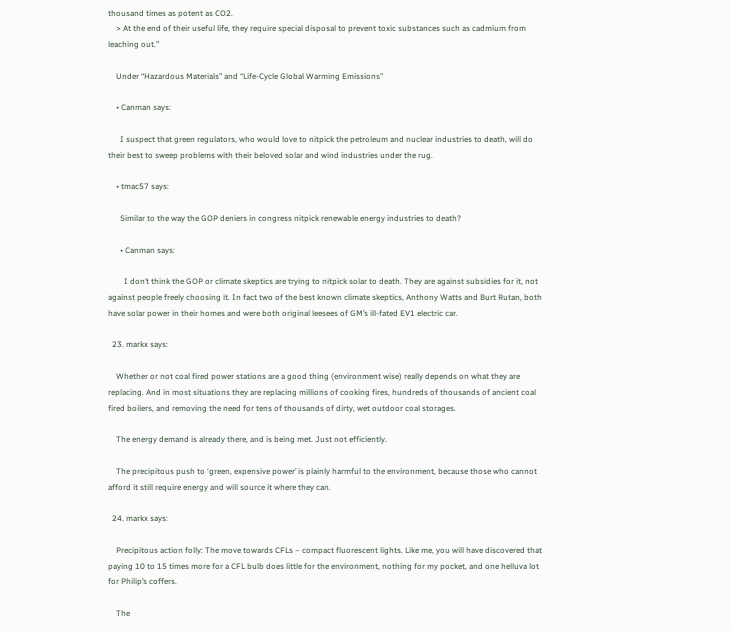thousand times as potent as CO2.
    > At the end of their useful life, they require special disposal to prevent toxic substances such as cadmium from leaching out.”

    Under “Hazardous Materials” and “Life-Cycle Global Warming Emissions”

    • Canman says:

      I suspect that green regulators, who would love to nitpick the petroleum and nuclear industries to death, will do their best to sweep problems with their beloved solar and wind industries under the rug.

    • tmac57 says:

      Similar to the way the GOP deniers in congress nitpick renewable energy industries to death?

      • Canman says:

        I don’t think the GOP or climate skeptics are trying to nitpick solar to death. They are against subsidies for it, not against people freely choosing it. In fact two of the best known climate skeptics, Anthony Watts and Burt Rutan, both have solar power in their homes and were both original leesees of GM’s ill-fated EV1 electric car.

  23. markx says:

    Whether or not coal fired power stations are a good thing (environment wise) really depends on what they are replacing. And in most situations they are replacing millions of cooking fires, hundreds of thousands of ancient coal fired boilers, and removing the need for tens of thousands of dirty, wet outdoor coal storages.

    The energy demand is already there, and is being met. Just not efficiently.

    The precipitous push to ‘green, expensive power’ is plainly harmful to the environment, because those who cannot afford it still require energy and will source it where they can.

  24. markx says:

    Precipitous action folly: The move towards CFLs – compact fluorescent lights. Like me, you will have discovered that paying 10 to 15 times more for a CFL bulb does little for the environment, nothing for my pocket, and one helluva lot for Philip’s coffers.

    The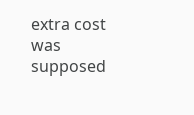extra cost was supposed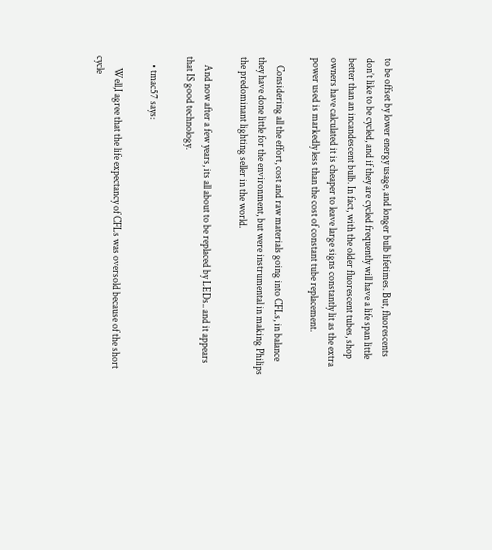to be offset by lower energy usage, and longer bulb lifetimes. But, fluorescents don’t like to be cycled, and if they are cycled frequently will have a life span little better than an incandescent bulb. In fact, with the older fluorescent tubes, shop owners have calculated it is cheaper to leave large signs constantly lit as the extra power used is markedly less than the cost of constant tube replacement.

    Considering all the effort, cost and raw materials going into CFLs, in balance they have done little for the environment, but were instrumental in making Philips the predominant lighting seller in the world.

    And now after a few years, its all about to be replaced by LEDs.. and it appears that IS good technology.

    • tmac57 says:

      Well,I agree that the life expectancy of CFLs was oversold because of the short cycle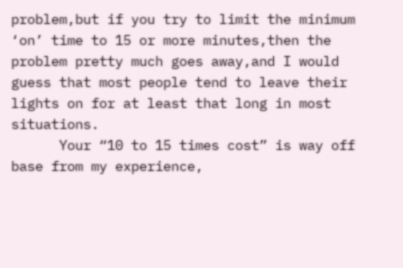problem,but if you try to limit the minimum ‘on’ time to 15 or more minutes,then the problem pretty much goes away,and I would guess that most people tend to leave their lights on for at least that long in most situations.
      Your “10 to 15 times cost” is way off base from my experience,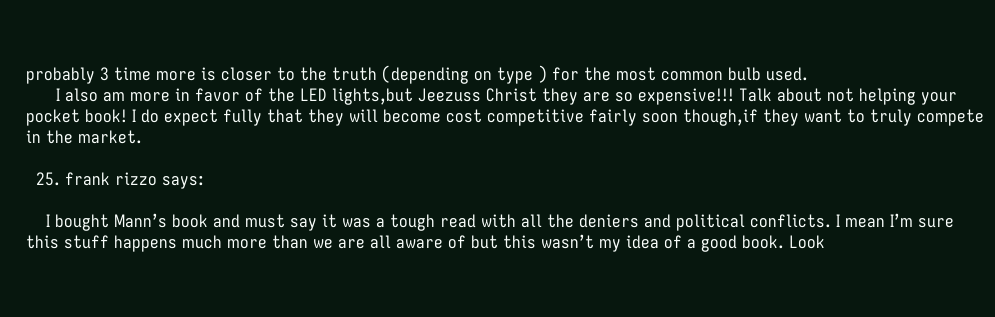probably 3 time more is closer to the truth (depending on type ) for the most common bulb used.
      I also am more in favor of the LED lights,but Jeezuss Christ they are so expensive!!! Talk about not helping your pocket book! I do expect fully that they will become cost competitive fairly soon though,if they want to truly compete in the market.

  25. frank rizzo says:

    I bought Mann’s book and must say it was a tough read with all the deniers and political conflicts. I mean I’m sure this stuff happens much more than we are all aware of but this wasn’t my idea of a good book. Look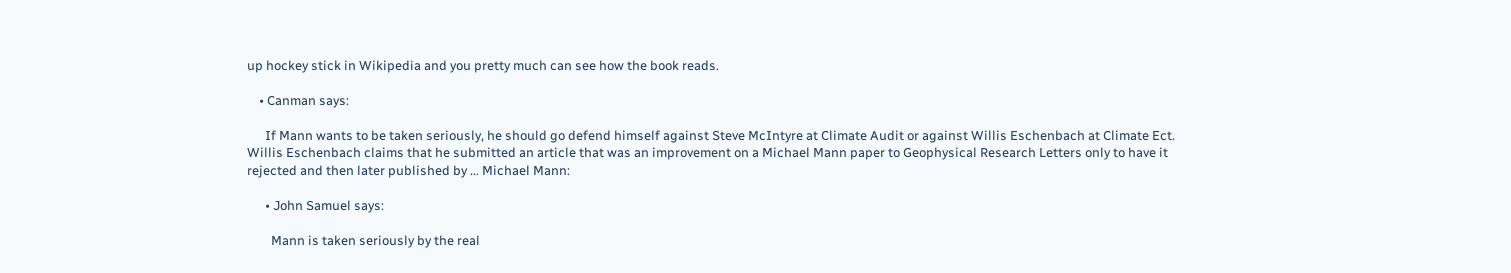up hockey stick in Wikipedia and you pretty much can see how the book reads.

    • Canman says:

      If Mann wants to be taken seriously, he should go defend himself against Steve McIntyre at Climate Audit or against Willis Eschenbach at Climate Ect. Willis Eschenbach claims that he submitted an article that was an improvement on a Michael Mann paper to Geophysical Research Letters only to have it rejected and then later published by … Michael Mann:

      • John Samuel says:

        Mann is taken seriously by the real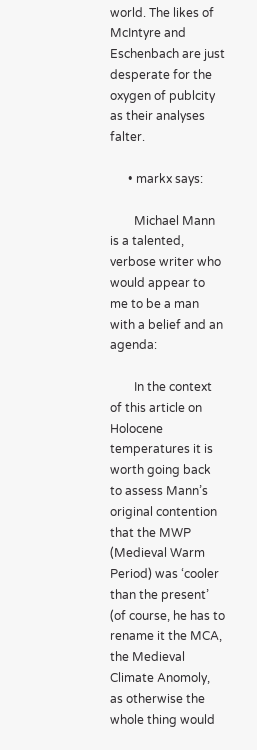world. The likes of McIntyre and Eschenbach are just desperate for the oxygen of publcity as their analyses falter.

      • markx says:

        Michael Mann is a talented, verbose writer who would appear to me to be a man with a belief and an agenda:

        In the context of this article on Holocene temperatures it is worth going back to assess Mann’s original contention that the MWP (Medieval Warm Period) was ‘cooler than the present’ (of course, he has to rename it the MCA, the Medieval Climate Anomoly, as otherwise the whole thing would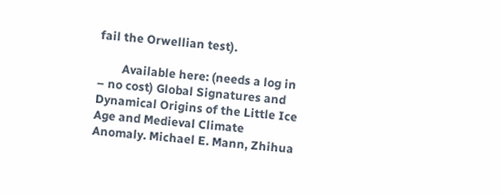fail the Orwellian test).

        Available here: (needs a log in – no cost) Global Signatures and Dynamical Origins of the Little Ice Age and Medieval Climate Anomaly. Michael E. Mann, Zhihua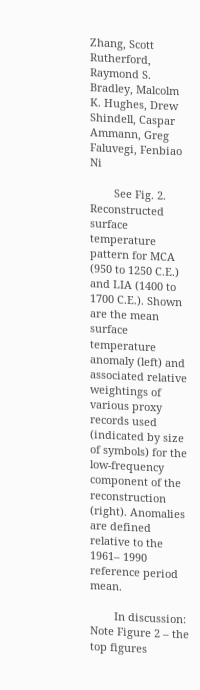Zhang, Scott Rutherford, Raymond S. Bradley, Malcolm K. Hughes, Drew Shindell, Caspar Ammann, Greg Faluvegi, Fenbiao Ni

        See Fig. 2. Reconstructed surface temperature pattern for MCA (950 to 1250 C.E.) and LIA (1400 to 1700 C.E.). Shown are the mean surface temperature anomaly (left) and associated relative weightings of various proxy records used (indicated by size of symbols) for the low-frequency component of the reconstruction (right). Anomalies are defined relative to the 1961– 1990 reference period mean.

        In discussion: Note Figure 2 – the top figures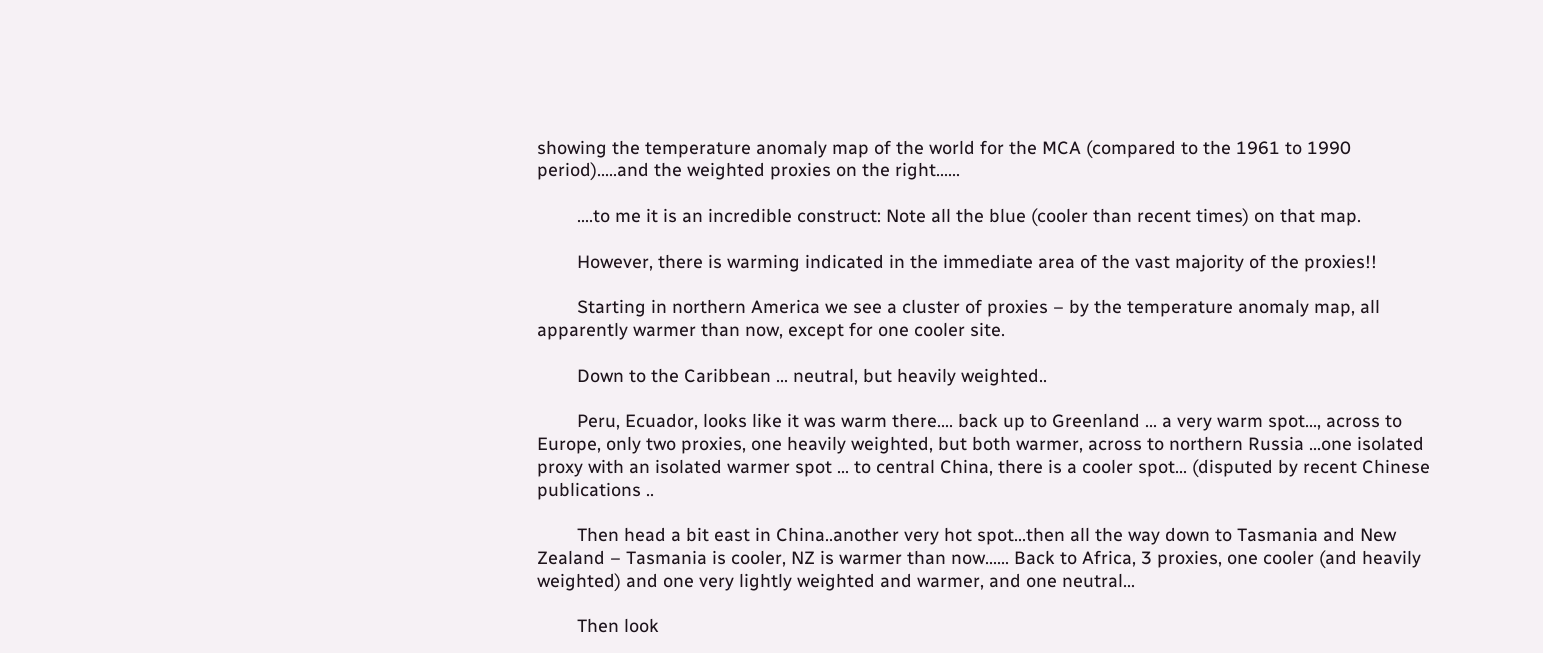showing the temperature anomaly map of the world for the MCA (compared to the 1961 to 1990 period)…..and the weighted proxies on the right……

        ….to me it is an incredible construct: Note all the blue (cooler than recent times) on that map.

        However, there is warming indicated in the immediate area of the vast majority of the proxies!!

        Starting in northern America we see a cluster of proxies – by the temperature anomaly map, all apparently warmer than now, except for one cooler site.

        Down to the Caribbean … neutral, but heavily weighted..

        Peru, Ecuador, looks like it was warm there…. back up to Greenland … a very warm spot…, across to Europe, only two proxies, one heavily weighted, but both warmer, across to northern Russia …one isolated proxy with an isolated warmer spot … to central China, there is a cooler spot… (disputed by recent Chinese publications ..

        Then head a bit east in China..another very hot spot…then all the way down to Tasmania and New Zealand – Tasmania is cooler, NZ is warmer than now…… Back to Africa, 3 proxies, one cooler (and heavily weighted) and one very lightly weighted and warmer, and one neutral…

        Then look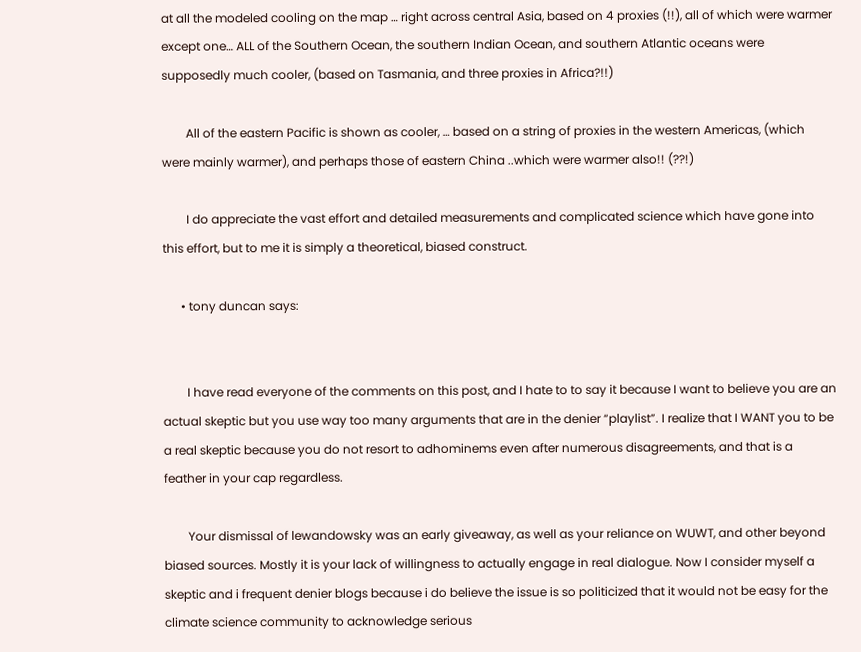at all the modeled cooling on the map … right across central Asia, based on 4 proxies (!!), all of which were warmer except one… ALL of the Southern Ocean, the southern Indian Ocean, and southern Atlantic oceans were supposedly much cooler, (based on Tasmania, and three proxies in Africa?!!)

        All of the eastern Pacific is shown as cooler, … based on a string of proxies in the western Americas, (which were mainly warmer), and perhaps those of eastern China ..which were warmer also!! (??!)

        I do appreciate the vast effort and detailed measurements and complicated science which have gone into this effort, but to me it is simply a theoretical, biased construct.

      • tony duncan says:


        I have read everyone of the comments on this post, and I hate to to say it because I want to believe you are an actual skeptic but you use way too many arguments that are in the denier “playlist”. I realize that I WANT you to be a real skeptic because you do not resort to adhominems even after numerous disagreements, and that is a feather in your cap regardless.

        Your dismissal of lewandowsky was an early giveaway, as well as your reliance on WUWT, and other beyond biased sources. Mostly it is your lack of willingness to actually engage in real dialogue. Now I consider myself a skeptic and i frequent denier blogs because i do believe the issue is so politicized that it would not be easy for the climate science community to acknowledge serious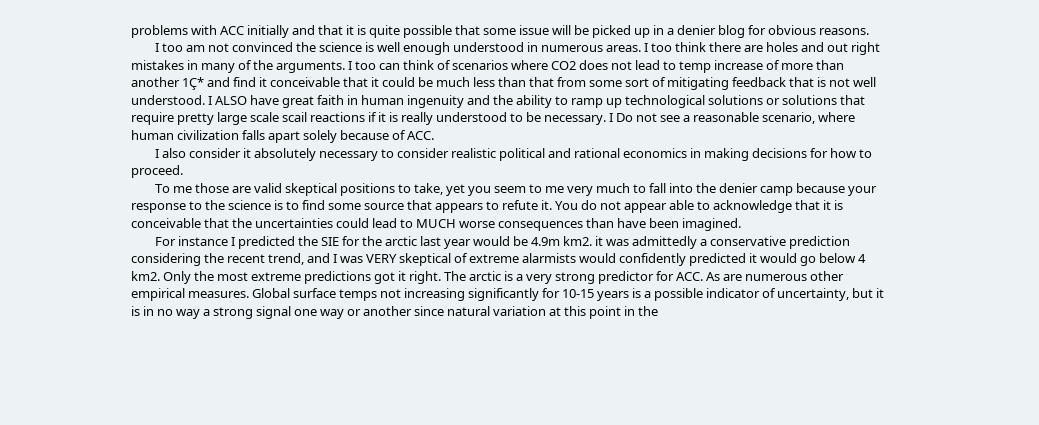problems with ACC initially and that it is quite possible that some issue will be picked up in a denier blog for obvious reasons.
        I too am not convinced the science is well enough understood in numerous areas. I too think there are holes and out right mistakes in many of the arguments. I too can think of scenarios where CO2 does not lead to temp increase of more than another 1Ç* and find it conceivable that it could be much less than that from some sort of mitigating feedback that is not well understood. I ALSO have great faith in human ingenuity and the ability to ramp up technological solutions or solutions that require pretty large scale scail reactions if it is really understood to be necessary. I Do not see a reasonable scenario, where human civilization falls apart solely because of ACC.
        I also consider it absolutely necessary to consider realistic political and rational economics in making decisions for how to proceed.
        To me those are valid skeptical positions to take, yet you seem to me very much to fall into the denier camp because your response to the science is to find some source that appears to refute it. You do not appear able to acknowledge that it is conceivable that the uncertainties could lead to MUCH worse consequences than have been imagined.
        For instance I predicted the SIE for the arctic last year would be 4.9m km2. it was admittedly a conservative prediction considering the recent trend, and I was VERY skeptical of extreme alarmists would confidently predicted it would go below 4 km2. Only the most extreme predictions got it right. The arctic is a very strong predictor for ACC. As are numerous other empirical measures. Global surface temps not increasing significantly for 10-15 years is a possible indicator of uncertainty, but it is in no way a strong signal one way or another since natural variation at this point in the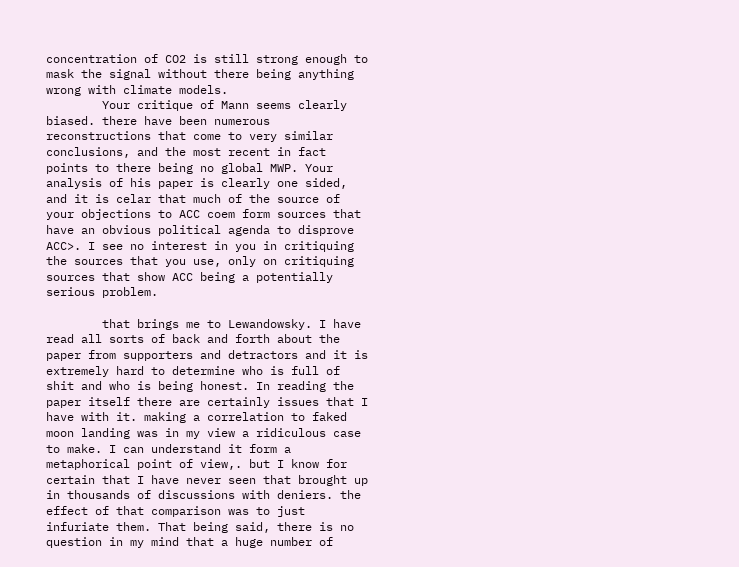concentration of CO2 is still strong enough to mask the signal without there being anything wrong with climate models.
        Your critique of Mann seems clearly biased. there have been numerous reconstructions that come to very similar conclusions, and the most recent in fact points to there being no global MWP. Your analysis of his paper is clearly one sided, and it is celar that much of the source of your objections to ACC coem form sources that have an obvious political agenda to disprove ACC>. I see no interest in you in critiquing the sources that you use, only on critiquing sources that show ACC being a potentially serious problem.

        that brings me to Lewandowsky. I have read all sorts of back and forth about the paper from supporters and detractors and it is extremely hard to determine who is full of shit and who is being honest. In reading the paper itself there are certainly issues that I have with it. making a correlation to faked moon landing was in my view a ridiculous case to make. I can understand it form a metaphorical point of view,. but I know for certain that I have never seen that brought up in thousands of discussions with deniers. the effect of that comparison was to just infuriate them. That being said, there is no question in my mind that a huge number of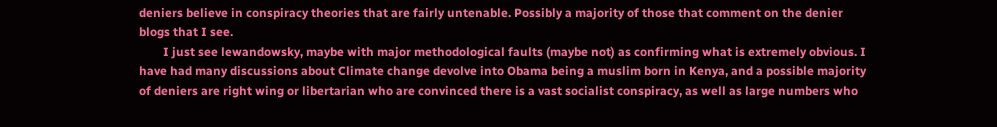deniers believe in conspiracy theories that are fairly untenable. Possibly a majority of those that comment on the denier blogs that I see.
        I just see lewandowsky, maybe with major methodological faults (maybe not) as confirming what is extremely obvious. I have had many discussions about Climate change devolve into Obama being a muslim born in Kenya, and a possible majority of deniers are right wing or libertarian who are convinced there is a vast socialist conspiracy, as well as large numbers who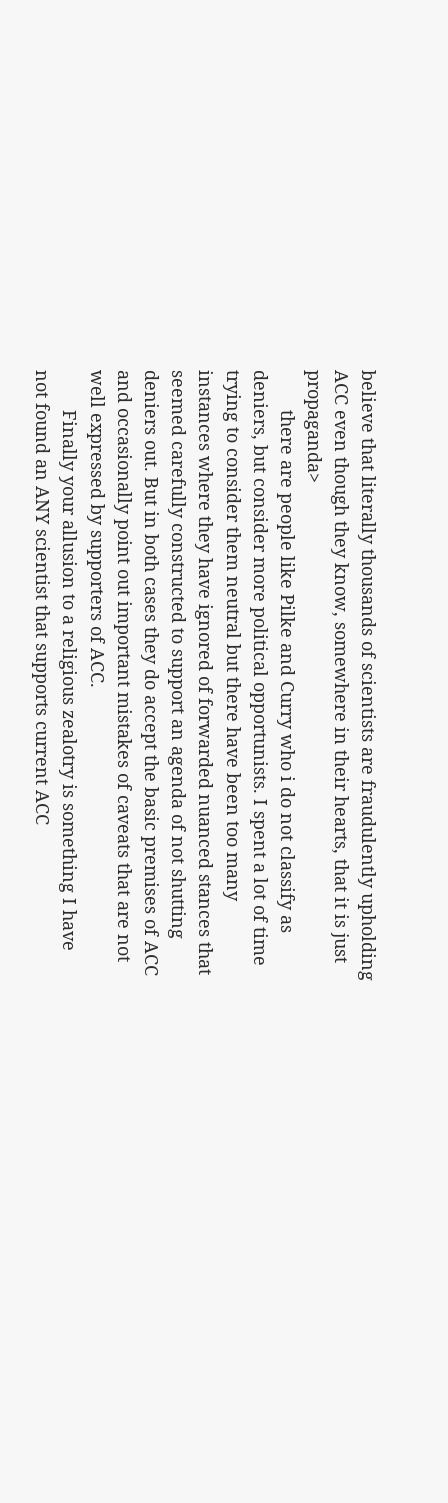believe that literally thousands of scientists are fraudulently upholding ACC even though they know, somewhere in their hearts, that it is just propaganda>
        there are people like Pilke and Curry who i do not classify as deniers, but consider more political opportunists. I spent a lot of time trying to consider them neutral but there have been too many instances where they have ignored of forwarded nuanced stances that seemed carefully constructed to support an agenda of not shutting deniers out. But in both cases they do accept the basic premises of ACC and occasionally point out important mistakes of caveats that are not well expressed by supporters of ACC.
        Finally your allusion to a religious zealotry is something I have not found an ANY scientist that supports current ACC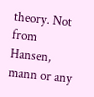theory. Not from Hansen, mann or any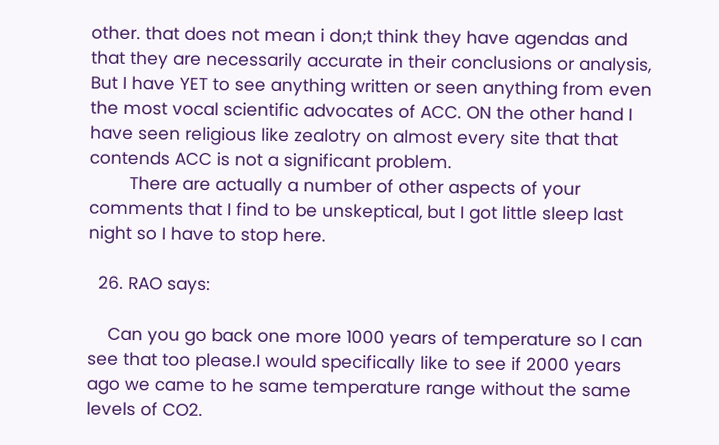other. that does not mean i don;t think they have agendas and that they are necessarily accurate in their conclusions or analysis, But I have YET to see anything written or seen anything from even the most vocal scientific advocates of ACC. ON the other hand I have seen religious like zealotry on almost every site that that contends ACC is not a significant problem.
        There are actually a number of other aspects of your comments that I find to be unskeptical, but I got little sleep last night so I have to stop here.

  26. RAO says:

    Can you go back one more 1000 years of temperature so I can see that too please.I would specifically like to see if 2000 years ago we came to he same temperature range without the same levels of CO2.